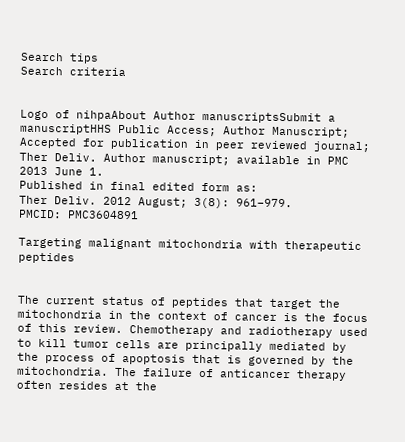Search tips
Search criteria


Logo of nihpaAbout Author manuscriptsSubmit a manuscriptHHS Public Access; Author Manuscript; Accepted for publication in peer reviewed journal;
Ther Deliv. Author manuscript; available in PMC 2013 June 1.
Published in final edited form as:
Ther Deliv. 2012 August; 3(8): 961–979.
PMCID: PMC3604891

Targeting malignant mitochondria with therapeutic peptides


The current status of peptides that target the mitochondria in the context of cancer is the focus of this review. Chemotherapy and radiotherapy used to kill tumor cells are principally mediated by the process of apoptosis that is governed by the mitochondria. The failure of anticancer therapy often resides at the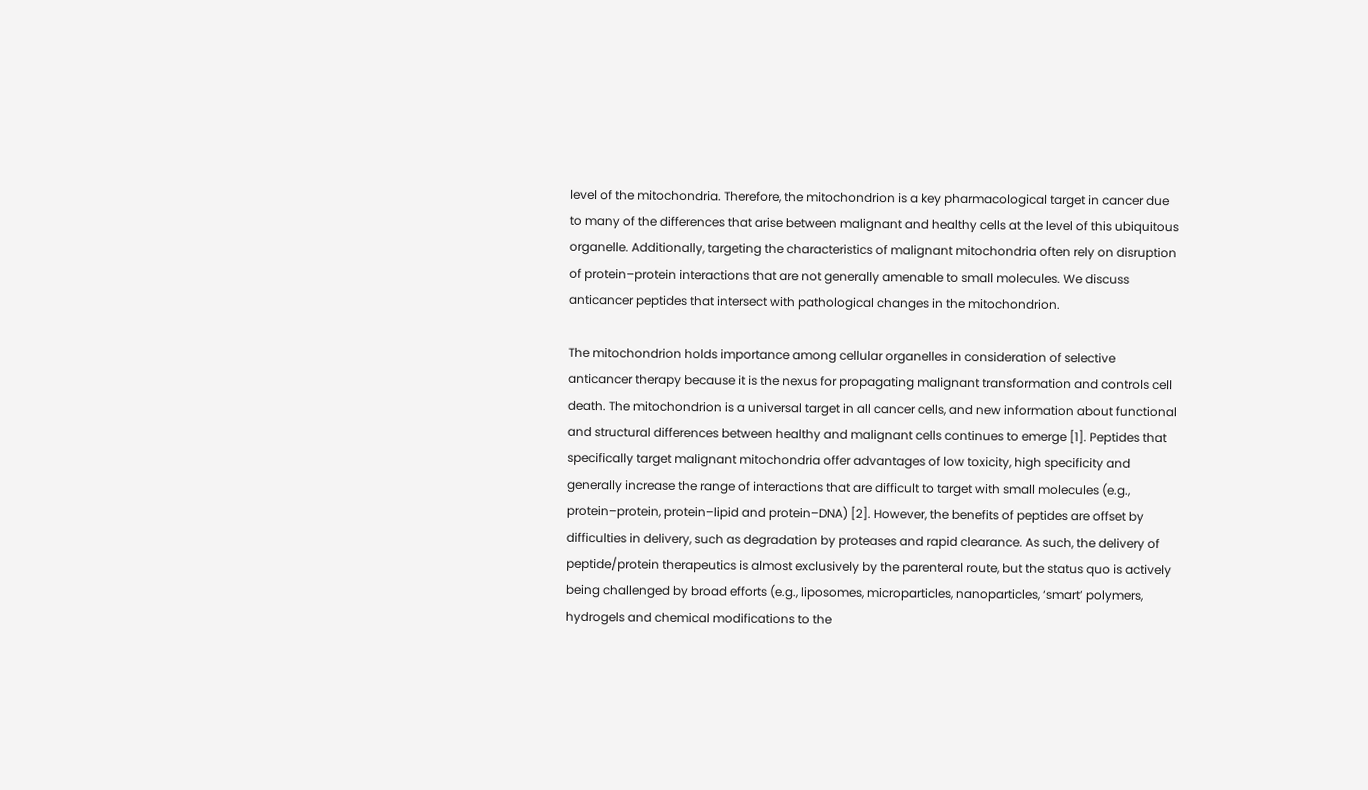level of the mitochondria. Therefore, the mitochondrion is a key pharmacological target in cancer due to many of the differences that arise between malignant and healthy cells at the level of this ubiquitous organelle. Additionally, targeting the characteristics of malignant mitochondria often rely on disruption of protein–protein interactions that are not generally amenable to small molecules. We discuss anticancer peptides that intersect with pathological changes in the mitochondrion.

The mitochondrion holds importance among cellular organelles in consideration of selective anticancer therapy because it is the nexus for propagating malignant transformation and controls cell death. The mitochondrion is a universal target in all cancer cells, and new information about functional and structural differences between healthy and malignant cells continues to emerge [1]. Peptides that specifically target malignant mitochondria offer advantages of low toxicity, high specificity and generally increase the range of interactions that are difficult to target with small molecules (e.g., protein–protein, protein–lipid and protein–DNA) [2]. However, the benefits of peptides are offset by difficulties in delivery, such as degradation by proteases and rapid clearance. As such, the delivery of peptide/protein therapeutics is almost exclusively by the parenteral route, but the status quo is actively being challenged by broad efforts (e.g., liposomes, microparticles, nanoparticles, ‘smart’ polymers, hydrogels and chemical modifications to the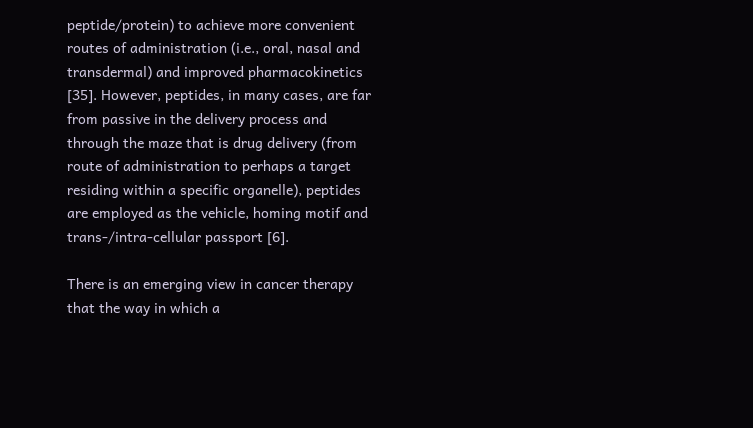peptide/protein) to achieve more convenient routes of administration (i.e., oral, nasal and transdermal) and improved pharmacokinetics [35]. However, peptides, in many cases, are far from passive in the delivery process and through the maze that is drug delivery (from route of administration to perhaps a target residing within a specific organelle), peptides are employed as the vehicle, homing motif and trans-/intra-cellular passport [6].

There is an emerging view in cancer therapy that the way in which a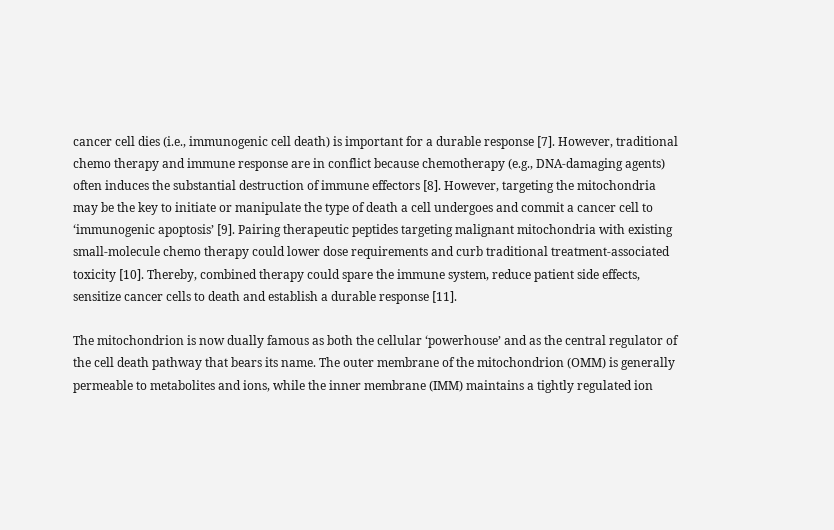cancer cell dies (i.e., immunogenic cell death) is important for a durable response [7]. However, traditional chemo therapy and immune response are in conflict because chemotherapy (e.g., DNA-damaging agents) often induces the substantial destruction of immune effectors [8]. However, targeting the mitochondria may be the key to initiate or manipulate the type of death a cell undergoes and commit a cancer cell to ‘immunogenic apoptosis’ [9]. Pairing therapeutic peptides targeting malignant mitochondria with existing small-molecule chemo therapy could lower dose requirements and curb traditional treatment-associated toxicity [10]. Thereby, combined therapy could spare the immune system, reduce patient side effects, sensitize cancer cells to death and establish a durable response [11].

The mitochondrion is now dually famous as both the cellular ‘powerhouse’ and as the central regulator of the cell death pathway that bears its name. The outer membrane of the mitochondrion (OMM) is generally permeable to metabolites and ions, while the inner membrane (IMM) maintains a tightly regulated ion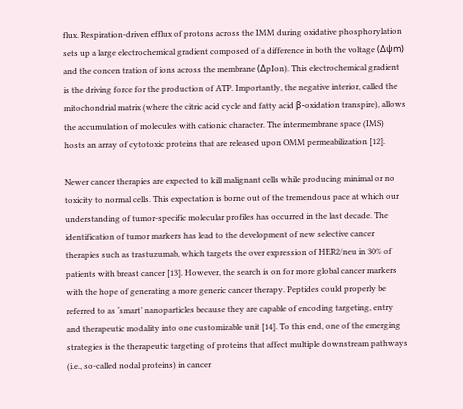flux. Respiration-driven efflux of protons across the IMM during oxidative phosphorylation sets up a large electrochemical gradient composed of a difference in both the voltage (Δψm) and the concen tration of ions across the membrane (ΔpIon). This electrochemical gradient is the driving force for the production of ATP. Importantly, the negative interior, called the mitochondrial matrix (where the citric acid cycle and fatty acid β-oxidation transpire), allows the accumulation of molecules with cationic character. The intermembrane space (IMS) hosts an array of cytotoxic proteins that are released upon OMM permeabilization [12].

Newer cancer therapies are expected to kill malignant cells while producing minimal or no toxicity to normal cells. This expectation is borne out of the tremendous pace at which our understanding of tumor-specific molecular profiles has occurred in the last decade. The identification of tumor markers has lead to the development of new selective cancer therapies such as trastuzumab, which targets the over expression of HER2/neu in 30% of patients with breast cancer [13]. However, the search is on for more global cancer markers with the hope of generating a more generic cancer therapy. Peptides could properly be referred to as ‘smart’ nanoparticles because they are capable of encoding targeting, entry and therapeutic modality into one customizable unit [14]. To this end, one of the emerging strategies is the therapeutic targeting of proteins that affect multiple downstream pathways (i.e., so-called nodal proteins) in cancer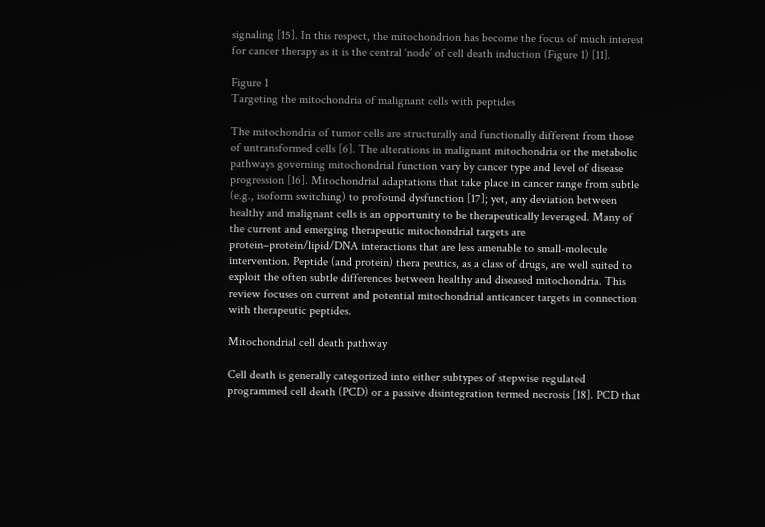signaling [15]. In this respect, the mitochondrion has become the focus of much interest for cancer therapy as it is the central ‘node’ of cell death induction (Figure 1) [11].

Figure 1
Targeting the mitochondria of malignant cells with peptides

The mitochondria of tumor cells are structurally and functionally different from those of untransformed cells [6]. The alterations in malignant mitochondria or the metabolic pathways governing mitochondrial function vary by cancer type and level of disease progression [16]. Mitochondrial adaptations that take place in cancer range from subtle (e.g., isoform switching) to profound dysfunction [17]; yet, any deviation between healthy and malignant cells is an opportunity to be therapeutically leveraged. Many of the current and emerging therapeutic mitochondrial targets are protein–protein/lipid/DNA interactions that are less amenable to small-molecule intervention. Peptide (and protein) thera peutics, as a class of drugs, are well suited to exploit the often subtle differences between healthy and diseased mitochondria. This review focuses on current and potential mitochondrial anticancer targets in connection with therapeutic peptides.

Mitochondrial cell death pathway

Cell death is generally categorized into either subtypes of stepwise regulated programmed cell death (PCD) or a passive disintegration termed necrosis [18]. PCD that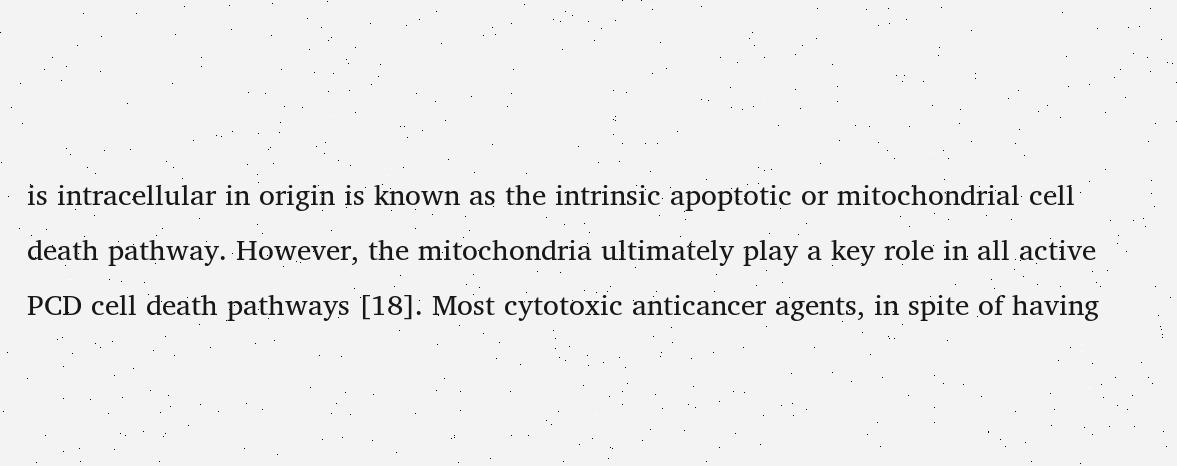is intracellular in origin is known as the intrinsic apoptotic or mitochondrial cell death pathway. However, the mitochondria ultimately play a key role in all active PCD cell death pathways [18]. Most cytotoxic anticancer agents, in spite of having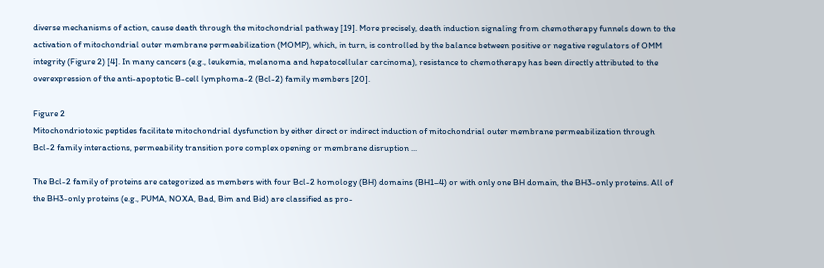diverse mechanisms of action, cause death through the mitochondrial pathway [19]. More precisely, death induction signaling from chemotherapy funnels down to the activation of mitochondrial outer membrane permeabilization (MOMP), which, in turn, is controlled by the balance between positive or negative regulators of OMM integrity (Figure 2) [4]. In many cancers (e.g., leukemia, melanoma and hepatocellular carcinoma), resistance to chemotherapy has been directly attributed to the overexpression of the anti-apoptotic B-cell lymphoma-2 (Bcl-2) family members [20].

Figure 2
Mitochondriotoxic peptides facilitate mitochondrial dysfunction by either direct or indirect induction of mitochondrial outer membrane permeabilization through Bcl-2 family interactions, permeability transition pore complex opening or membrane disruption ...

The Bcl-2 family of proteins are categorized as members with four Bcl-2 homology (BH) domains (BH1–4) or with only one BH domain, the BH3-only proteins. All of the BH3-only proteins (e.g., PUMA, NOXA, Bad, Bim and Bid) are classified as pro-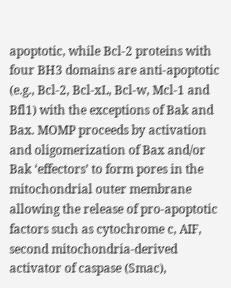apoptotic, while Bcl-2 proteins with four BH3 domains are anti-apoptotic (e.g., Bcl-2, Bcl-xL, Bcl-w, Mcl-1 and Bfl1) with the exceptions of Bak and Bax. MOMP proceeds by activation and oligomerization of Bax and/or Bak ‘effectors’ to form pores in the mitochondrial outer membrane allowing the release of pro-apoptotic factors such as cytochrome c, AIF, second mitochondria-derived activator of caspase (Smac),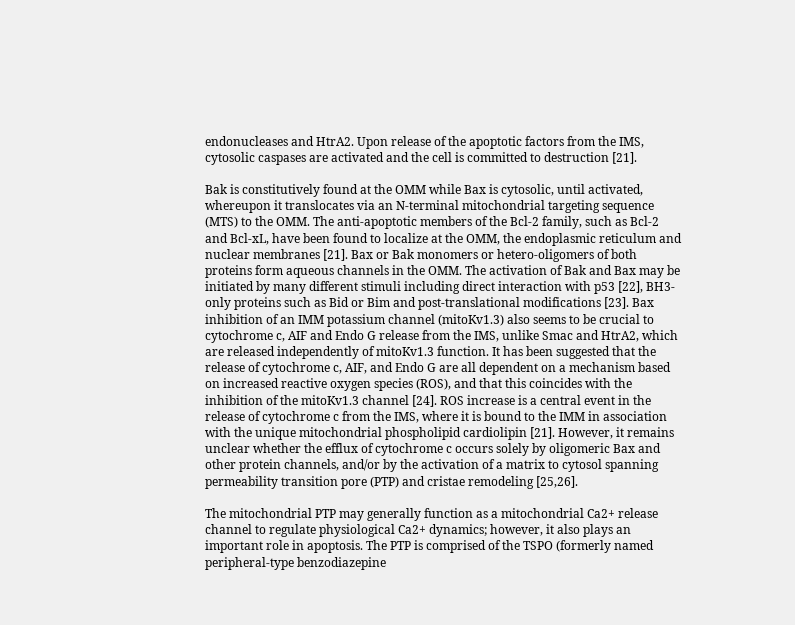endonucleases and HtrA2. Upon release of the apoptotic factors from the IMS, cytosolic caspases are activated and the cell is committed to destruction [21].

Bak is constitutively found at the OMM while Bax is cytosolic, until activated, whereupon it translocates via an N-terminal mitochondrial targeting sequence (MTS) to the OMM. The anti-apoptotic members of the Bcl-2 family, such as Bcl-2 and Bcl-xL, have been found to localize at the OMM, the endoplasmic reticulum and nuclear membranes [21]. Bax or Bak monomers or hetero-oligomers of both proteins form aqueous channels in the OMM. The activation of Bak and Bax may be initiated by many different stimuli including direct interaction with p53 [22], BH3-only proteins such as Bid or Bim and post-translational modifications [23]. Bax inhibition of an IMM potassium channel (mitoKv1.3) also seems to be crucial to cytochrome c, AIF and Endo G release from the IMS, unlike Smac and HtrA2, which are released independently of mitoKv1.3 function. It has been suggested that the release of cytochrome c, AIF, and Endo G are all dependent on a mechanism based on increased reactive oxygen species (ROS), and that this coincides with the inhibition of the mitoKv1.3 channel [24]. ROS increase is a central event in the release of cytochrome c from the IMS, where it is bound to the IMM in association with the unique mitochondrial phospholipid cardiolipin [21]. However, it remains unclear whether the efflux of cytochrome c occurs solely by oligomeric Bax and other protein channels, and/or by the activation of a matrix to cytosol spanning permeability transition pore (PTP) and cristae remodeling [25,26].

The mitochondrial PTP may generally function as a mitochondrial Ca2+ release channel to regulate physiological Ca2+ dynamics; however, it also plays an important role in apoptosis. The PTP is comprised of the TSPO (formerly named peripheral-type benzodiazepine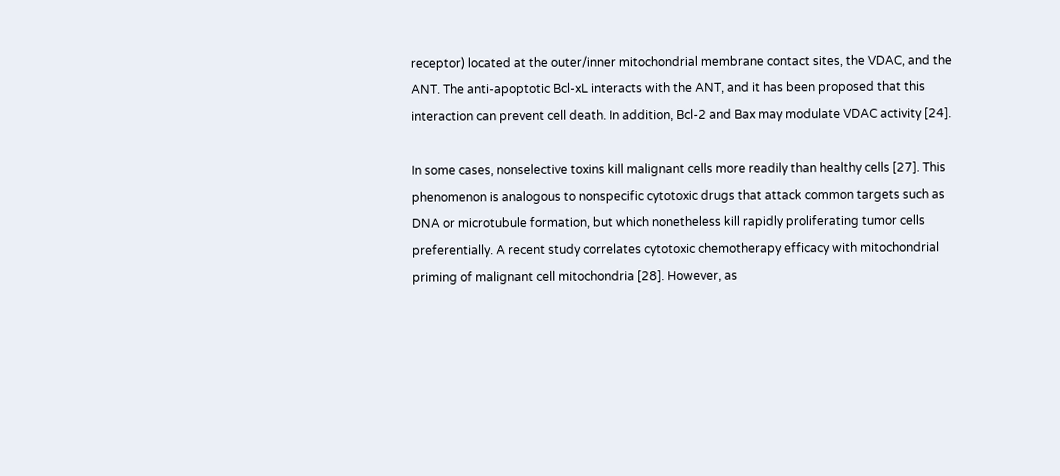receptor) located at the outer/inner mitochondrial membrane contact sites, the VDAC, and the ANT. The anti-apoptotic Bcl-xL interacts with the ANT, and it has been proposed that this interaction can prevent cell death. In addition, Bcl-2 and Bax may modulate VDAC activity [24].

In some cases, nonselective toxins kill malignant cells more readily than healthy cells [27]. This phenomenon is analogous to nonspecific cytotoxic drugs that attack common targets such as DNA or microtubule formation, but which nonetheless kill rapidly proliferating tumor cells preferentially. A recent study correlates cytotoxic chemotherapy efficacy with mitochondrial priming of malignant cell mitochondria [28]. However, as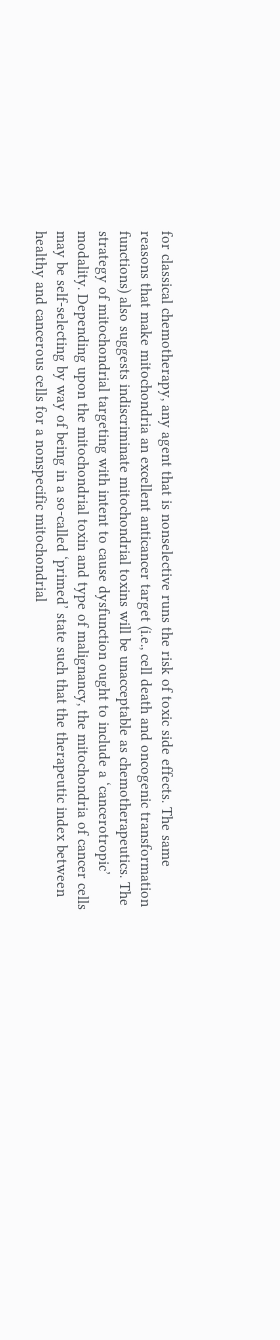for classical chemotherapy, any agent that is nonselective runs the risk of toxic side effects. The same reasons that make mitochondria an excellent anticancer target (i.e., cell death and oncogenic transformation functions) also suggests indiscriminate mitochondrial toxins will be unacceptable as chemotherapeutics. The strategy of mitochondrial targeting with intent to cause dysfunction ought to include a ‘cancerotropic’ modality. Depending upon the mitochondrial toxin and type of malignancy, the mitochondria of cancer cells may be self-selecting by way of being in a so-called ‘primed’ state such that the therapeutic index between healthy and cancerous cells for a nonspecific mitochondrial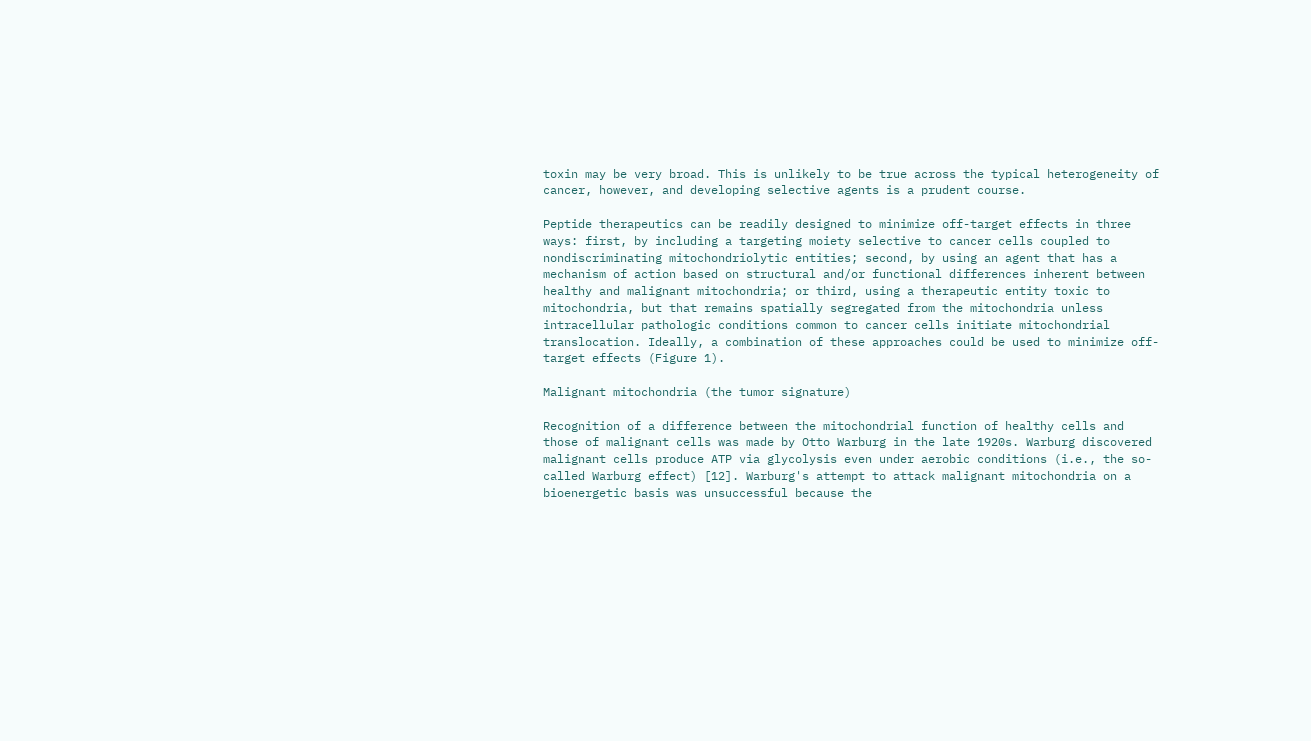toxin may be very broad. This is unlikely to be true across the typical heterogeneity of cancer, however, and developing selective agents is a prudent course.

Peptide therapeutics can be readily designed to minimize off-target effects in three ways: first, by including a targeting moiety selective to cancer cells coupled to nondiscriminating mitochondriolytic entities; second, by using an agent that has a mechanism of action based on structural and/or functional differences inherent between healthy and malignant mitochondria; or third, using a therapeutic entity toxic to mitochondria, but that remains spatially segregated from the mitochondria unless intracellular pathologic conditions common to cancer cells initiate mitochondrial translocation. Ideally, a combination of these approaches could be used to minimize off-target effects (Figure 1).

Malignant mitochondria (the tumor signature)

Recognition of a difference between the mitochondrial function of healthy cells and those of malignant cells was made by Otto Warburg in the late 1920s. Warburg discovered malignant cells produce ATP via glycolysis even under aerobic conditions (i.e., the so-called Warburg effect) [12]. Warburg's attempt to attack malignant mitochondria on a bioenergetic basis was unsuccessful because the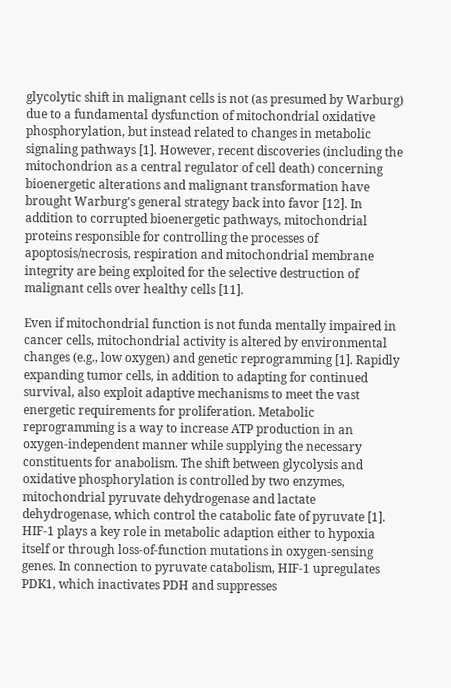glycolytic shift in malignant cells is not (as presumed by Warburg) due to a fundamental dysfunction of mitochondrial oxidative phosphorylation, but instead related to changes in metabolic signaling pathways [1]. However, recent discoveries (including the mitochondrion as a central regulator of cell death) concerning bioenergetic alterations and malignant transformation have brought Warburg's general strategy back into favor [12]. In addition to corrupted bioenergetic pathways, mitochondrial proteins responsible for controlling the processes of apoptosis/necrosis, respiration and mitochondrial membrane integrity are being exploited for the selective destruction of malignant cells over healthy cells [11].

Even if mitochondrial function is not funda mentally impaired in cancer cells, mitochondrial activity is altered by environmental changes (e.g., low oxygen) and genetic reprogramming [1]. Rapidly expanding tumor cells, in addition to adapting for continued survival, also exploit adaptive mechanisms to meet the vast energetic requirements for proliferation. Metabolic reprogramming is a way to increase ATP production in an oxygen-independent manner while supplying the necessary constituents for anabolism. The shift between glycolysis and oxidative phosphorylation is controlled by two enzymes, mitochondrial pyruvate dehydrogenase and lactate dehydrogenase, which control the catabolic fate of pyruvate [1]. HIF-1 plays a key role in metabolic adaption either to hypoxia itself or through loss-of-function mutations in oxygen-sensing genes. In connection to pyruvate catabolism, HIF-1 upregulates PDK1, which inactivates PDH and suppresses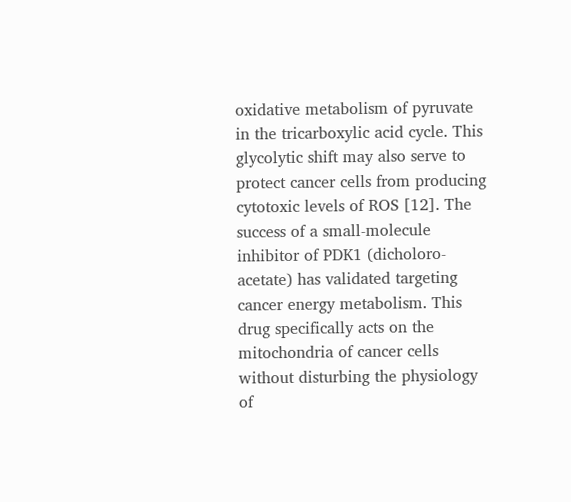oxidative metabolism of pyruvate in the tricarboxylic acid cycle. This glycolytic shift may also serve to protect cancer cells from producing cytotoxic levels of ROS [12]. The success of a small-molecule inhibitor of PDK1 (dicholoro-acetate) has validated targeting cancer energy metabolism. This drug specifically acts on the mitochondria of cancer cells without disturbing the physiology of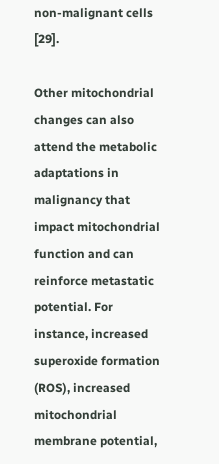non-malignant cells [29].

Other mitochondrial changes can also attend the metabolic adaptations in malignancy that impact mitochondrial function and can reinforce metastatic potential. For instance, increased superoxide formation (ROS), increased mitochondrial membrane potential,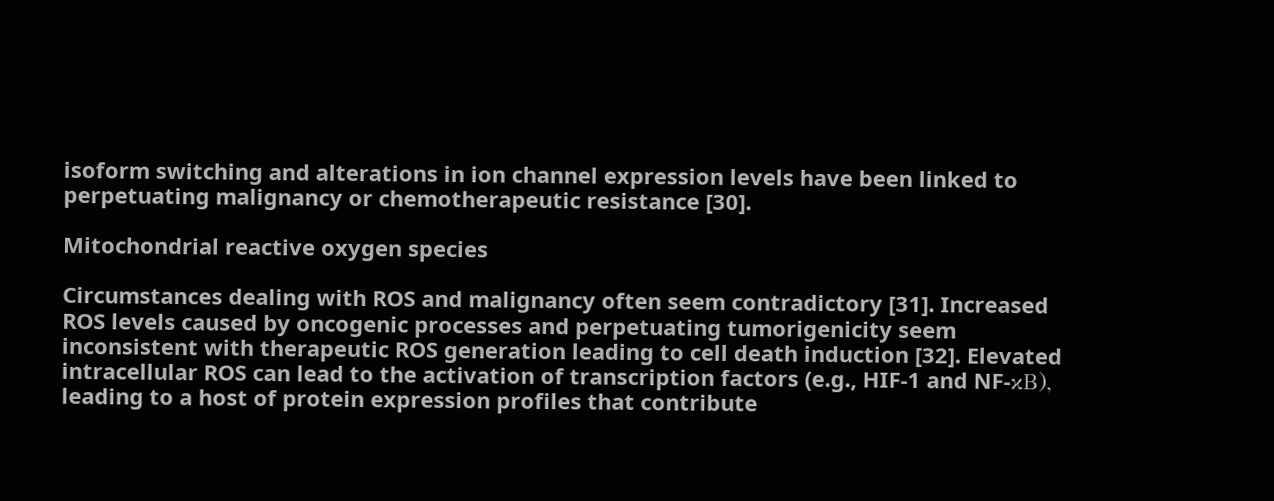isoform switching and alterations in ion channel expression levels have been linked to perpetuating malignancy or chemotherapeutic resistance [30].

Mitochondrial reactive oxygen species

Circumstances dealing with ROS and malignancy often seem contradictory [31]. Increased ROS levels caused by oncogenic processes and perpetuating tumorigenicity seem inconsistent with therapeutic ROS generation leading to cell death induction [32]. Elevated intracellular ROS can lead to the activation of transcription factors (e.g., HIF-1 and NF-κB), leading to a host of protein expression profiles that contribute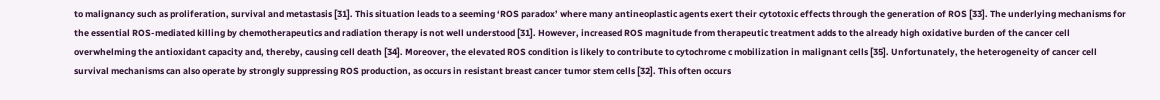to malignancy such as proliferation, survival and metastasis [31]. This situation leads to a seeming ‘ROS paradox’ where many antineoplastic agents exert their cytotoxic effects through the generation of ROS [33]. The underlying mechanisms for the essential ROS-mediated killing by chemotherapeutics and radiation therapy is not well understood [31]. However, increased ROS magnitude from therapeutic treatment adds to the already high oxidative burden of the cancer cell overwhelming the antioxidant capacity and, thereby, causing cell death [34]. Moreover, the elevated ROS condition is likely to contribute to cytochrome c mobilization in malignant cells [35]. Unfortunately, the heterogeneity of cancer cell survival mechanisms can also operate by strongly suppressing ROS production, as occurs in resistant breast cancer tumor stem cells [32]. This often occurs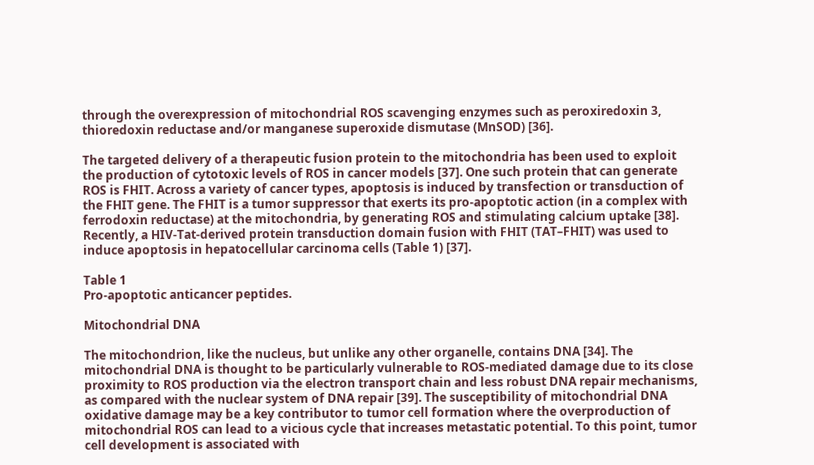through the overexpression of mitochondrial ROS scavenging enzymes such as peroxiredoxin 3, thioredoxin reductase and/or manganese superoxide dismutase (MnSOD) [36].

The targeted delivery of a therapeutic fusion protein to the mitochondria has been used to exploit the production of cytotoxic levels of ROS in cancer models [37]. One such protein that can generate ROS is FHIT. Across a variety of cancer types, apoptosis is induced by transfection or transduction of the FHIT gene. The FHIT is a tumor suppressor that exerts its pro-apoptotic action (in a complex with ferrodoxin reductase) at the mitochondria, by generating ROS and stimulating calcium uptake [38]. Recently, a HIV-Tat-derived protein transduction domain fusion with FHIT (TAT–FHIT) was used to induce apoptosis in hepatocellular carcinoma cells (Table 1) [37].

Table 1
Pro-apoptotic anticancer peptides.

Mitochondrial DNA

The mitochondrion, like the nucleus, but unlike any other organelle, contains DNA [34]. The mitochondrial DNA is thought to be particularly vulnerable to ROS-mediated damage due to its close proximity to ROS production via the electron transport chain and less robust DNA repair mechanisms, as compared with the nuclear system of DNA repair [39]. The susceptibility of mitochondrial DNA oxidative damage may be a key contributor to tumor cell formation where the overproduction of mitochondrial ROS can lead to a vicious cycle that increases metastatic potential. To this point, tumor cell development is associated with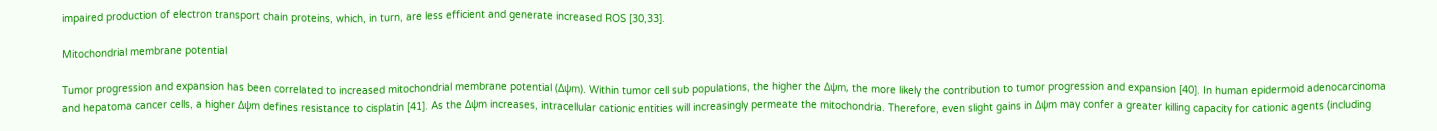impaired production of electron transport chain proteins, which, in turn, are less efficient and generate increased ROS [30,33].

Mitochondrial membrane potential

Tumor progression and expansion has been correlated to increased mitochondrial membrane potential (Δψm). Within tumor cell sub populations, the higher the Δψm, the more likely the contribution to tumor progression and expansion [40]. In human epidermoid adenocarcinoma and hepatoma cancer cells, a higher Δψm defines resistance to cisplatin [41]. As the Δψm increases, intracellular cationic entities will increasingly permeate the mitochondria. Therefore, even slight gains in Δψm may confer a greater killing capacity for cationic agents (including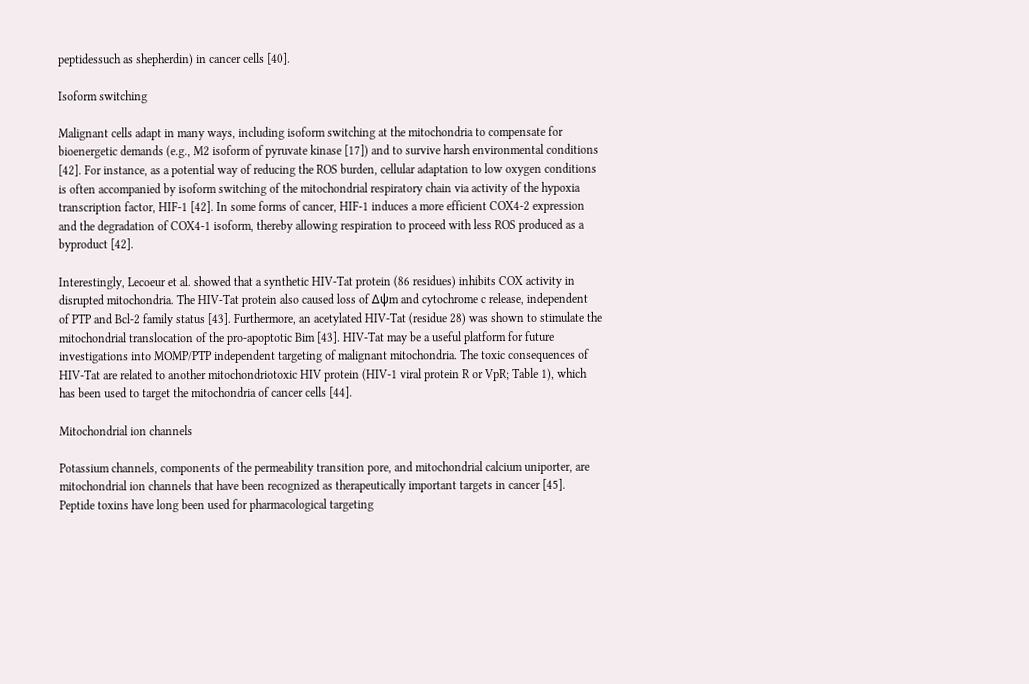peptidessuch as shepherdin) in cancer cells [40].

Isoform switching

Malignant cells adapt in many ways, including isoform switching at the mitochondria to compensate for bioenergetic demands (e.g., M2 isoform of pyruvate kinase [17]) and to survive harsh environmental conditions [42]. For instance, as a potential way of reducing the ROS burden, cellular adaptation to low oxygen conditions is often accompanied by isoform switching of the mitochondrial respiratory chain via activity of the hypoxia transcription factor, HIF-1 [42]. In some forms of cancer, HIF-1 induces a more efficient COX4-2 expression and the degradation of COX4-1 isoform, thereby allowing respiration to proceed with less ROS produced as a byproduct [42].

Interestingly, Lecoeur et al. showed that a synthetic HIV-Tat protein (86 residues) inhibits COX activity in disrupted mitochondria. The HIV-Tat protein also caused loss of Δψm and cytochrome c release, independent of PTP and Bcl-2 family status [43]. Furthermore, an acetylated HIV-Tat (residue 28) was shown to stimulate the mitochondrial translocation of the pro-apoptotic Bim [43]. HIV-Tat may be a useful platform for future investigations into MOMP/PTP independent targeting of malignant mitochondria. The toxic consequences of HIV-Tat are related to another mitochondriotoxic HIV protein (HIV-1 viral protein R or VpR; Table 1), which has been used to target the mitochondria of cancer cells [44].

Mitochondrial ion channels

Potassium channels, components of the permeability transition pore, and mitochondrial calcium uniporter, are mitochondrial ion channels that have been recognized as therapeutically important targets in cancer [45]. Peptide toxins have long been used for pharmacological targeting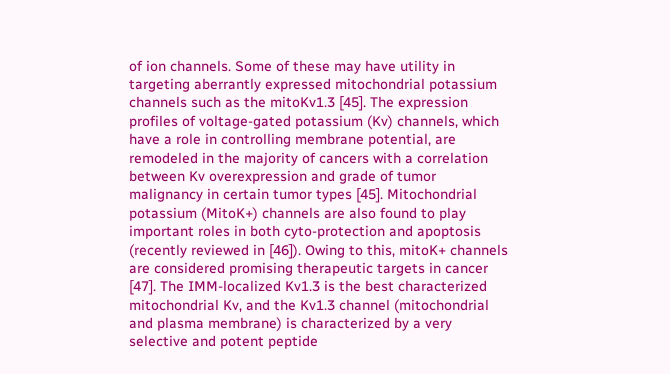of ion channels. Some of these may have utility in targeting aberrantly expressed mitochondrial potassium channels such as the mitoKv1.3 [45]. The expression profiles of voltage-gated potassium (Kv) channels, which have a role in controlling membrane potential, are remodeled in the majority of cancers with a correlation between Kv overexpression and grade of tumor malignancy in certain tumor types [45]. Mitochondrial potassium (MitoK+) channels are also found to play important roles in both cyto-protection and apoptosis (recently reviewed in [46]). Owing to this, mitoK+ channels are considered promising therapeutic targets in cancer [47]. The IMM-localized Kv1.3 is the best characterized mitochondrial Kv, and the Kv1.3 channel (mitochondrial and plasma membrane) is characterized by a very selective and potent peptide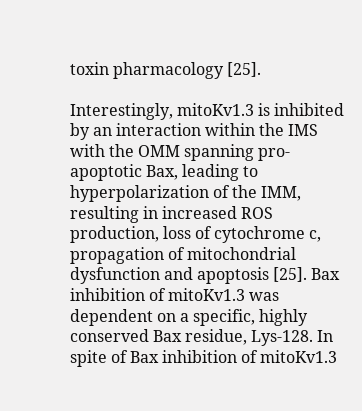toxin pharmacology [25].

Interestingly, mitoKv1.3 is inhibited by an interaction within the IMS with the OMM spanning pro-apoptotic Bax, leading to hyperpolarization of the IMM, resulting in increased ROS production, loss of cytochrome c, propagation of mitochondrial dysfunction and apoptosis [25]. Bax inhibition of mitoKv1.3 was dependent on a specific, highly conserved Bax residue, Lys-128. In spite of Bax inhibition of mitoKv1.3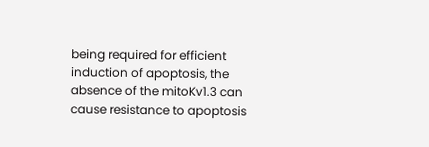being required for efficient induction of apoptosis, the absence of the mitoKv1.3 can cause resistance to apoptosis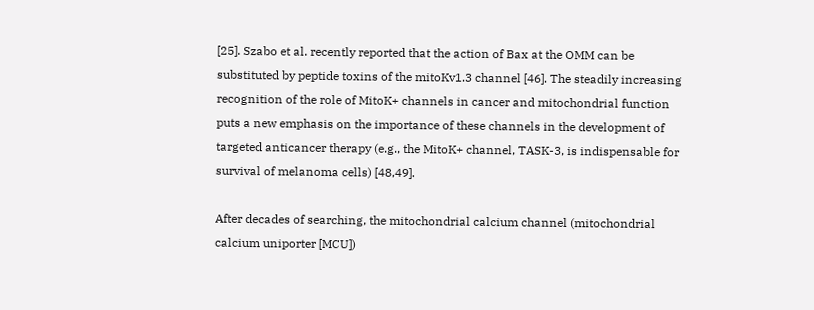[25]. Szabo et al. recently reported that the action of Bax at the OMM can be substituted by peptide toxins of the mitoKv1.3 channel [46]. The steadily increasing recognition of the role of MitoK+ channels in cancer and mitochondrial function puts a new emphasis on the importance of these channels in the development of targeted anticancer therapy (e.g., the MitoK+ channel, TASK-3, is indispensable for survival of melanoma cells) [48,49].

After decades of searching, the mitochondrial calcium channel (mitochondrial calcium uniporter [MCU])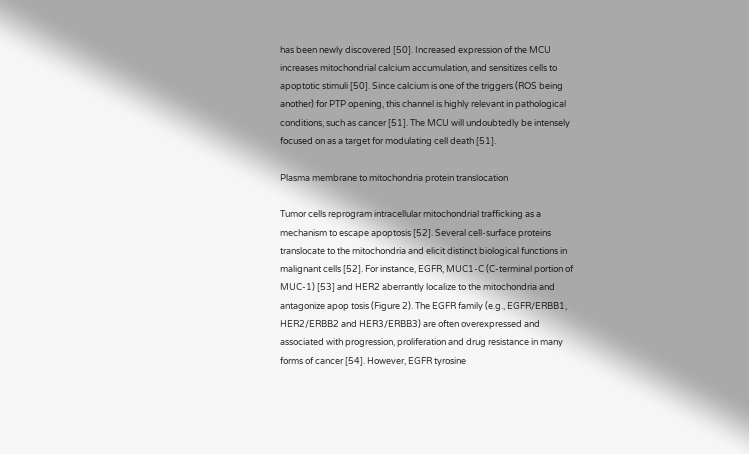has been newly discovered [50]. Increased expression of the MCU increases mitochondrial calcium accumulation, and sensitizes cells to apoptotic stimuli [50]. Since calcium is one of the triggers (ROS being another) for PTP opening, this channel is highly relevant in pathological conditions, such as cancer [51]. The MCU will undoubtedly be intensely focused on as a target for modulating cell death [51].

Plasma membrane to mitochondria protein translocation

Tumor cells reprogram intracellular mitochondrial trafficking as a mechanism to escape apoptosis [52]. Several cell-surface proteins translocate to the mitochondria and elicit distinct biological functions in malignant cells [52]. For instance, EGFR, MUC1-C (C-terminal portion of MUC-1) [53] and HER2 aberrantly localize to the mitochondria and antagonize apop tosis (Figure 2). The EGFR family (e.g., EGFR/ERBB1, HER2/ERBB2 and HER3/ERBB3) are often overexpressed and associated with progression, proliferation and drug resistance in many forms of cancer [54]. However, EGFR tyrosine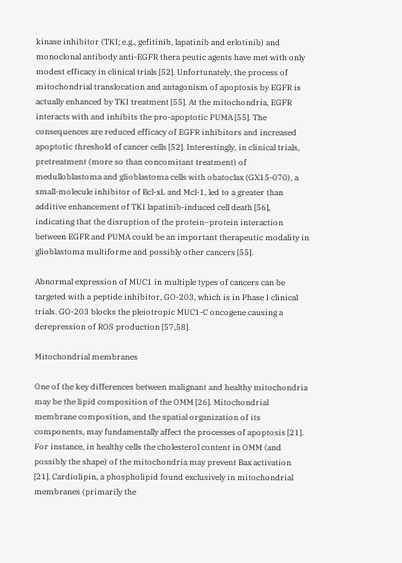kinase inhibitor (TKI; e.g., gefitinib, lapatinib and erlotinib) and monoclonal antibody anti-EGFR thera peutic agents have met with only modest efficacy in clinical trials [52]. Unfortunately, the process of mitochondrial translocation and antagonism of apoptosis by EGFR is actually enhanced by TKI treatment [55]. At the mitochondria, EGFR interacts with and inhibits the pro-apoptotic PUMA [55]. The consequences are reduced efficacy of EGFR inhibitors and increased apoptotic threshold of cancer cells [52]. Interestingly, in clinical trials, pretreatment (more so than concomitant treatment) of medulloblastoma and glioblastoma cells with obatoclax (GX15-070), a small-molecule inhibitor of Bcl-xL and Mcl-1, led to a greater than additive enhancement of TKI lapatinib-induced cell death [56], indicating that the disruption of the protein–protein interaction between EGFR and PUMA could be an important therapeutic modality in glioblastoma multiforme and possibly other cancers [55].

Abnormal expression of MUC1 in multiple types of cancers can be targeted with a peptide inhibitor, GO-203, which is in Phase I clinical trials. GO-203 blocks the pleiotropic MUC1-C oncogene causing a derepression of ROS production [57,58].

Mitochondrial membranes

One of the key differences between malignant and healthy mitochondria may be the lipid composition of the OMM [26]. Mitochondrial membrane composition, and the spatial organization of its components, may fundamentally affect the processes of apoptosis [21]. For instance, in healthy cells the cholesterol content in OMM (and possibly the shape) of the mitochondria may prevent Bax activation [21]. Cardiolipin, a phospholipid found exclusively in mitochondrial membranes (primarily the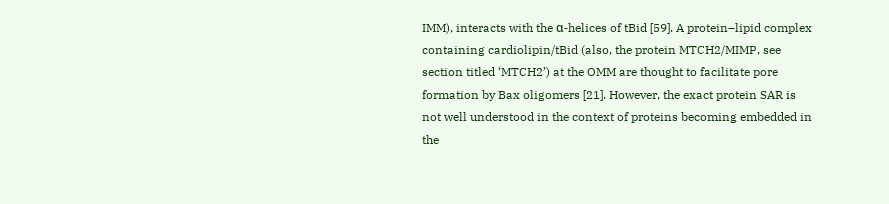IMM), interacts with the α-helices of tBid [59]. A protein–lipid complex containing cardiolipin/tBid (also, the protein MTCH2/MIMP, see section titled ‘MTCH2’) at the OMM are thought to facilitate pore formation by Bax oligomers [21]. However, the exact protein SAR is not well understood in the context of proteins becoming embedded in the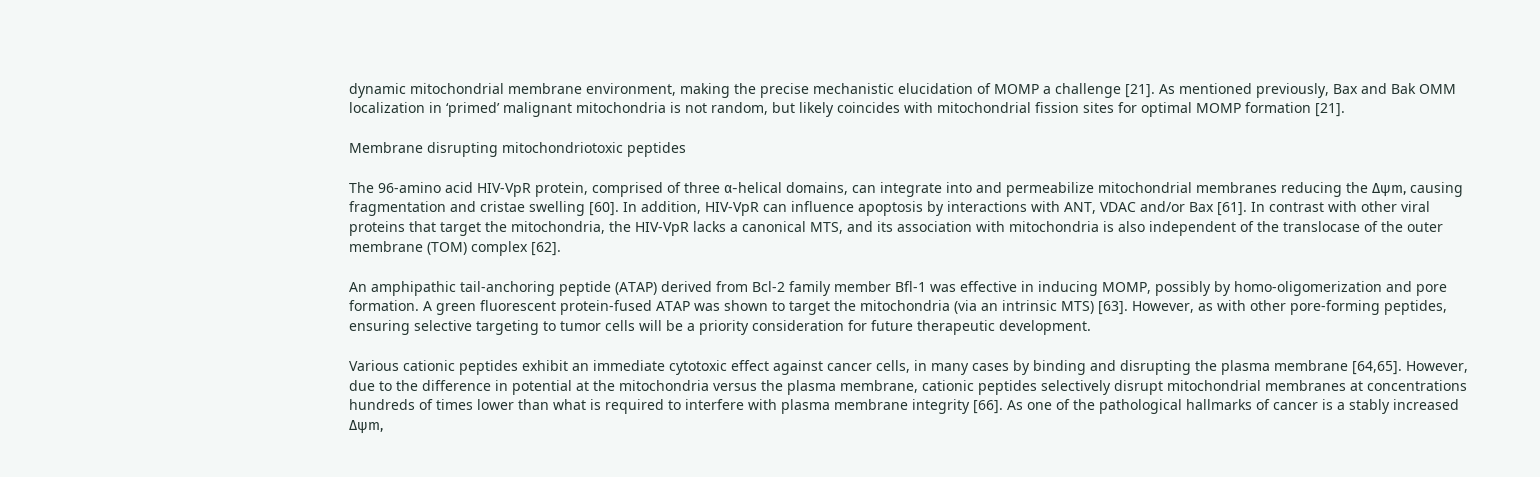dynamic mitochondrial membrane environment, making the precise mechanistic elucidation of MOMP a challenge [21]. As mentioned previously, Bax and Bak OMM localization in ‘primed’ malignant mitochondria is not random, but likely coincides with mitochondrial fission sites for optimal MOMP formation [21].

Membrane disrupting mitochondriotoxic peptides

The 96-amino acid HIV-VpR protein, comprised of three α-helical domains, can integrate into and permeabilize mitochondrial membranes reducing the Δψm, causing fragmentation and cristae swelling [60]. In addition, HIV-VpR can influence apoptosis by interactions with ANT, VDAC and/or Bax [61]. In contrast with other viral proteins that target the mitochondria, the HIV-VpR lacks a canonical MTS, and its association with mitochondria is also independent of the translocase of the outer membrane (TOM) complex [62].

An amphipathic tail-anchoring peptide (ATAP) derived from Bcl-2 family member Bfl-1 was effective in inducing MOMP, possibly by homo-oligomerization and pore formation. A green fluorescent protein-fused ATAP was shown to target the mitochondria (via an intrinsic MTS) [63]. However, as with other pore-forming peptides, ensuring selective targeting to tumor cells will be a priority consideration for future therapeutic development.

Various cationic peptides exhibit an immediate cytotoxic effect against cancer cells, in many cases by binding and disrupting the plasma membrane [64,65]. However, due to the difference in potential at the mitochondria versus the plasma membrane, cationic peptides selectively disrupt mitochondrial membranes at concentrations hundreds of times lower than what is required to interfere with plasma membrane integrity [66]. As one of the pathological hallmarks of cancer is a stably increased Δψm,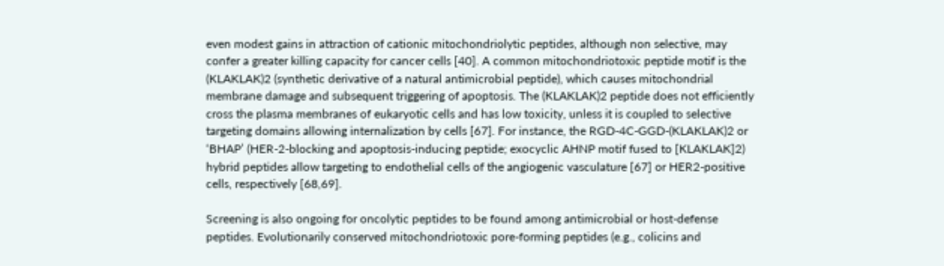even modest gains in attraction of cationic mitochondriolytic peptides, although non selective, may confer a greater killing capacity for cancer cells [40]. A common mitochondriotoxic peptide motif is the (KLAKLAK)2 (synthetic derivative of a natural antimicrobial peptide), which causes mitochondrial membrane damage and subsequent triggering of apoptosis. The (KLAKLAK)2 peptide does not efficiently cross the plasma membranes of eukaryotic cells and has low toxicity, unless it is coupled to selective targeting domains allowing internalization by cells [67]. For instance, the RGD-4C-GGD-(KLAKLAK)2 or ‘BHAP’ (HER-2-blocking and apoptosis-inducing peptide; exocyclic AHNP motif fused to [KLAKLAK]2) hybrid peptides allow targeting to endothelial cells of the angiogenic vasculature [67] or HER2-positive cells, respectively [68,69].

Screening is also ongoing for oncolytic peptides to be found among antimicrobial or host-defense peptides. Evolutionarily conserved mitochondriotoxic pore-forming peptides (e.g., colicins and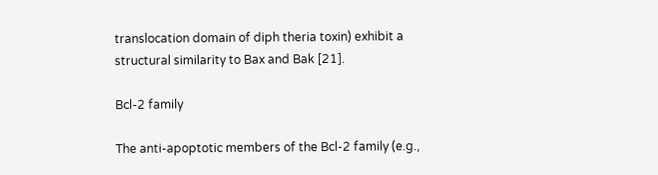translocation domain of diph theria toxin) exhibit a structural similarity to Bax and Bak [21].

Bcl-2 family

The anti-apoptotic members of the Bcl-2 family (e.g.,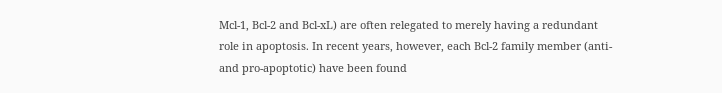Mcl-1, Bcl-2 and Bcl-xL) are often relegated to merely having a redundant role in apoptosis. In recent years, however, each Bcl-2 family member (anti- and pro-apoptotic) have been found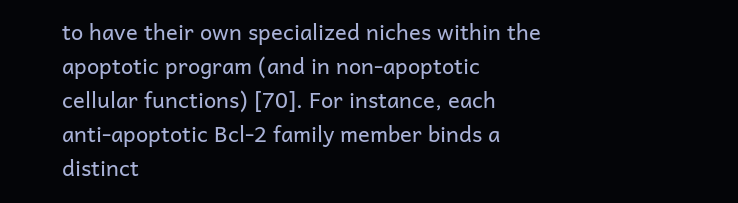to have their own specialized niches within the apoptotic program (and in non-apoptotic cellular functions) [70]. For instance, each anti-apoptotic Bcl-2 family member binds a distinct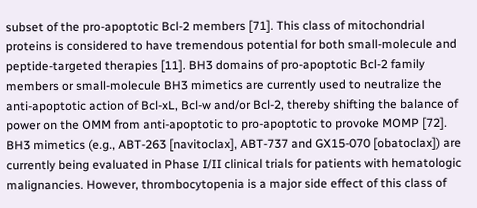subset of the pro-apoptotic Bcl-2 members [71]. This class of mitochondrial proteins is considered to have tremendous potential for both small-molecule and peptide-targeted therapies [11]. BH3 domains of pro-apoptotic Bcl-2 family members or small-molecule BH3 mimetics are currently used to neutralize the anti-apoptotic action of Bcl-xL, Bcl-w and/or Bcl-2, thereby shifting the balance of power on the OMM from anti-apoptotic to pro-apoptotic to provoke MOMP [72]. BH3 mimetics (e.g., ABT-263 [navitoclax], ABT-737 and GX15-070 [obatoclax]) are currently being evaluated in Phase I/II clinical trials for patients with hematologic malignancies. However, thrombocytopenia is a major side effect of this class of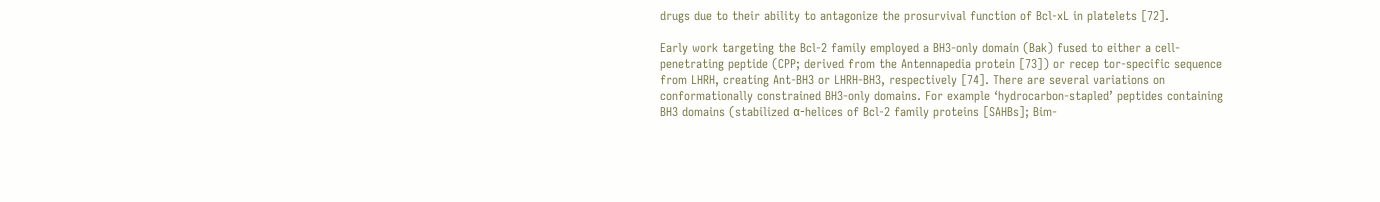drugs due to their ability to antagonize the prosurvival function of Bcl-xL in platelets [72].

Early work targeting the Bcl-2 family employed a BH3-only domain (Bak) fused to either a cell-penetrating peptide (CPP; derived from the Antennapedia protein [73]) or recep tor-specific sequence from LHRH, creating Ant-BH3 or LHRH-BH3, respectively [74]. There are several variations on conformationally constrained BH3-only domains. For example ‘hydrocarbon-stapled’ peptides containing BH3 domains (stabilized α-helices of Bcl-2 family proteins [SAHBs]; Bim-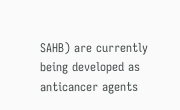SAHB) are currently being developed as anticancer agents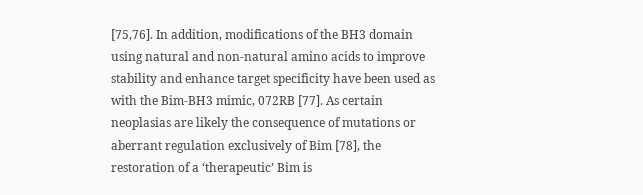[75,76]. In addition, modifications of the BH3 domain using natural and non-natural amino acids to improve stability and enhance target specificity have been used as with the Bim-BH3 mimic, 072RB [77]. As certain neoplasias are likely the consequence of mutations or aberrant regulation exclusively of Bim [78], the restoration of a ‘therapeutic’ Bim is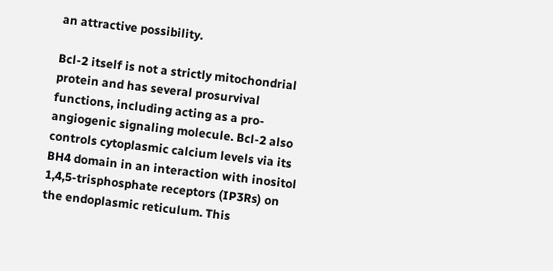an attractive possibility.

Bcl-2 itself is not a strictly mitochondrial protein and has several prosurvival functions, including acting as a pro-angiogenic signaling molecule. Bcl-2 also controls cytoplasmic calcium levels via its BH4 domain in an interaction with inositol 1,4,5-trisphosphate receptors (IP3Rs) on the endoplasmic reticulum. This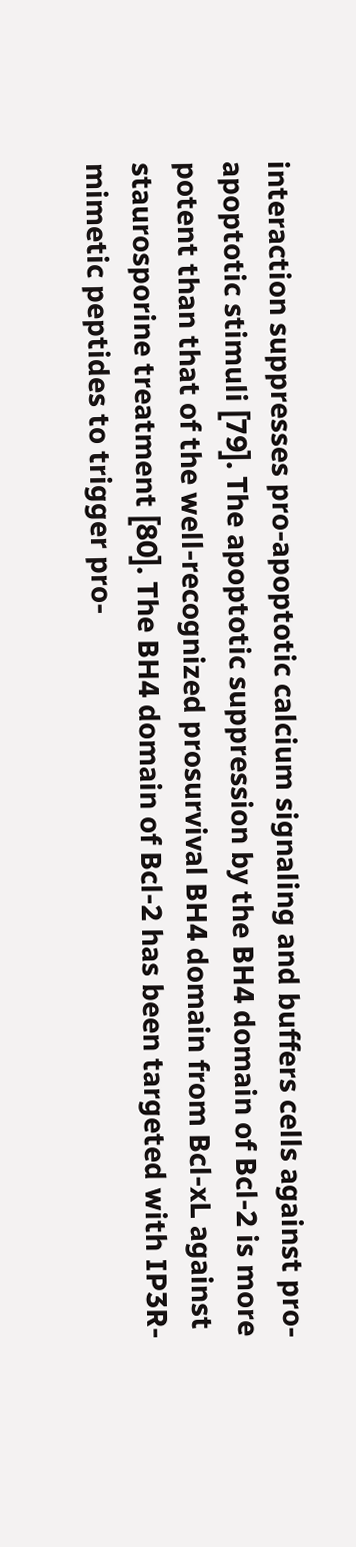interaction suppresses pro-apoptotic calcium signaling and buffers cells against pro-apoptotic stimuli [79]. The apoptotic suppression by the BH4 domain of Bcl-2 is more potent than that of the well-recognized prosurvival BH4 domain from Bcl-xL against staurosporine treatment [80]. The BH4 domain of Bcl-2 has been targeted with IP3R-mimetic peptides to trigger pro-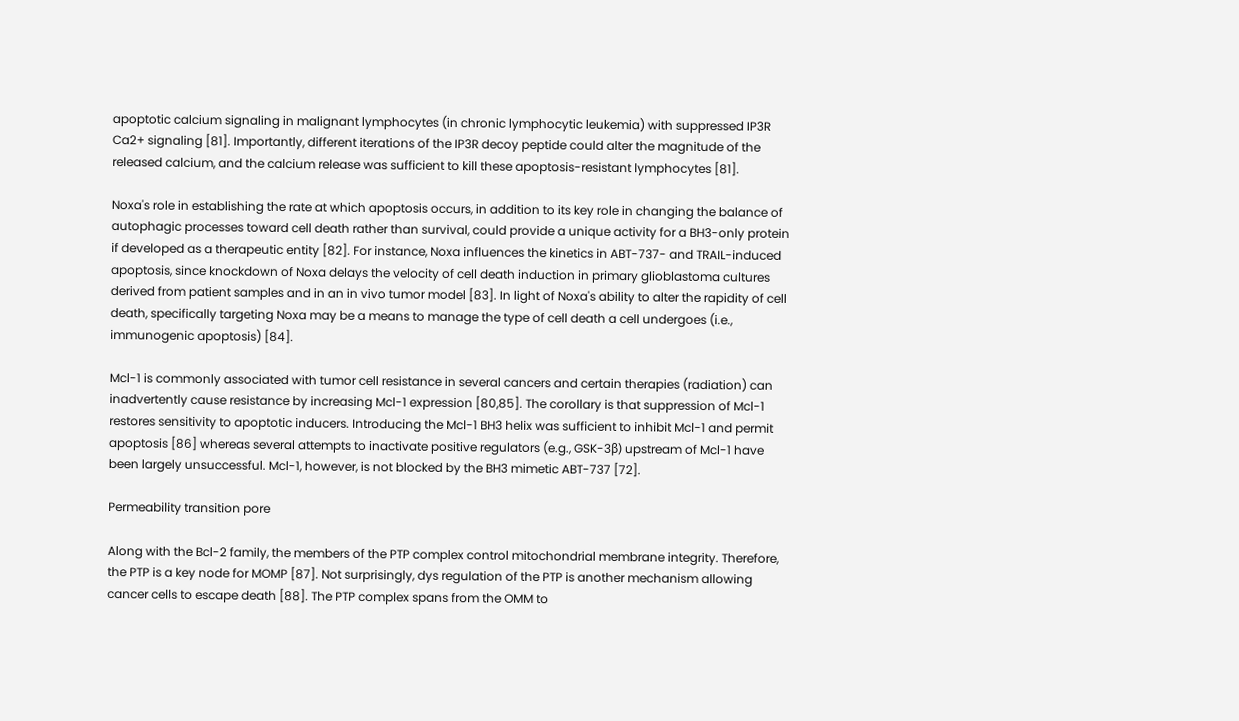apoptotic calcium signaling in malignant lymphocytes (in chronic lymphocytic leukemia) with suppressed IP3R Ca2+ signaling [81]. Importantly, different iterations of the IP3R decoy peptide could alter the magnitude of the released calcium, and the calcium release was sufficient to kill these apoptosis-resistant lymphocytes [81].

Noxa's role in establishing the rate at which apoptosis occurs, in addition to its key role in changing the balance of autophagic processes toward cell death rather than survival, could provide a unique activity for a BH3-only protein if developed as a therapeutic entity [82]. For instance, Noxa influences the kinetics in ABT-737- and TRAIL-induced apoptosis, since knockdown of Noxa delays the velocity of cell death induction in primary glioblastoma cultures derived from patient samples and in an in vivo tumor model [83]. In light of Noxa's ability to alter the rapidity of cell death, specifically targeting Noxa may be a means to manage the type of cell death a cell undergoes (i.e., immunogenic apoptosis) [84].

Mcl-1 is commonly associated with tumor cell resistance in several cancers and certain therapies (radiation) can inadvertently cause resistance by increasing Mcl-1 expression [80,85]. The corollary is that suppression of Mcl-1 restores sensitivity to apoptotic inducers. Introducing the Mcl-1 BH3 helix was sufficient to inhibit Mcl-1 and permit apoptosis [86] whereas several attempts to inactivate positive regulators (e.g., GSK-3β) upstream of Mcl-1 have been largely unsuccessful. Mcl-1, however, is not blocked by the BH3 mimetic ABT-737 [72].

Permeability transition pore

Along with the Bcl-2 family, the members of the PTP complex control mitochondrial membrane integrity. Therefore, the PTP is a key node for MOMP [87]. Not surprisingly, dys regulation of the PTP is another mechanism allowing cancer cells to escape death [88]. The PTP complex spans from the OMM to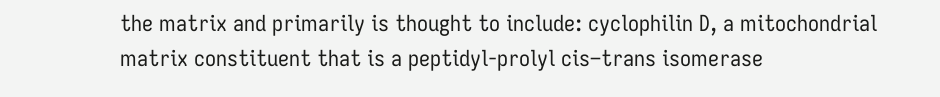the matrix and primarily is thought to include: cyclophilin D, a mitochondrial matrix constituent that is a peptidyl-prolyl cis–trans isomerase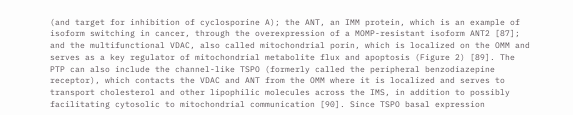(and target for inhibition of cyclosporine A); the ANT, an IMM protein, which is an example of isoform switching in cancer, through the overexpression of a MOMP-resistant isoform ANT2 [87]; and the multifunctional VDAC, also called mitochondrial porin, which is localized on the OMM and serves as a key regulator of mitochondrial metabolite flux and apoptosis (Figure 2) [89]. The PTP can also include the channel-like TSPO (formerly called the peripheral benzodiazepine receptor), which contacts the VDAC and ANT from the OMM where it is localized and serves to transport cholesterol and other lipophilic molecules across the IMS, in addition to possibly facilitating cytosolic to mitochondrial communication [90]. Since TSPO basal expression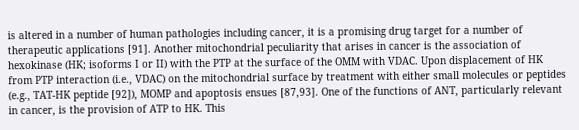is altered in a number of human pathologies including cancer, it is a promising drug target for a number of therapeutic applications [91]. Another mitochondrial peculiarity that arises in cancer is the association of hexokinase (HK; isoforms I or II) with the PTP at the surface of the OMM with VDAC. Upon displacement of HK from PTP interaction (i.e., VDAC) on the mitochondrial surface by treatment with either small molecules or peptides (e.g., TAT-HK peptide [92]), MOMP and apoptosis ensues [87,93]. One of the functions of ANT, particularly relevant in cancer, is the provision of ATP to HK. This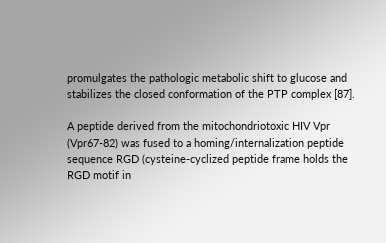promulgates the pathologic metabolic shift to glucose and stabilizes the closed conformation of the PTP complex [87].

A peptide derived from the mitochondriotoxic HIV Vpr (Vpr67-82) was fused to a homing/internalization peptide sequence RGD (cysteine-cyclized peptide frame holds the RGD motif in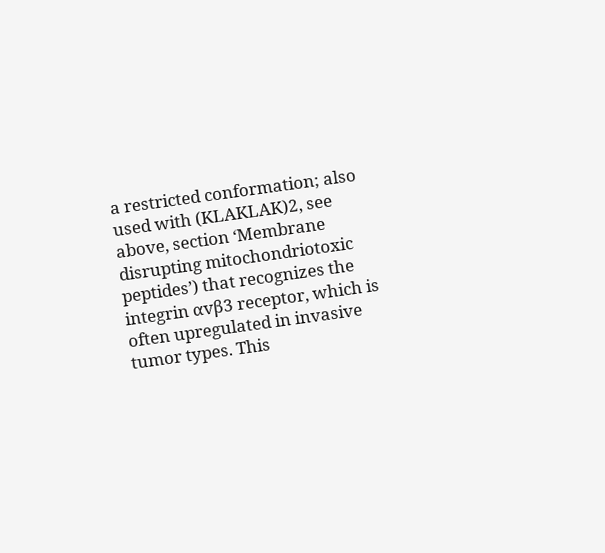a restricted conformation; also used with (KLAKLAK)2, see above, section ‘Membrane disrupting mitochondriotoxic peptides’) that recognizes the integrin αvβ3 receptor, which is often upregulated in invasive tumor types. This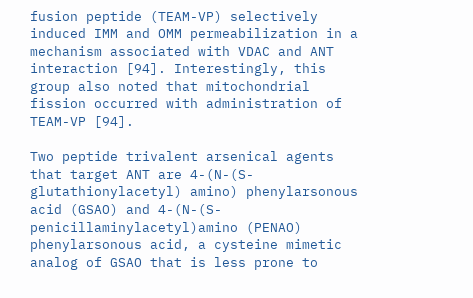fusion peptide (TEAM-VP) selectively induced IMM and OMM permeabilization in a mechanism associated with VDAC and ANT interaction [94]. Interestingly, this group also noted that mitochondrial fission occurred with administration of TEAM-VP [94].

Two peptide trivalent arsenical agents that target ANT are 4-(N-(S-glutathionylacetyl) amino) phenylarsonous acid (GSAO) and 4-(N-(S-penicillaminylacetyl)amino (PENAO) phenylarsonous acid, a cysteine mimetic analog of GSAO that is less prone to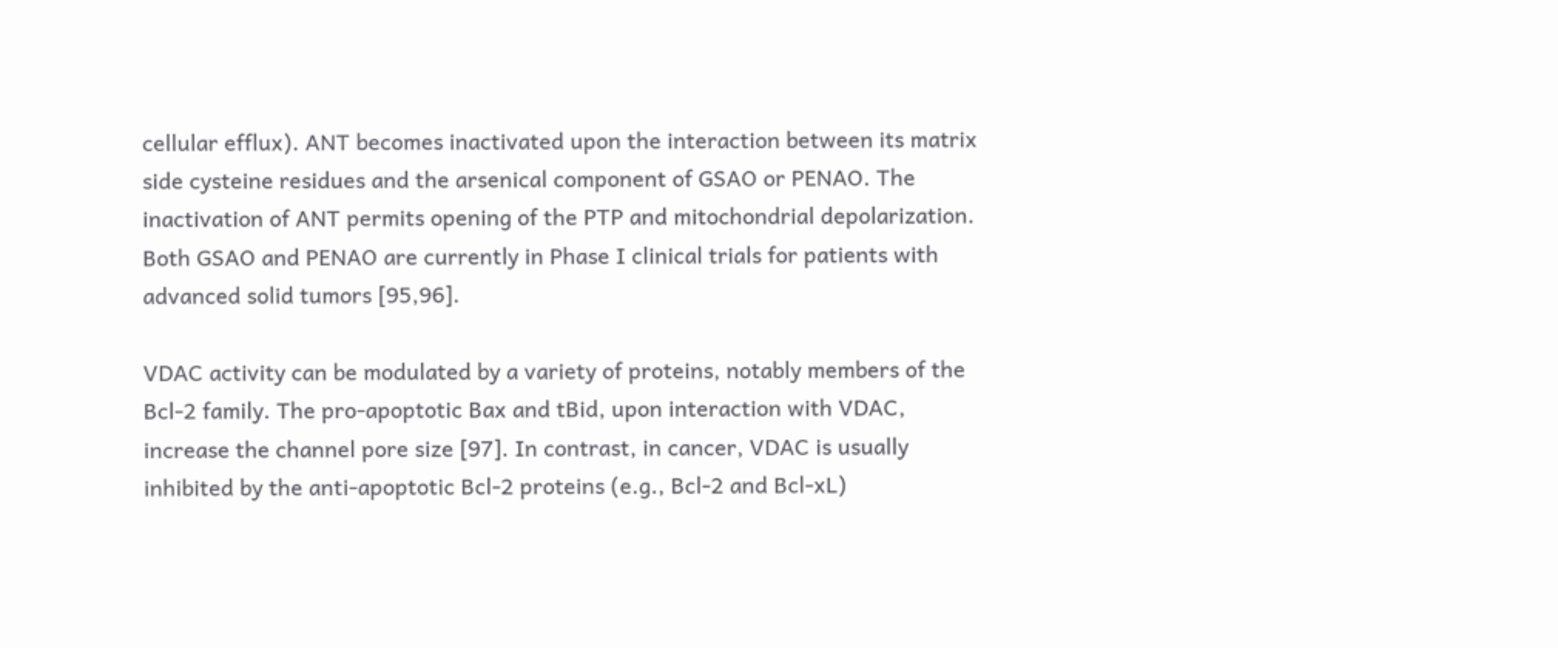cellular efflux). ANT becomes inactivated upon the interaction between its matrix side cysteine residues and the arsenical component of GSAO or PENAO. The inactivation of ANT permits opening of the PTP and mitochondrial depolarization. Both GSAO and PENAO are currently in Phase I clinical trials for patients with advanced solid tumors [95,96].

VDAC activity can be modulated by a variety of proteins, notably members of the Bcl-2 family. The pro-apoptotic Bax and tBid, upon interaction with VDAC, increase the channel pore size [97]. In contrast, in cancer, VDAC is usually inhibited by the anti-apoptotic Bcl-2 proteins (e.g., Bcl-2 and Bcl-xL)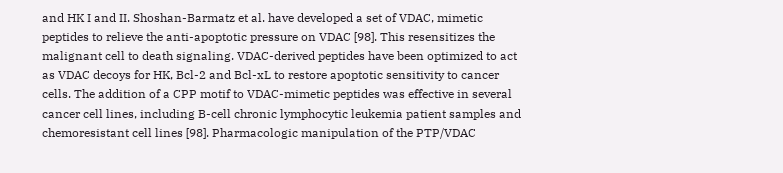and HK I and II. Shoshan-Barmatz et al. have developed a set of VDAC, mimetic peptides to relieve the anti-apoptotic pressure on VDAC [98]. This resensitizes the malignant cell to death signaling. VDAC-derived peptides have been optimized to act as VDAC decoys for HK, Bcl-2 and Bcl-xL to restore apoptotic sensitivity to cancer cells. The addition of a CPP motif to VDAC-mimetic peptides was effective in several cancer cell lines, including B-cell chronic lymphocytic leukemia patient samples and chemoresistant cell lines [98]. Pharmacologic manipulation of the PTP/VDAC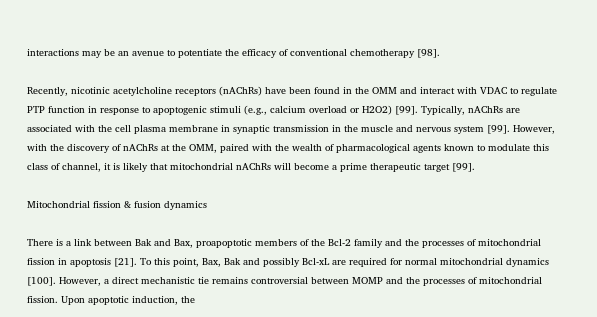interactions may be an avenue to potentiate the efficacy of conventional chemotherapy [98].

Recently, nicotinic acetylcholine receptors (nAChRs) have been found in the OMM and interact with VDAC to regulate PTP function in response to apoptogenic stimuli (e.g., calcium overload or H2O2) [99]. Typically, nAChRs are associated with the cell plasma membrane in synaptic transmission in the muscle and nervous system [99]. However, with the discovery of nAChRs at the OMM, paired with the wealth of pharmacological agents known to modulate this class of channel, it is likely that mitochondrial nAChRs will become a prime therapeutic target [99].

Mitochondrial fission & fusion dynamics

There is a link between Bak and Bax, proapoptotic members of the Bcl-2 family and the processes of mitochondrial fission in apoptosis [21]. To this point, Bax, Bak and possibly Bcl-xL are required for normal mitochondrial dynamics [100]. However, a direct mechanistic tie remains controversial between MOMP and the processes of mitochondrial fission. Upon apoptotic induction, the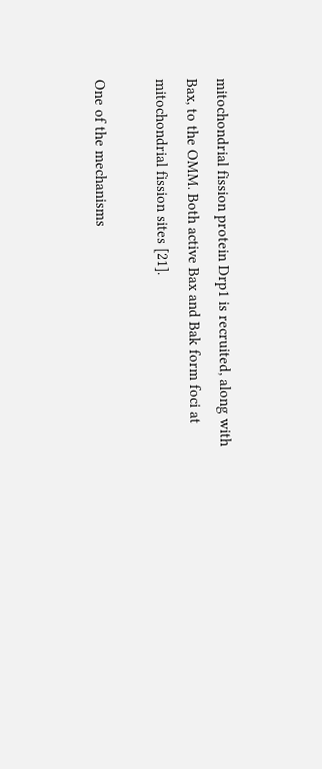mitochondrial fission protein Drp1 is recruited, along with Bax, to the OMM. Both active Bax and Bak form foci at mitochondrial fission sites [21].

One of the mechanisms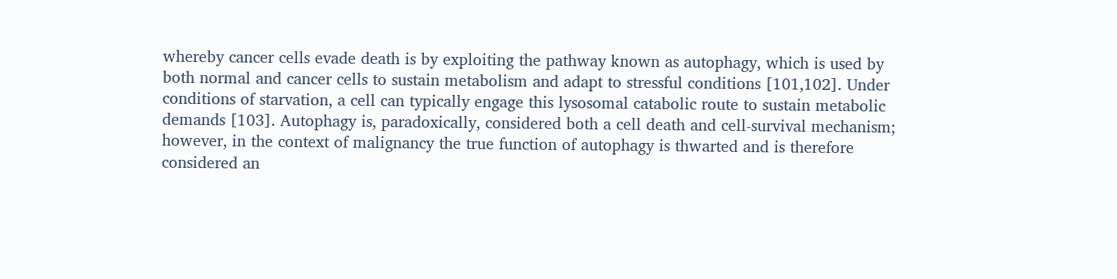whereby cancer cells evade death is by exploiting the pathway known as autophagy, which is used by both normal and cancer cells to sustain metabolism and adapt to stressful conditions [101,102]. Under conditions of starvation, a cell can typically engage this lysosomal catabolic route to sustain metabolic demands [103]. Autophagy is, paradoxically, considered both a cell death and cell-survival mechanism; however, in the context of malignancy the true function of autophagy is thwarted and is therefore considered an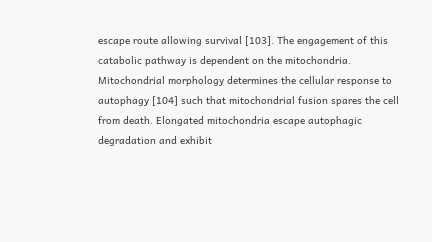escape route allowing survival [103]. The engagement of this catabolic pathway is dependent on the mitochondria. Mitochondrial morphology determines the cellular response to autophagy [104] such that mitochondrial fusion spares the cell from death. Elongated mitochondria escape autophagic degradation and exhibit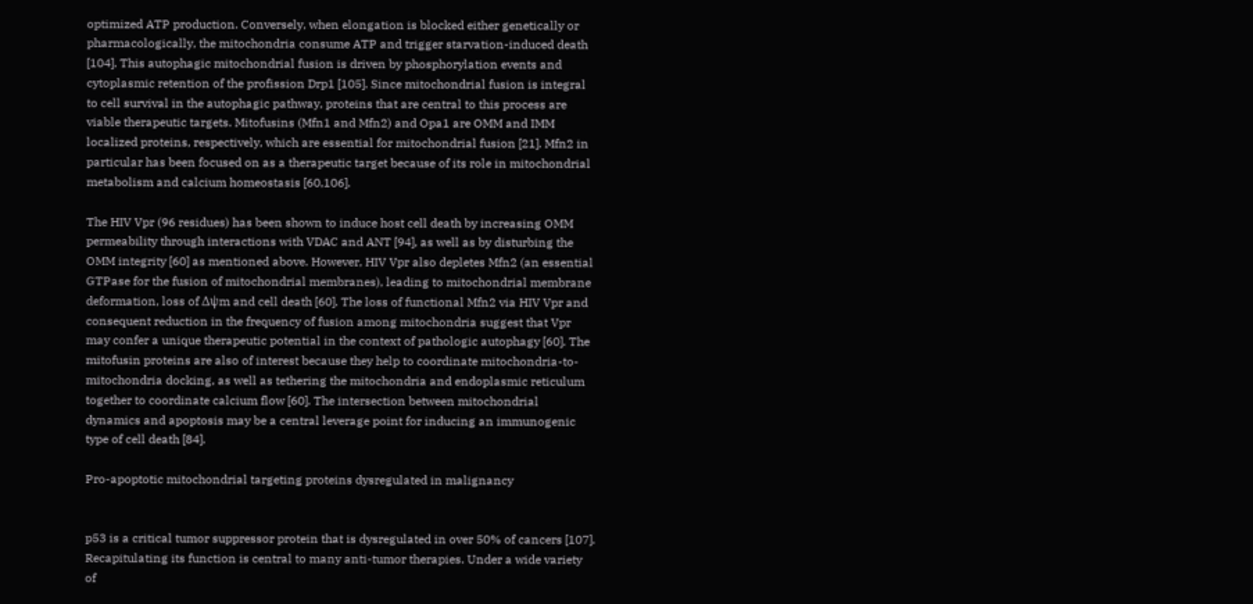optimized ATP production. Conversely, when elongation is blocked either genetically or pharmacologically, the mitochondria consume ATP and trigger starvation-induced death [104]. This autophagic mitochondrial fusion is driven by phosphorylation events and cytoplasmic retention of the profission Drp1 [105]. Since mitochondrial fusion is integral to cell survival in the autophagic pathway, proteins that are central to this process are viable therapeutic targets. Mitofusins (Mfn1 and Mfn2) and Opa1 are OMM and IMM localized proteins, respectively, which are essential for mitochondrial fusion [21]. Mfn2 in particular has been focused on as a therapeutic target because of its role in mitochondrial metabolism and calcium homeostasis [60,106].

The HIV Vpr (96 residues) has been shown to induce host cell death by increasing OMM permeability through interactions with VDAC and ANT [94], as well as by disturbing the OMM integrity [60] as mentioned above. However, HIV Vpr also depletes Mfn2 (an essential GTPase for the fusion of mitochondrial membranes), leading to mitochondrial membrane deformation, loss of Δψm and cell death [60]. The loss of functional Mfn2 via HIV Vpr and consequent reduction in the frequency of fusion among mitochondria suggest that Vpr may confer a unique therapeutic potential in the context of pathologic autophagy [60]. The mitofusin proteins are also of interest because they help to coordinate mitochondria-to-mitochondria docking, as well as tethering the mitochondria and endoplasmic reticulum together to coordinate calcium flow [60]. The intersection between mitochondrial dynamics and apoptosis may be a central leverage point for inducing an immunogenic type of cell death [84].

Pro-apoptotic mitochondrial targeting proteins dysregulated in malignancy


p53 is a critical tumor suppressor protein that is dysregulated in over 50% of cancers [107]. Recapitulating its function is central to many anti-tumor therapies. Under a wide variety of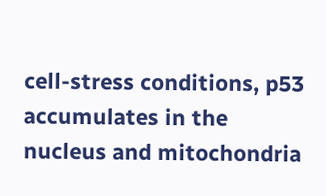cell-stress conditions, p53 accumulates in the nucleus and mitochondria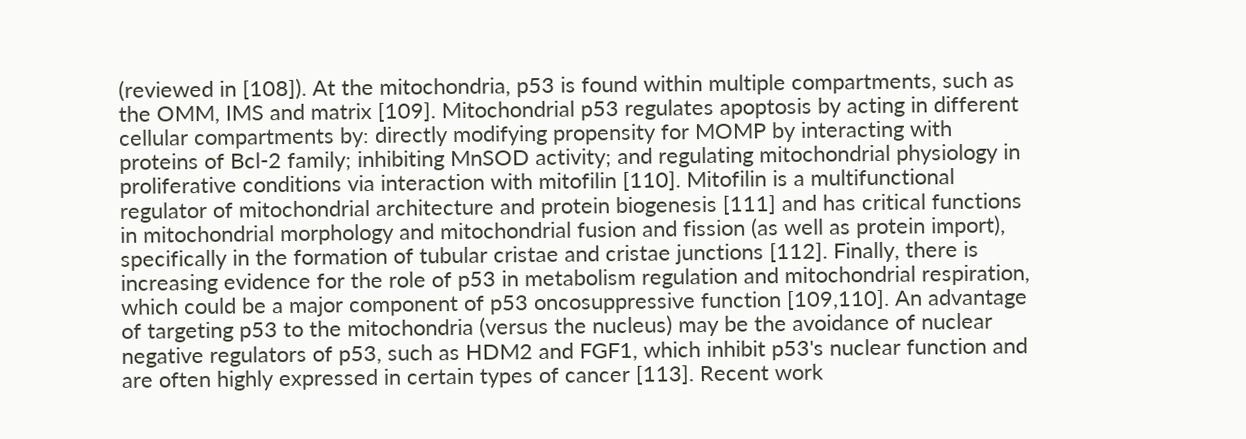(reviewed in [108]). At the mitochondria, p53 is found within multiple compartments, such as the OMM, IMS and matrix [109]. Mitochondrial p53 regulates apoptosis by acting in different cellular compartments by: directly modifying propensity for MOMP by interacting with proteins of Bcl-2 family; inhibiting MnSOD activity; and regulating mitochondrial physiology in proliferative conditions via interaction with mitofilin [110]. Mitofilin is a multifunctional regulator of mitochondrial architecture and protein biogenesis [111] and has critical functions in mitochondrial morphology and mitochondrial fusion and fission (as well as protein import), specifically in the formation of tubular cristae and cristae junctions [112]. Finally, there is increasing evidence for the role of p53 in metabolism regulation and mitochondrial respiration, which could be a major component of p53 oncosuppressive function [109,110]. An advantage of targeting p53 to the mitochondria (versus the nucleus) may be the avoidance of nuclear negative regulators of p53, such as HDM2 and FGF1, which inhibit p53's nuclear function and are often highly expressed in certain types of cancer [113]. Recent work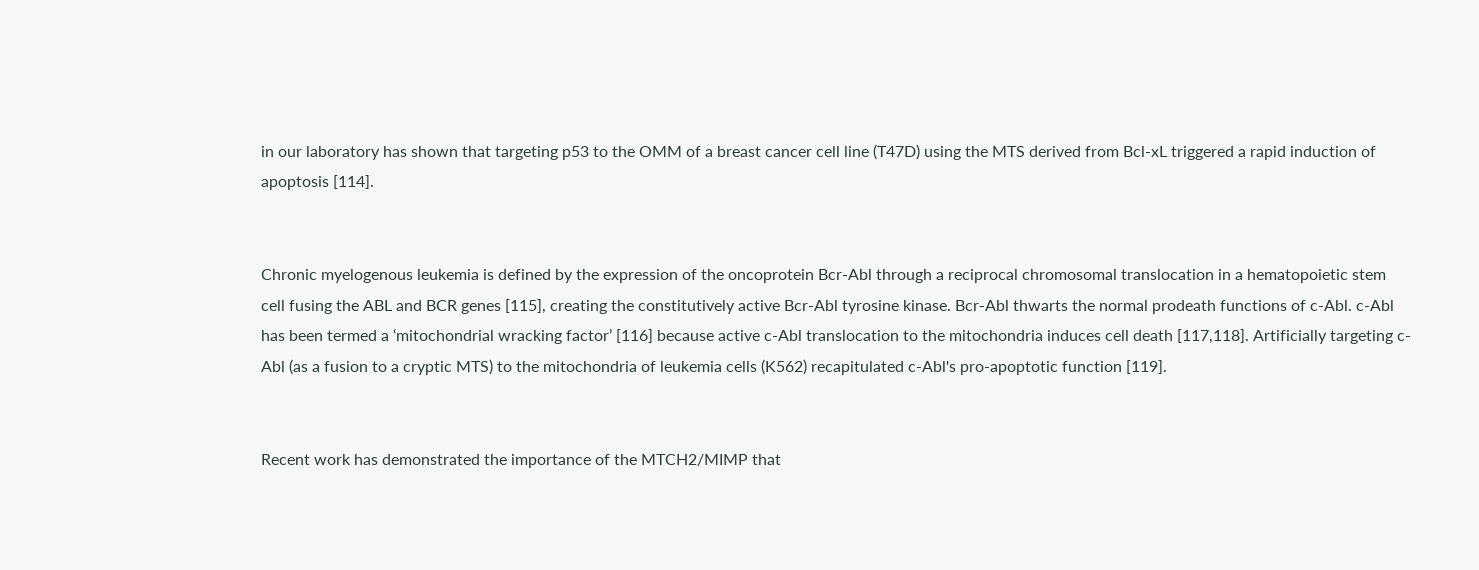in our laboratory has shown that targeting p53 to the OMM of a breast cancer cell line (T47D) using the MTS derived from Bcl-xL triggered a rapid induction of apoptosis [114].


Chronic myelogenous leukemia is defined by the expression of the oncoprotein Bcr-Abl through a reciprocal chromosomal translocation in a hematopoietic stem cell fusing the ABL and BCR genes [115], creating the constitutively active Bcr-Abl tyrosine kinase. Bcr-Abl thwarts the normal prodeath functions of c-Abl. c-Abl has been termed a ‘mitochondrial wracking factor’ [116] because active c-Abl translocation to the mitochondria induces cell death [117,118]. Artificially targeting c-Abl (as a fusion to a cryptic MTS) to the mitochondria of leukemia cells (K562) recapitulated c-Abl's pro-apoptotic function [119].


Recent work has demonstrated the importance of the MTCH2/MIMP that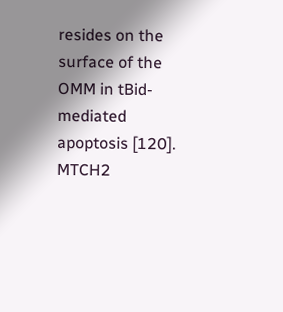resides on the surface of the OMM in tBid-mediated apoptosis [120]. MTCH2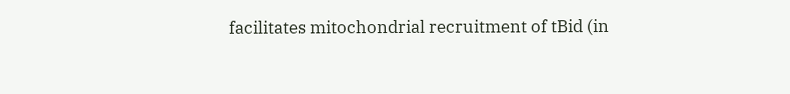facilitates mitochondrial recruitment of tBid (in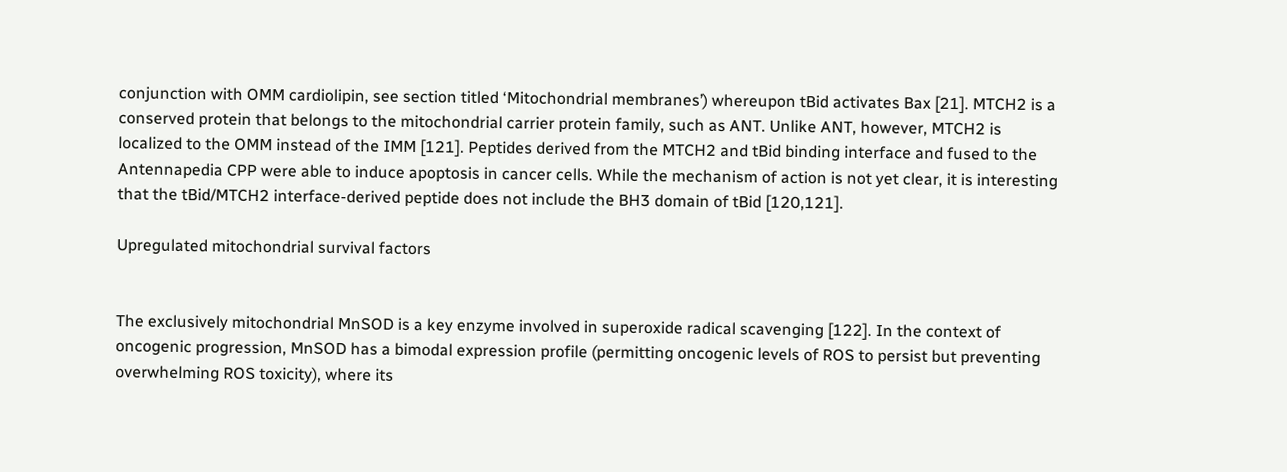conjunction with OMM cardiolipin, see section titled ‘Mitochondrial membranes’) whereupon tBid activates Bax [21]. MTCH2 is a conserved protein that belongs to the mitochondrial carrier protein family, such as ANT. Unlike ANT, however, MTCH2 is localized to the OMM instead of the IMM [121]. Peptides derived from the MTCH2 and tBid binding interface and fused to the Antennapedia CPP were able to induce apoptosis in cancer cells. While the mechanism of action is not yet clear, it is interesting that the tBid/MTCH2 interface-derived peptide does not include the BH3 domain of tBid [120,121].

Upregulated mitochondrial survival factors


The exclusively mitochondrial MnSOD is a key enzyme involved in superoxide radical scavenging [122]. In the context of oncogenic progression, MnSOD has a bimodal expression profile (permitting oncogenic levels of ROS to persist but preventing overwhelming ROS toxicity), where its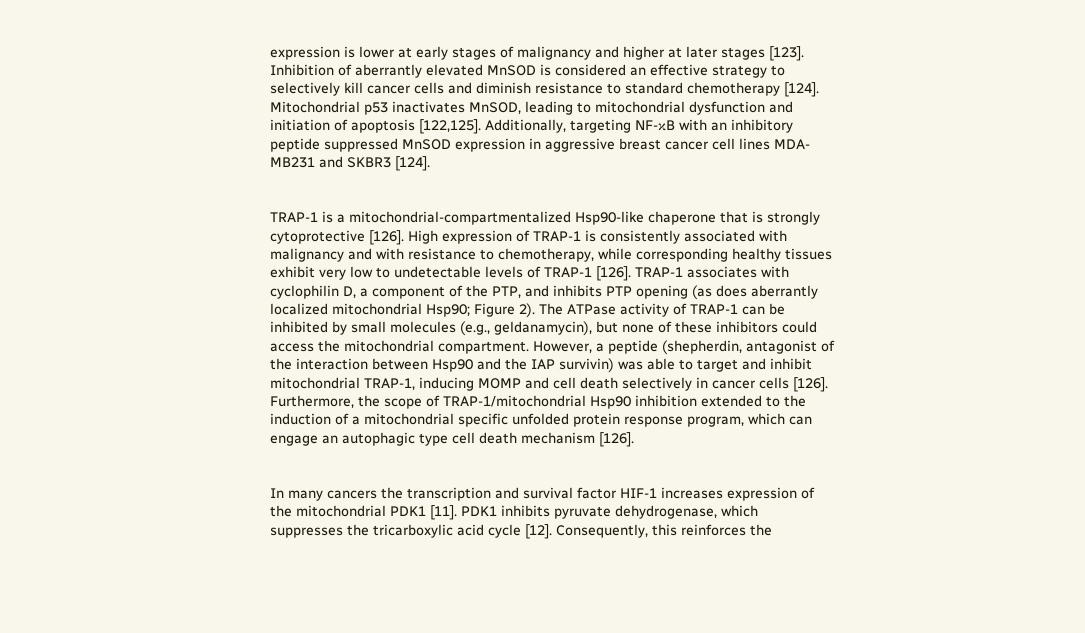expression is lower at early stages of malignancy and higher at later stages [123]. Inhibition of aberrantly elevated MnSOD is considered an effective strategy to selectively kill cancer cells and diminish resistance to standard chemotherapy [124]. Mitochondrial p53 inactivates MnSOD, leading to mitochondrial dysfunction and initiation of apoptosis [122,125]. Additionally, targeting NF-κB with an inhibitory peptide suppressed MnSOD expression in aggressive breast cancer cell lines MDA-MB231 and SKBR3 [124].


TRAP-1 is a mitochondrial-compartmentalized Hsp90-like chaperone that is strongly cytoprotective [126]. High expression of TRAP-1 is consistently associated with malignancy and with resistance to chemotherapy, while corresponding healthy tissues exhibit very low to undetectable levels of TRAP-1 [126]. TRAP-1 associates with cyclophilin D, a component of the PTP, and inhibits PTP opening (as does aberrantly localized mitochondrial Hsp90; Figure 2). The ATPase activity of TRAP-1 can be inhibited by small molecules (e.g., geldanamycin), but none of these inhibitors could access the mitochondrial compartment. However, a peptide (shepherdin, antagonist of the interaction between Hsp90 and the IAP survivin) was able to target and inhibit mitochondrial TRAP-1, inducing MOMP and cell death selectively in cancer cells [126]. Furthermore, the scope of TRAP-1/mitochondrial Hsp90 inhibition extended to the induction of a mitochondrial specific unfolded protein response program, which can engage an autophagic type cell death mechanism [126].


In many cancers the transcription and survival factor HIF-1 increases expression of the mitochondrial PDK1 [11]. PDK1 inhibits pyruvate dehydrogenase, which suppresses the tricarboxylic acid cycle [12]. Consequently, this reinforces the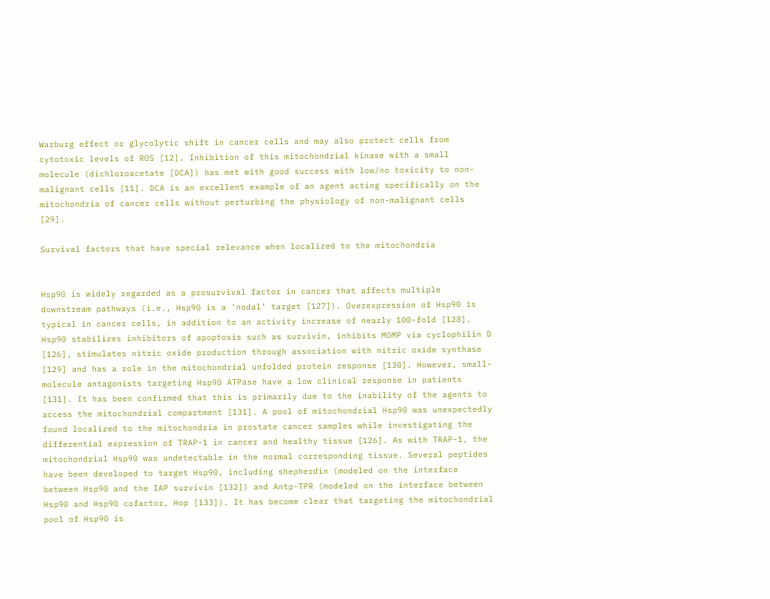Warburg effect or glycolytic shift in cancer cells and may also protect cells from cytotoxic levels of ROS [12]. Inhibition of this mitochondrial kinase with a small molecule (dichloroacetate [DCA]) has met with good success with low/no toxicity to non-malignant cells [11]. DCA is an excellent example of an agent acting specifically on the mitochondria of cancer cells without perturbing the physiology of non-malignant cells [29].

Survival factors that have special relevance when localized to the mitochondria


Hsp90 is widely regarded as a prosurvival factor in cancer that affects multiple downstream pathways (i.e., Hsp90 is a ‘nodal’ target [127]). Overexpression of Hsp90 is typical in cancer cells, in addition to an activity increase of nearly 100-fold [128]. Hsp90 stabilizes inhibitors of apoptosis such as survivin, inhibits MOMP via cyclophilin D [126], stimulates nitric oxide production through association with nitric oxide synthase [129] and has a role in the mitochondrial unfolded protein response [130]. However, small-molecule antagonists targeting Hsp90 ATPase have a low clinical response in patients [131]. It has been confirmed that this is primarily due to the inability of the agents to access the mitochondrial compartment [131]. A pool of mitochondrial Hsp90 was unexpectedly found localized to the mitochondria in prostate cancer samples while investigating the differential expression of TRAP-1 in cancer and healthy tissue [126]. As with TRAP-1, the mitochondrial Hsp90 was undetectable in the normal corresponding tissue. Several peptides have been developed to target Hsp90, including shepherdin (modeled on the interface between Hsp90 and the IAP survivin [132]) and Antp-TPR (modeled on the interface between Hsp90 and Hsp90 cofactor, Hop [133]). It has become clear that targeting the mitochondrial pool of Hsp90 is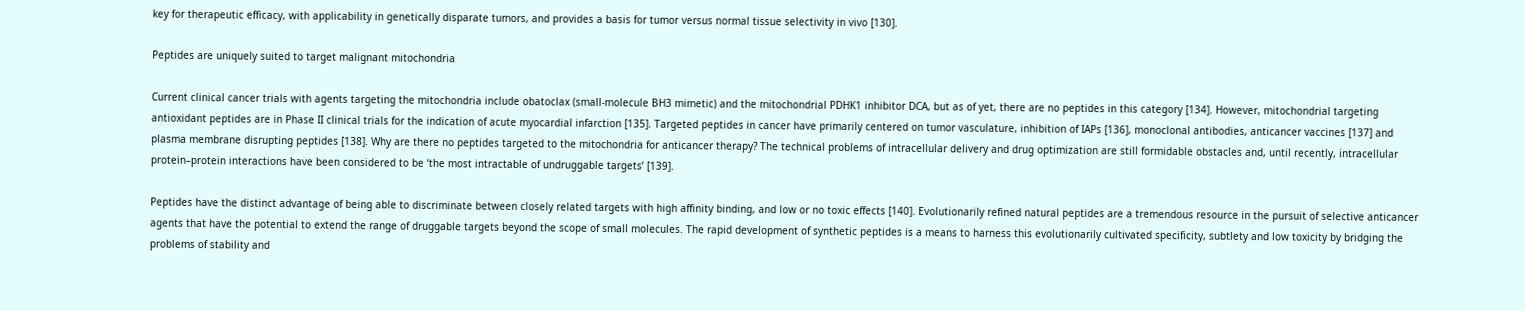key for therapeutic efficacy, with applicability in genetically disparate tumors, and provides a basis for tumor versus normal tissue selectivity in vivo [130].

Peptides are uniquely suited to target malignant mitochondria

Current clinical cancer trials with agents targeting the mitochondria include obatoclax (small-molecule BH3 mimetic) and the mitochondrial PDHK1 inhibitor DCA, but as of yet, there are no peptides in this category [134]. However, mitochondrial targeting antioxidant peptides are in Phase II clinical trials for the indication of acute myocardial infarction [135]. Targeted peptides in cancer have primarily centered on tumor vasculature, inhibition of IAPs [136], monoclonal antibodies, anticancer vaccines [137] and plasma membrane disrupting peptides [138]. Why are there no peptides targeted to the mitochondria for anticancer therapy? The technical problems of intracellular delivery and drug optimization are still formidable obstacles and, until recently, intracellular protein–protein interactions have been considered to be ‘the most intractable of undruggable targets’ [139].

Peptides have the distinct advantage of being able to discriminate between closely related targets with high affinity binding, and low or no toxic effects [140]. Evolutionarily refined natural peptides are a tremendous resource in the pursuit of selective anticancer agents that have the potential to extend the range of druggable targets beyond the scope of small molecules. The rapid development of synthetic peptides is a means to harness this evolutionarily cultivated specificity, subtlety and low toxicity by bridging the problems of stability and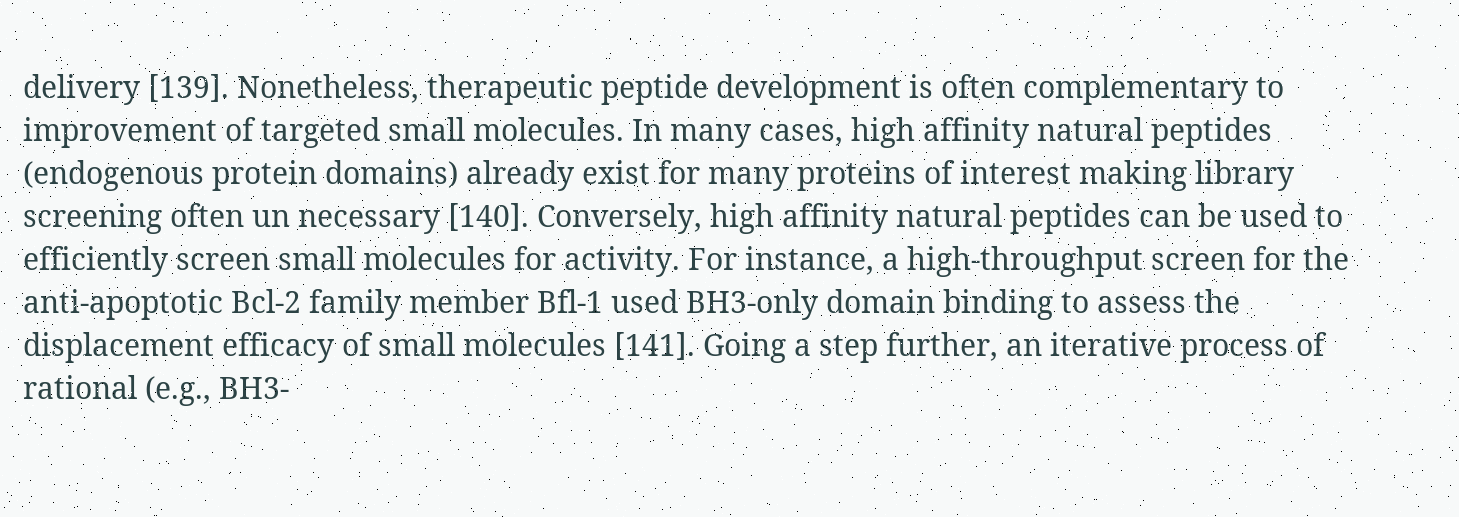delivery [139]. Nonetheless, therapeutic peptide development is often complementary to improvement of targeted small molecules. In many cases, high affinity natural peptides (endogenous protein domains) already exist for many proteins of interest making library screening often un necessary [140]. Conversely, high affinity natural peptides can be used to efficiently screen small molecules for activity. For instance, a high-throughput screen for the anti-apoptotic Bcl-2 family member Bfl-1 used BH3-only domain binding to assess the displacement efficacy of small molecules [141]. Going a step further, an iterative process of rational (e.g., BH3-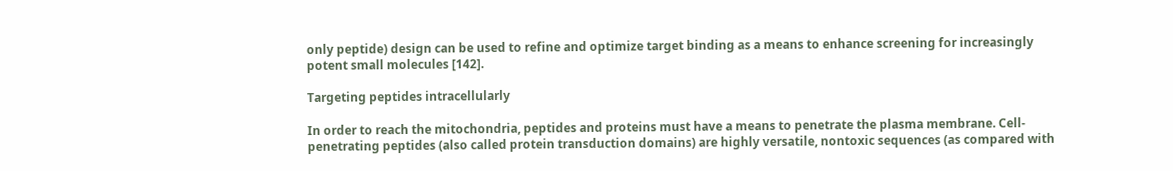only peptide) design can be used to refine and optimize target binding as a means to enhance screening for increasingly potent small molecules [142].

Targeting peptides intracellularly

In order to reach the mitochondria, peptides and proteins must have a means to penetrate the plasma membrane. Cell-penetrating peptides (also called protein transduction domains) are highly versatile, nontoxic sequences (as compared with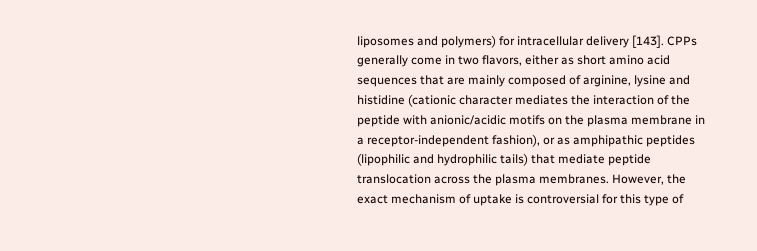liposomes and polymers) for intracellular delivery [143]. CPPs generally come in two flavors, either as short amino acid sequences that are mainly composed of arginine, lysine and histidine (cationic character mediates the interaction of the peptide with anionic/acidic motifs on the plasma membrane in a receptor-independent fashion), or as amphipathic peptides (lipophilic and hydrophilic tails) that mediate peptide translocation across the plasma membranes. However, the exact mechanism of uptake is controversial for this type of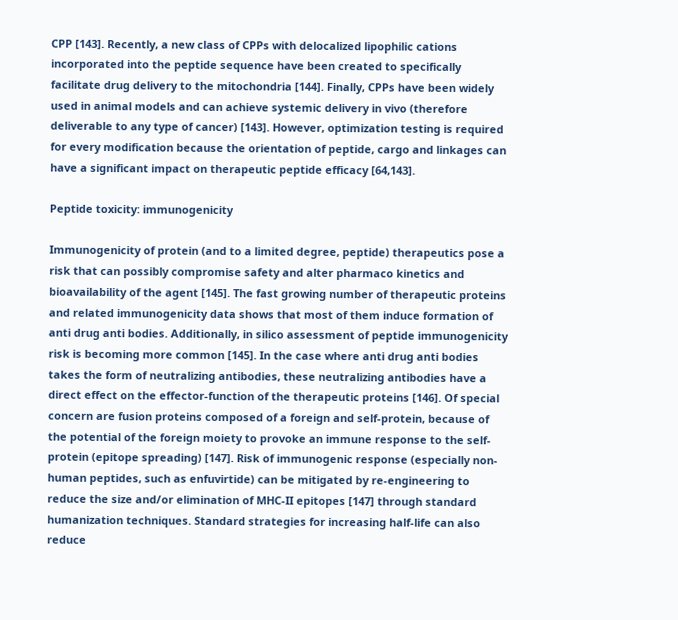CPP [143]. Recently, a new class of CPPs with delocalized lipophilic cations incorporated into the peptide sequence have been created to specifically facilitate drug delivery to the mitochondria [144]. Finally, CPPs have been widely used in animal models and can achieve systemic delivery in vivo (therefore deliverable to any type of cancer) [143]. However, optimization testing is required for every modification because the orientation of peptide, cargo and linkages can have a significant impact on therapeutic peptide efficacy [64,143].

Peptide toxicity: immunogenicity

Immunogenicity of protein (and to a limited degree, peptide) therapeutics pose a risk that can possibly compromise safety and alter pharmaco kinetics and bioavailability of the agent [145]. The fast growing number of therapeutic proteins and related immunogenicity data shows that most of them induce formation of anti drug anti bodies. Additionally, in silico assessment of peptide immunogenicity risk is becoming more common [145]. In the case where anti drug anti bodies takes the form of neutralizing antibodies, these neutralizing antibodies have a direct effect on the effector-function of the therapeutic proteins [146]. Of special concern are fusion proteins composed of a foreign and self-protein, because of the potential of the foreign moiety to provoke an immune response to the self-protein (epitope spreading) [147]. Risk of immunogenic response (especially non-human peptides, such as enfuvirtide) can be mitigated by re-engineering to reduce the size and/or elimination of MHC-II epitopes [147] through standard humanization techniques. Standard strategies for increasing half-life can also reduce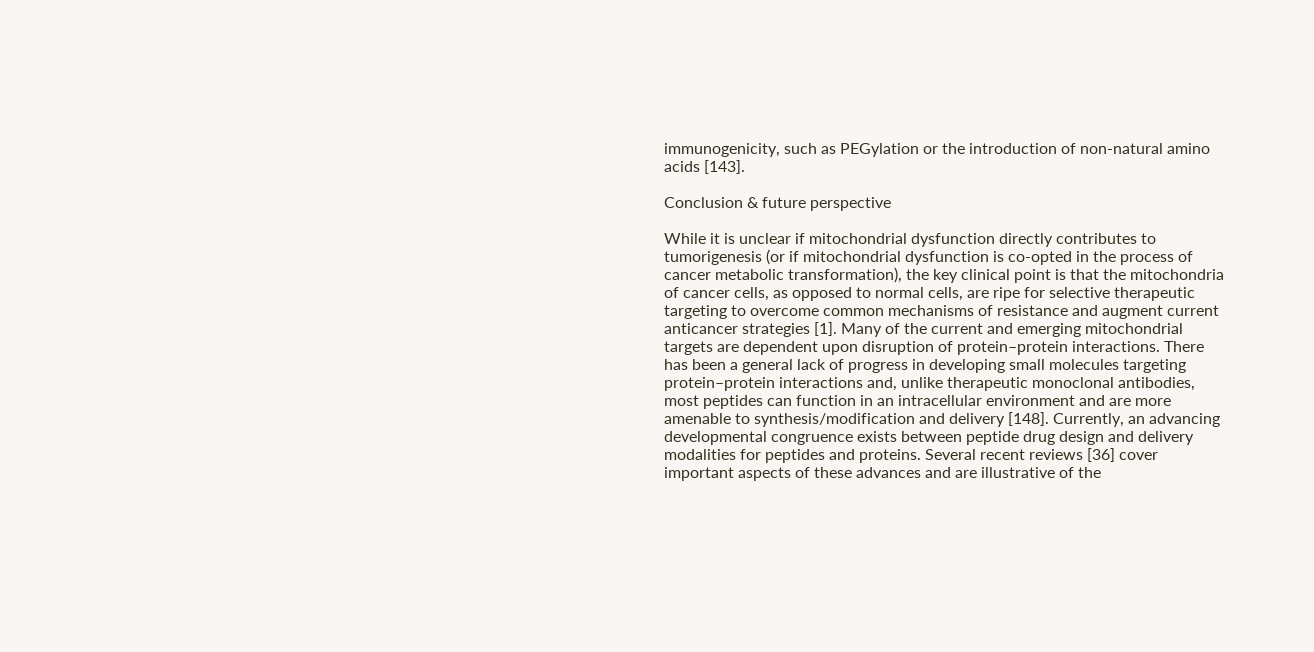immunogenicity, such as PEGylation or the introduction of non-natural amino acids [143].

Conclusion & future perspective

While it is unclear if mitochondrial dysfunction directly contributes to tumorigenesis (or if mitochondrial dysfunction is co-opted in the process of cancer metabolic transformation), the key clinical point is that the mitochondria of cancer cells, as opposed to normal cells, are ripe for selective therapeutic targeting to overcome common mechanisms of resistance and augment current anticancer strategies [1]. Many of the current and emerging mitochondrial targets are dependent upon disruption of protein–protein interactions. There has been a general lack of progress in developing small molecules targeting protein–protein interactions and, unlike therapeutic monoclonal antibodies, most peptides can function in an intracellular environment and are more amenable to synthesis/modification and delivery [148]. Currently, an advancing developmental congruence exists between peptide drug design and delivery modalities for peptides and proteins. Several recent reviews [36] cover important aspects of these advances and are illustrative of the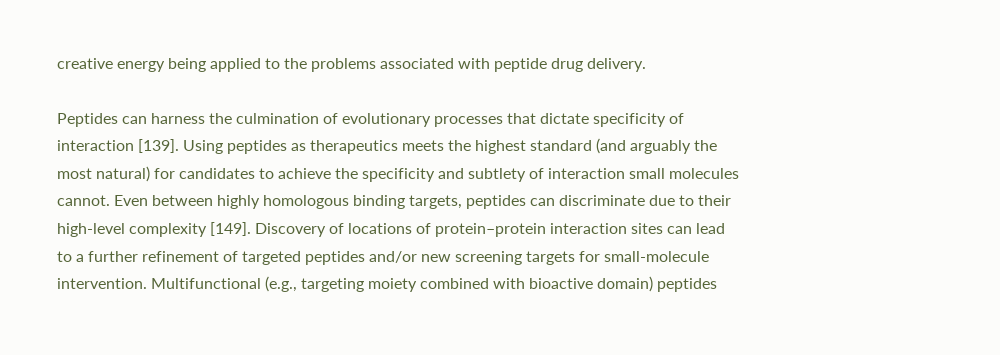creative energy being applied to the problems associated with peptide drug delivery.

Peptides can harness the culmination of evolutionary processes that dictate specificity of interaction [139]. Using peptides as therapeutics meets the highest standard (and arguably the most natural) for candidates to achieve the specificity and subtlety of interaction small molecules cannot. Even between highly homologous binding targets, peptides can discriminate due to their high-level complexity [149]. Discovery of locations of protein–protein interaction sites can lead to a further refinement of targeted peptides and/or new screening targets for small-molecule intervention. Multifunctional (e.g., targeting moiety combined with bioactive domain) peptides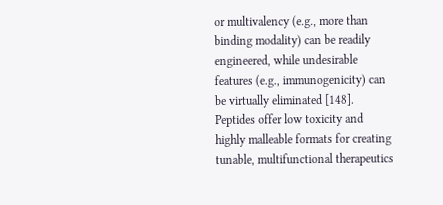or multivalency (e.g., more than binding modality) can be readily engineered, while undesirable features (e.g., immunogenicity) can be virtually eliminated [148]. Peptides offer low toxicity and highly malleable formats for creating tunable, multifunctional therapeutics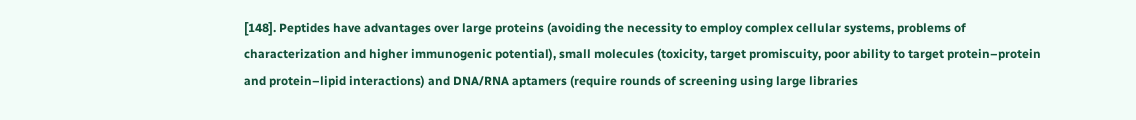[148]. Peptides have advantages over large proteins (avoiding the necessity to employ complex cellular systems, problems of characterization and higher immunogenic potential), small molecules (toxicity, target promiscuity, poor ability to target protein–protein and protein–lipid interactions) and DNA/RNA aptamers (require rounds of screening using large libraries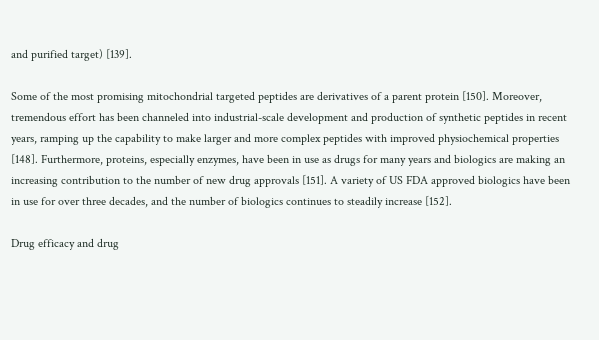and purified target) [139].

Some of the most promising mitochondrial targeted peptides are derivatives of a parent protein [150]. Moreover, tremendous effort has been channeled into industrial-scale development and production of synthetic peptides in recent years, ramping up the capability to make larger and more complex peptides with improved physiochemical properties [148]. Furthermore, proteins, especially enzymes, have been in use as drugs for many years and biologics are making an increasing contribution to the number of new drug approvals [151]. A variety of US FDA approved biologics have been in use for over three decades, and the number of biologics continues to steadily increase [152].

Drug efficacy and drug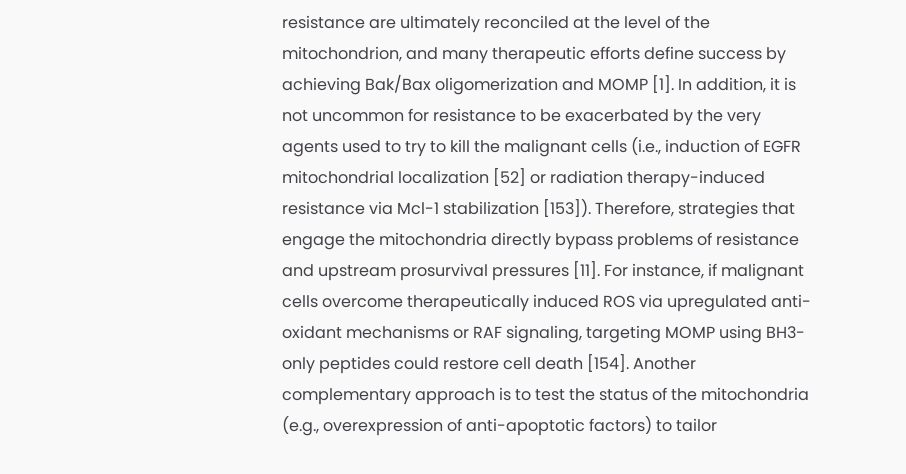resistance are ultimately reconciled at the level of the mitochondrion, and many therapeutic efforts define success by achieving Bak/Bax oligomerization and MOMP [1]. In addition, it is not uncommon for resistance to be exacerbated by the very agents used to try to kill the malignant cells (i.e., induction of EGFR mitochondrial localization [52] or radiation therapy-induced resistance via Mcl-1 stabilization [153]). Therefore, strategies that engage the mitochondria directly bypass problems of resistance and upstream prosurvival pressures [11]. For instance, if malignant cells overcome therapeutically induced ROS via upregulated anti-oxidant mechanisms or RAF signaling, targeting MOMP using BH3-only peptides could restore cell death [154]. Another complementary approach is to test the status of the mitochondria (e.g., overexpression of anti-apoptotic factors) to tailor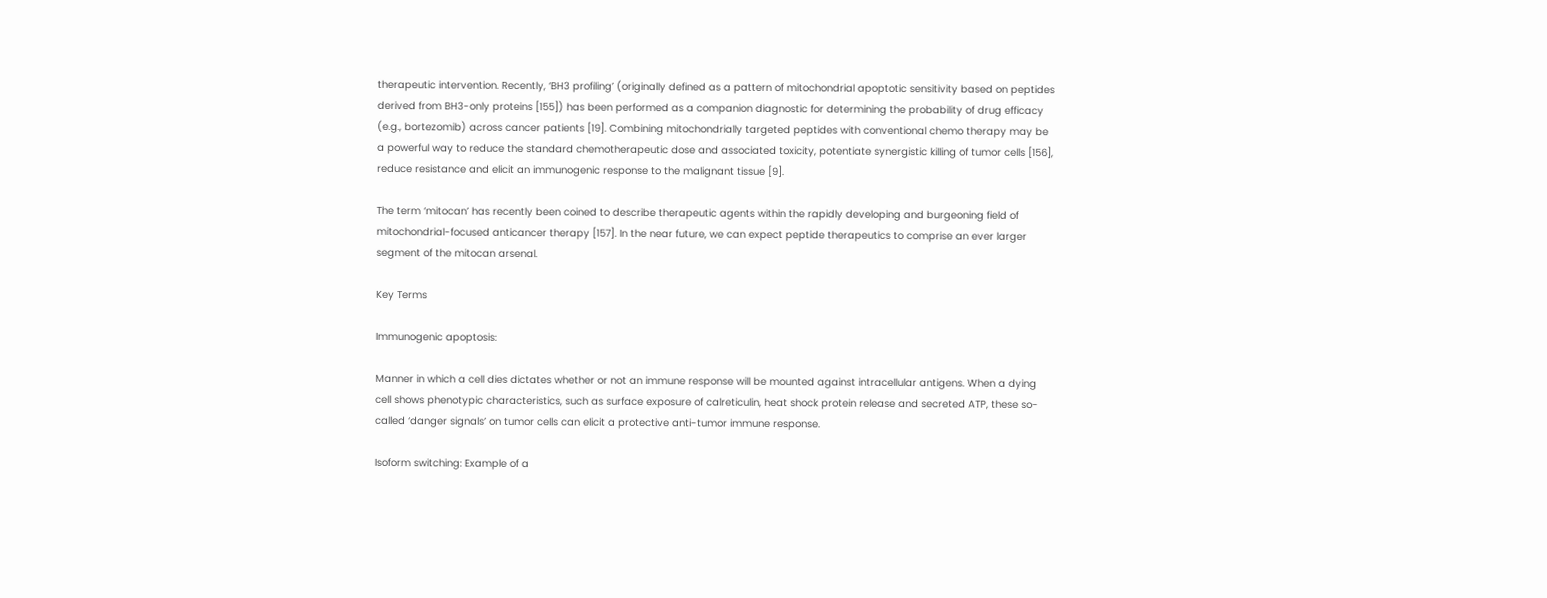therapeutic intervention. Recently, ‘BH3 profiling’ (originally defined as a pattern of mitochondrial apoptotic sensitivity based on peptides derived from BH3-only proteins [155]) has been performed as a companion diagnostic for determining the probability of drug efficacy (e.g., bortezomib) across cancer patients [19]. Combining mitochondrially targeted peptides with conventional chemo therapy may be a powerful way to reduce the standard chemotherapeutic dose and associated toxicity, potentiate synergistic killing of tumor cells [156], reduce resistance and elicit an immunogenic response to the malignant tissue [9].

The term ‘mitocan’ has recently been coined to describe therapeutic agents within the rapidly developing and burgeoning field of mitochondrial-focused anticancer therapy [157]. In the near future, we can expect peptide therapeutics to comprise an ever larger segment of the mitocan arsenal.

Key Terms

Immunogenic apoptosis:

Manner in which a cell dies dictates whether or not an immune response will be mounted against intracellular antigens. When a dying cell shows phenotypic characteristics, such as surface exposure of calreticulin, heat shock protein release and secreted ATP, these so-called ‘danger signals’ on tumor cells can elicit a protective anti-tumor immune response.

Isoform switching: Example of a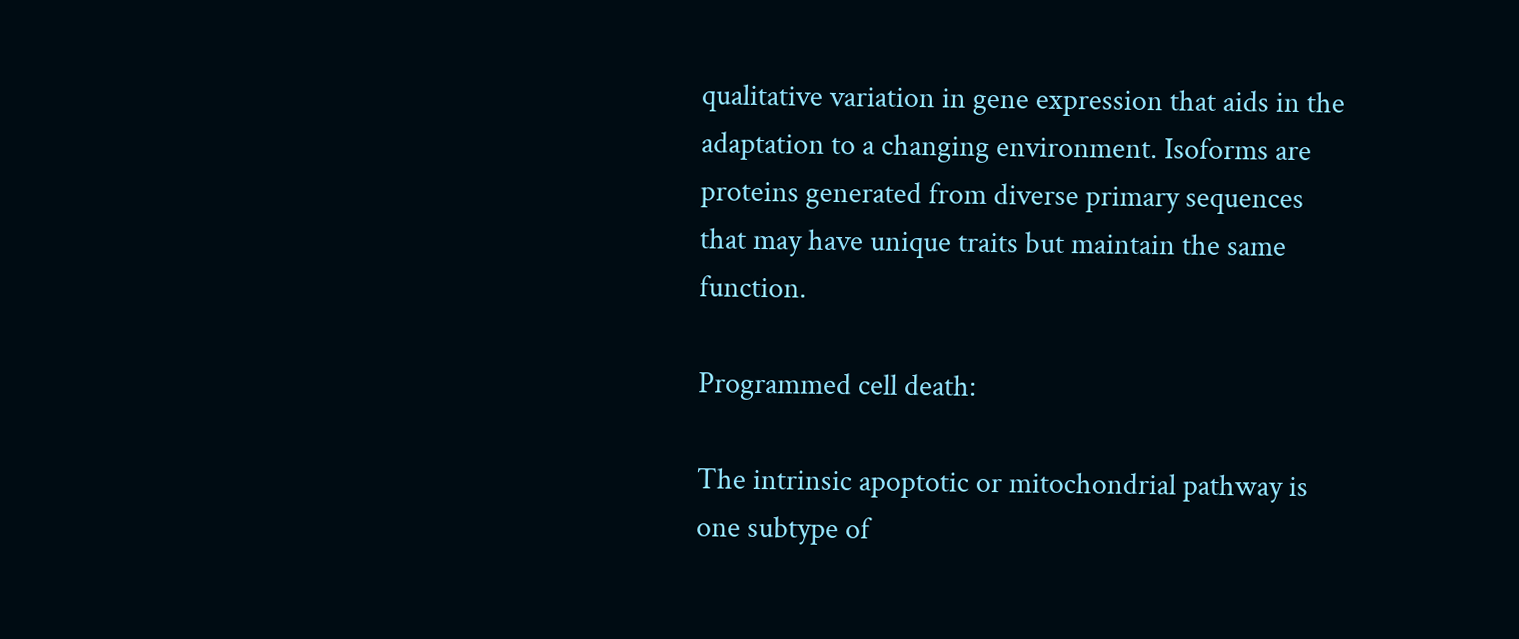qualitative variation in gene expression that aids in the adaptation to a changing environment. Isoforms are proteins generated from diverse primary sequences that may have unique traits but maintain the same function.

Programmed cell death:

The intrinsic apoptotic or mitochondrial pathway is one subtype of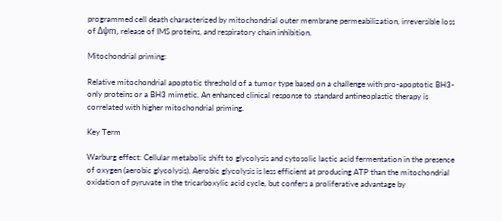programmed cell death characterized by mitochondrial outer membrane permeabilization, irreversible loss of Δψm, release of IMS proteins, and respiratory chain inhibition.

Mitochondrial priming:

Relative mitochondrial apoptotic threshold of a tumor type based on a challenge with pro-apoptotic BH3-only proteins or a BH3 mimetic. An enhanced clinical response to standard antineoplastic therapy is correlated with higher mitochondrial priming.

Key Term

Warburg effect: Cellular metabolic shift to glycolysis and cytosolic lactic acid fermentation in the presence of oxygen (aerobic glycolysis). Aerobic glycolysis is less efficient at producing ATP than the mitochondrial oxidation of pyruvate in the tricarboxylic acid cycle, but confers a proliferative advantage by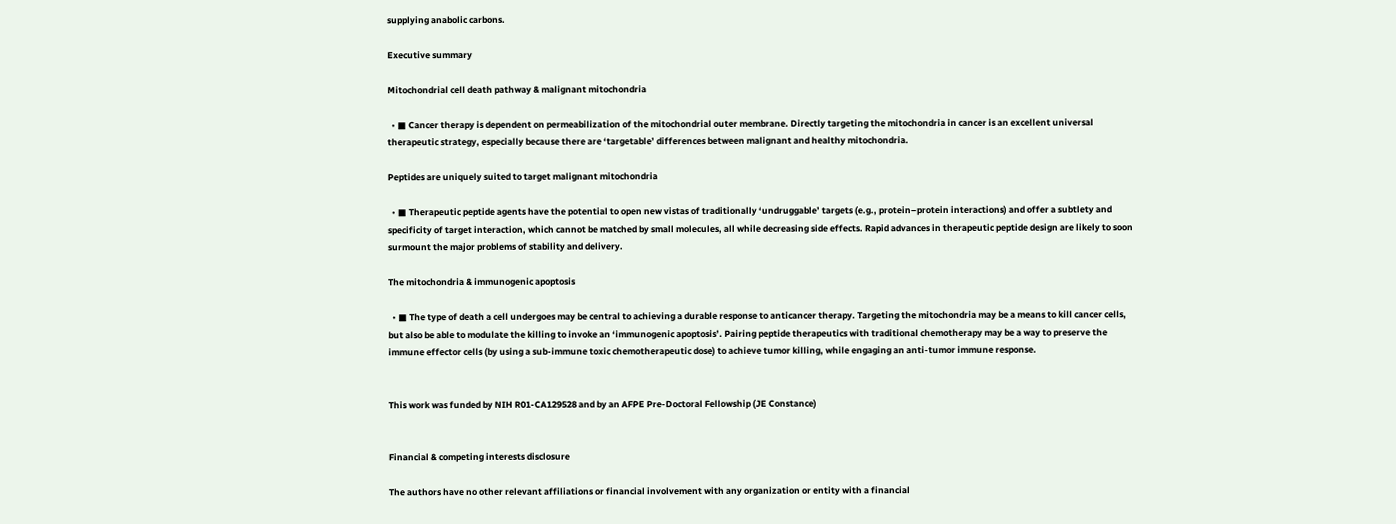supplying anabolic carbons.

Executive summary

Mitochondrial cell death pathway & malignant mitochondria

  • ■ Cancer therapy is dependent on permeabilization of the mitochondrial outer membrane. Directly targeting the mitochondria in cancer is an excellent universal therapeutic strategy, especially because there are ‘targetable’ differences between malignant and healthy mitochondria.

Peptides are uniquely suited to target malignant mitochondria

  • ■ Therapeutic peptide agents have the potential to open new vistas of traditionally ‘undruggable’ targets (e.g., protein–protein interactions) and offer a subtlety and specificity of target interaction, which cannot be matched by small molecules, all while decreasing side effects. Rapid advances in therapeutic peptide design are likely to soon surmount the major problems of stability and delivery.

The mitochondria & immunogenic apoptosis

  • ■ The type of death a cell undergoes may be central to achieving a durable response to anticancer therapy. Targeting the mitochondria may be a means to kill cancer cells, but also be able to modulate the killing to invoke an ‘immunogenic apoptosis’. Pairing peptide therapeutics with traditional chemotherapy may be a way to preserve the immune effector cells (by using a sub-immune toxic chemotherapeutic dose) to achieve tumor killing, while engaging an anti-tumor immune response.


This work was funded by NIH R01-CA129528 and by an AFPE Pre-Doctoral Fellowship (JE Constance)


Financial & competing interests disclosure

The authors have no other relevant affiliations or financial involvement with any organization or entity with a financial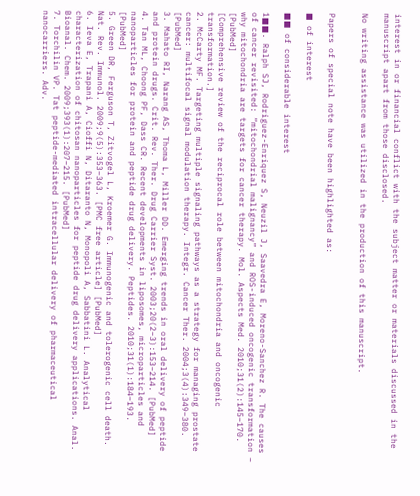interest in or financial conflict with the subject matter or materials discussed in the manuscript apart from those disclosed.

No writing assistance was utilized in the production of this manuscript.


Papers of special note have been highlighted as:

■ of interest

■■ of considerable interest

1■■. Ralph SJ, Rodriguez-Enriquez S, Neuzil J, Saavedra E, Moreno-Sanchez R. The causes of cancer revisited: “mitochondrial malignancy” and ROS-induced oncogenic transformation – why mitochondria are targets for cancer therapy. Mol. Aspects Med. 2010;31(2):145–170. [PubMed]
[Comprehensive review of the reciprocal role between mitochondria and oncogenic transformation.]
2. McCarty MF. Targeting multiple signaling pathways as a strategy for managing prostate cancer: multifocal signal modulation therapy. Integr. Cancer Ther. 2004;3(4):349–380. [PubMed]
3. Mahato RI, Narang AS, Thoma L, Miller DD. Emerging trends in oral delivery of peptide and protein drugs. Crit. Rev. Ther. Drug Carrier Syst. 2003;20(2–3):153–214. [PubMed]
4. Tan ML, Choong PF, Dass CR. Recent developments in liposomes, microparticles and nanoparticles for protein and peptide drug delivery. Peptides. 2010;31(1):184–193. [PubMed]
5. Green DR, Ferguson T, Zitvogel L, Kroemer G. Immunogenic and tolerogenic cell death. Nat. Rev. Immunol. 2009;9(5):353–363. [PMC free article] [PubMed]
6. Ieva E, Trapani A, Cioffi N, Ditaranto N, Monopoli A, Sabbatini L. Analytical characterization of chitosan nanoparticles for peptide drug delivery applications. Anal. Bioanal. Chem. 2009;393(1):207–215. [PubMed]
7. Torchilin VP. Tat peptide-mediated intracellular delivery of pharmaceutical nanocarriers. Adv.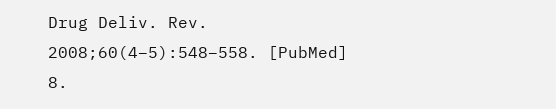Drug Deliv. Rev. 2008;60(4–5):548–558. [PubMed]
8.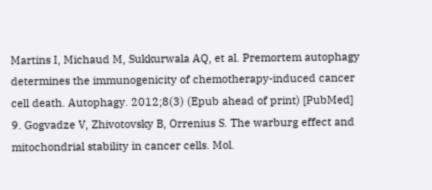Martins I, Michaud M, Sukkurwala AQ, et al. Premortem autophagy determines the immunogenicity of chemotherapy-induced cancer cell death. Autophagy. 2012;8(3) (Epub ahead of print) [PubMed]
9. Gogvadze V, Zhivotovsky B, Orrenius S. The warburg effect and mitochondrial stability in cancer cells. Mol.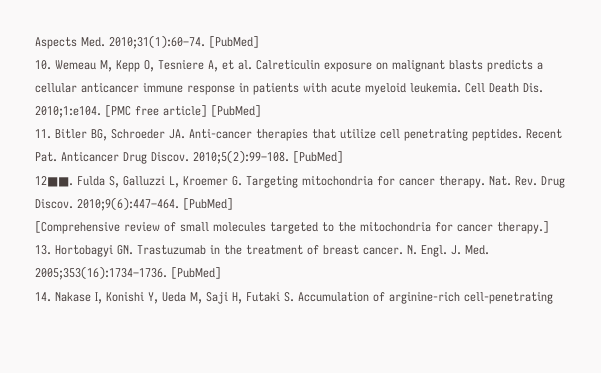Aspects Med. 2010;31(1):60–74. [PubMed]
10. Wemeau M, Kepp O, Tesniere A, et al. Calreticulin exposure on malignant blasts predicts a cellular anticancer immune response in patients with acute myeloid leukemia. Cell Death Dis. 2010;1:e104. [PMC free article] [PubMed]
11. Bitler BG, Schroeder JA. Anti-cancer therapies that utilize cell penetrating peptides. Recent Pat. Anticancer Drug Discov. 2010;5(2):99–108. [PubMed]
12■■. Fulda S, Galluzzi L, Kroemer G. Targeting mitochondria for cancer therapy. Nat. Rev. Drug Discov. 2010;9(6):447–464. [PubMed]
[Comprehensive review of small molecules targeted to the mitochondria for cancer therapy.]
13. Hortobagyi GN. Trastuzumab in the treatment of breast cancer. N. Engl. J. Med. 2005;353(16):1734–1736. [PubMed]
14. Nakase I, Konishi Y, Ueda M, Saji H, Futaki S. Accumulation of arginine-rich cell-penetrating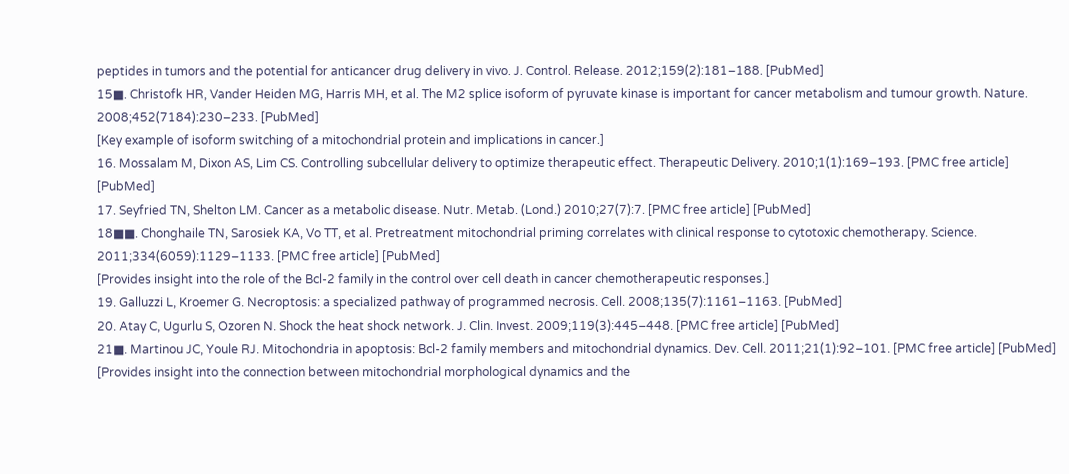peptides in tumors and the potential for anticancer drug delivery in vivo. J. Control. Release. 2012;159(2):181–188. [PubMed]
15■. Christofk HR, Vander Heiden MG, Harris MH, et al. The M2 splice isoform of pyruvate kinase is important for cancer metabolism and tumour growth. Nature. 2008;452(7184):230–233. [PubMed]
[Key example of isoform switching of a mitochondrial protein and implications in cancer.]
16. Mossalam M, Dixon AS, Lim CS. Controlling subcellular delivery to optimize therapeutic effect. Therapeutic Delivery. 2010;1(1):169–193. [PMC free article] [PubMed]
17. Seyfried TN, Shelton LM. Cancer as a metabolic disease. Nutr. Metab. (Lond.) 2010;27(7):7. [PMC free article] [PubMed]
18■■. Chonghaile TN, Sarosiek KA, Vo TT, et al. Pretreatment mitochondrial priming correlates with clinical response to cytotoxic chemotherapy. Science. 2011;334(6059):1129–1133. [PMC free article] [PubMed]
[Provides insight into the role of the Bcl-2 family in the control over cell death in cancer chemotherapeutic responses.]
19. Galluzzi L, Kroemer G. Necroptosis: a specialized pathway of programmed necrosis. Cell. 2008;135(7):1161–1163. [PubMed]
20. Atay C, Ugurlu S, Ozoren N. Shock the heat shock network. J. Clin. Invest. 2009;119(3):445–448. [PMC free article] [PubMed]
21■. Martinou JC, Youle RJ. Mitochondria in apoptosis: Bcl-2 family members and mitochondrial dynamics. Dev. Cell. 2011;21(1):92–101. [PMC free article] [PubMed]
[Provides insight into the connection between mitochondrial morphological dynamics and the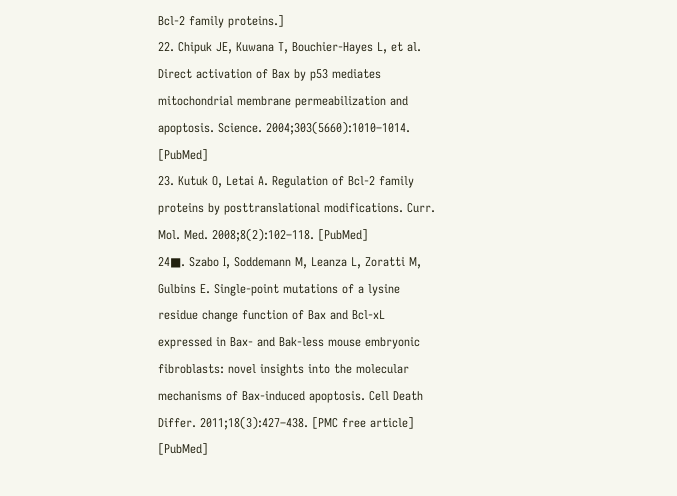Bcl-2 family proteins.]
22. Chipuk JE, Kuwana T, Bouchier-Hayes L, et al. Direct activation of Bax by p53 mediates mitochondrial membrane permeabilization and apoptosis. Science. 2004;303(5660):1010–1014. [PubMed]
23. Kutuk O, Letai A. Regulation of Bcl-2 family proteins by posttranslational modifications. Curr. Mol. Med. 2008;8(2):102–118. [PubMed]
24■. Szabo I, Soddemann M, Leanza L, Zoratti M, Gulbins E. Single-point mutations of a lysine residue change function of Bax and Bcl-xL expressed in Bax- and Bak-less mouse embryonic fibroblasts: novel insights into the molecular mechanisms of Bax-induced apoptosis. Cell Death Differ. 2011;18(3):427–438. [PMC free article] [PubMed]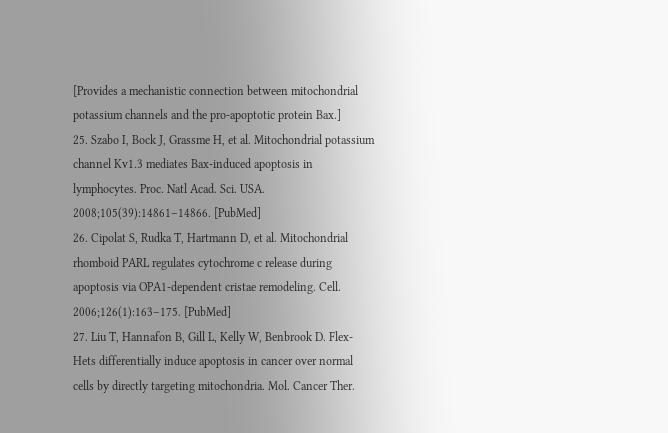[Provides a mechanistic connection between mitochondrial potassium channels and the pro-apoptotic protein Bax.]
25. Szabo I, Bock J, Grassme H, et al. Mitochondrial potassium channel Kv1.3 mediates Bax-induced apoptosis in lymphocytes. Proc. Natl Acad. Sci. USA. 2008;105(39):14861–14866. [PubMed]
26. Cipolat S, Rudka T, Hartmann D, et al. Mitochondrial rhomboid PARL regulates cytochrome c release during apoptosis via OPA1-dependent cristae remodeling. Cell. 2006;126(1):163–175. [PubMed]
27. Liu T, Hannafon B, Gill L, Kelly W, Benbrook D. Flex-Hets differentially induce apoptosis in cancer over normal cells by directly targeting mitochondria. Mol. Cancer Ther.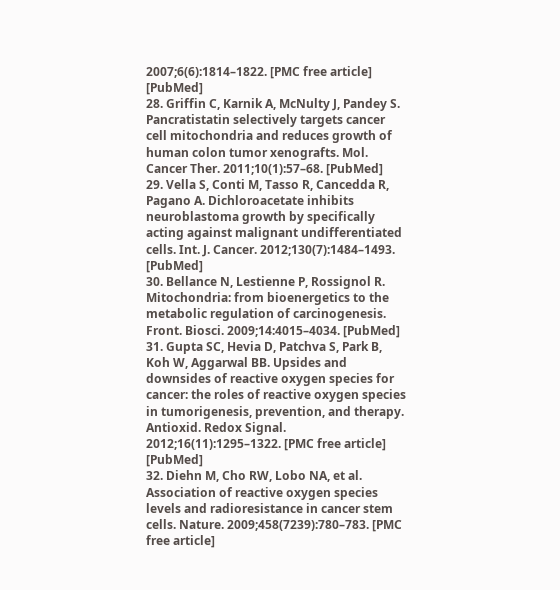2007;6(6):1814–1822. [PMC free article] [PubMed]
28. Griffin C, Karnik A, McNulty J, Pandey S. Pancratistatin selectively targets cancer cell mitochondria and reduces growth of human colon tumor xenografts. Mol. Cancer Ther. 2011;10(1):57–68. [PubMed]
29. Vella S, Conti M, Tasso R, Cancedda R, Pagano A. Dichloroacetate inhibits neuroblastoma growth by specifically acting against malignant undifferentiated cells. Int. J. Cancer. 2012;130(7):1484–1493. [PubMed]
30. Bellance N, Lestienne P, Rossignol R. Mitochondria: from bioenergetics to the metabolic regulation of carcinogenesis. Front. Biosci. 2009;14:4015–4034. [PubMed]
31. Gupta SC, Hevia D, Patchva S, Park B, Koh W, Aggarwal BB. Upsides and downsides of reactive oxygen species for cancer: the roles of reactive oxygen species in tumorigenesis, prevention, and therapy. Antioxid. Redox Signal. 2012;16(11):1295–1322. [PMC free article] [PubMed]
32. Diehn M, Cho RW, Lobo NA, et al. Association of reactive oxygen species levels and radioresistance in cancer stem cells. Nature. 2009;458(7239):780–783. [PMC free article]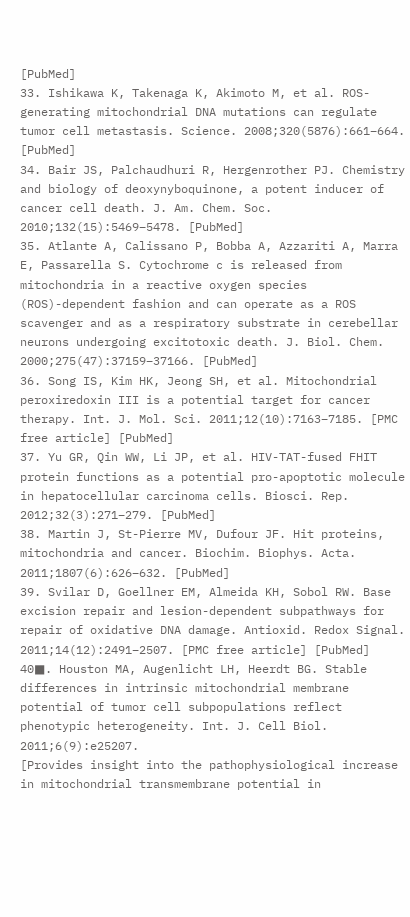[PubMed]
33. Ishikawa K, Takenaga K, Akimoto M, et al. ROS-generating mitochondrial DNA mutations can regulate tumor cell metastasis. Science. 2008;320(5876):661–664. [PubMed]
34. Bair JS, Palchaudhuri R, Hergenrother PJ. Chemistry and biology of deoxynyboquinone, a potent inducer of cancer cell death. J. Am. Chem. Soc. 2010;132(15):5469–5478. [PubMed]
35. Atlante A, Calissano P, Bobba A, Azzariti A, Marra E, Passarella S. Cytochrome c is released from mitochondria in a reactive oxygen species (ROS)-dependent fashion and can operate as a ROS scavenger and as a respiratory substrate in cerebellar neurons undergoing excitotoxic death. J. Biol. Chem. 2000;275(47):37159–37166. [PubMed]
36. Song IS, Kim HK, Jeong SH, et al. Mitochondrial peroxiredoxin III is a potential target for cancer therapy. Int. J. Mol. Sci. 2011;12(10):7163–7185. [PMC free article] [PubMed]
37. Yu GR, Qin WW, Li JP, et al. HIV-TAT-fused FHIT protein functions as a potential pro-apoptotic molecule in hepatocellular carcinoma cells. Biosci. Rep. 2012;32(3):271–279. [PubMed]
38. Martin J, St-Pierre MV, Dufour JF. Hit proteins, mitochondria and cancer. Biochim. Biophys. Acta. 2011;1807(6):626–632. [PubMed]
39. Svilar D, Goellner EM, Almeida KH, Sobol RW. Base excision repair and lesion-dependent subpathways for repair of oxidative DNA damage. Antioxid. Redox Signal. 2011;14(12):2491–2507. [PMC free article] [PubMed]
40■. Houston MA, Augenlicht LH, Heerdt BG. Stable differences in intrinsic mitochondrial membrane potential of tumor cell subpopulations reflect phenotypic heterogeneity. Int. J. Cell Biol. 2011;6(9):e25207.
[Provides insight into the pathophysiological increase in mitochondrial transmembrane potential in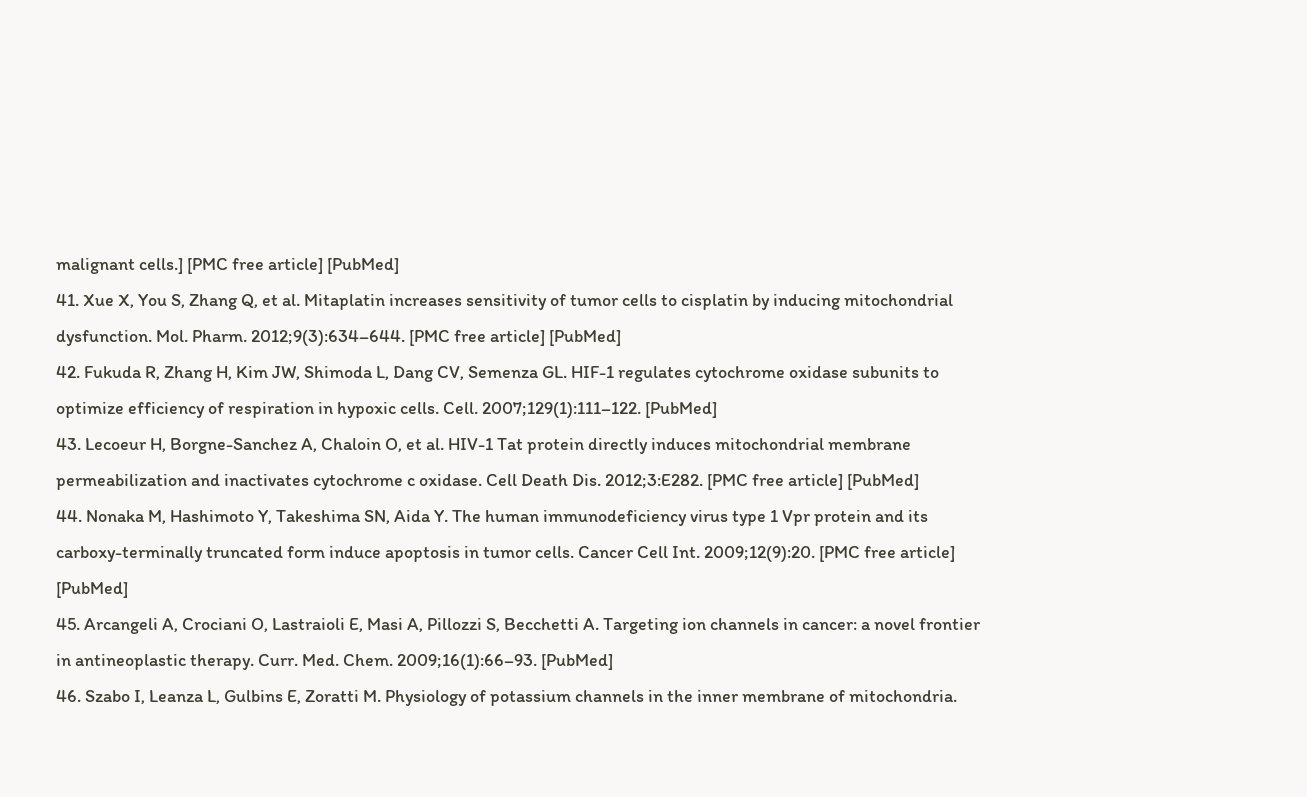malignant cells.] [PMC free article] [PubMed]
41. Xue X, You S, Zhang Q, et al. Mitaplatin increases sensitivity of tumor cells to cisplatin by inducing mitochondrial dysfunction. Mol. Pharm. 2012;9(3):634–644. [PMC free article] [PubMed]
42. Fukuda R, Zhang H, Kim JW, Shimoda L, Dang CV, Semenza GL. HIF-1 regulates cytochrome oxidase subunits to optimize efficiency of respiration in hypoxic cells. Cell. 2007;129(1):111–122. [PubMed]
43. Lecoeur H, Borgne-Sanchez A, Chaloin O, et al. HIV-1 Tat protein directly induces mitochondrial membrane permeabilization and inactivates cytochrome c oxidase. Cell Death Dis. 2012;3:E282. [PMC free article] [PubMed]
44. Nonaka M, Hashimoto Y, Takeshima SN, Aida Y. The human immunodeficiency virus type 1 Vpr protein and its carboxy-terminally truncated form induce apoptosis in tumor cells. Cancer Cell Int. 2009;12(9):20. [PMC free article] [PubMed]
45. Arcangeli A, Crociani O, Lastraioli E, Masi A, Pillozzi S, Becchetti A. Targeting ion channels in cancer: a novel frontier in antineoplastic therapy. Curr. Med. Chem. 2009;16(1):66–93. [PubMed]
46. Szabo I, Leanza L, Gulbins E, Zoratti M. Physiology of potassium channels in the inner membrane of mitochondria.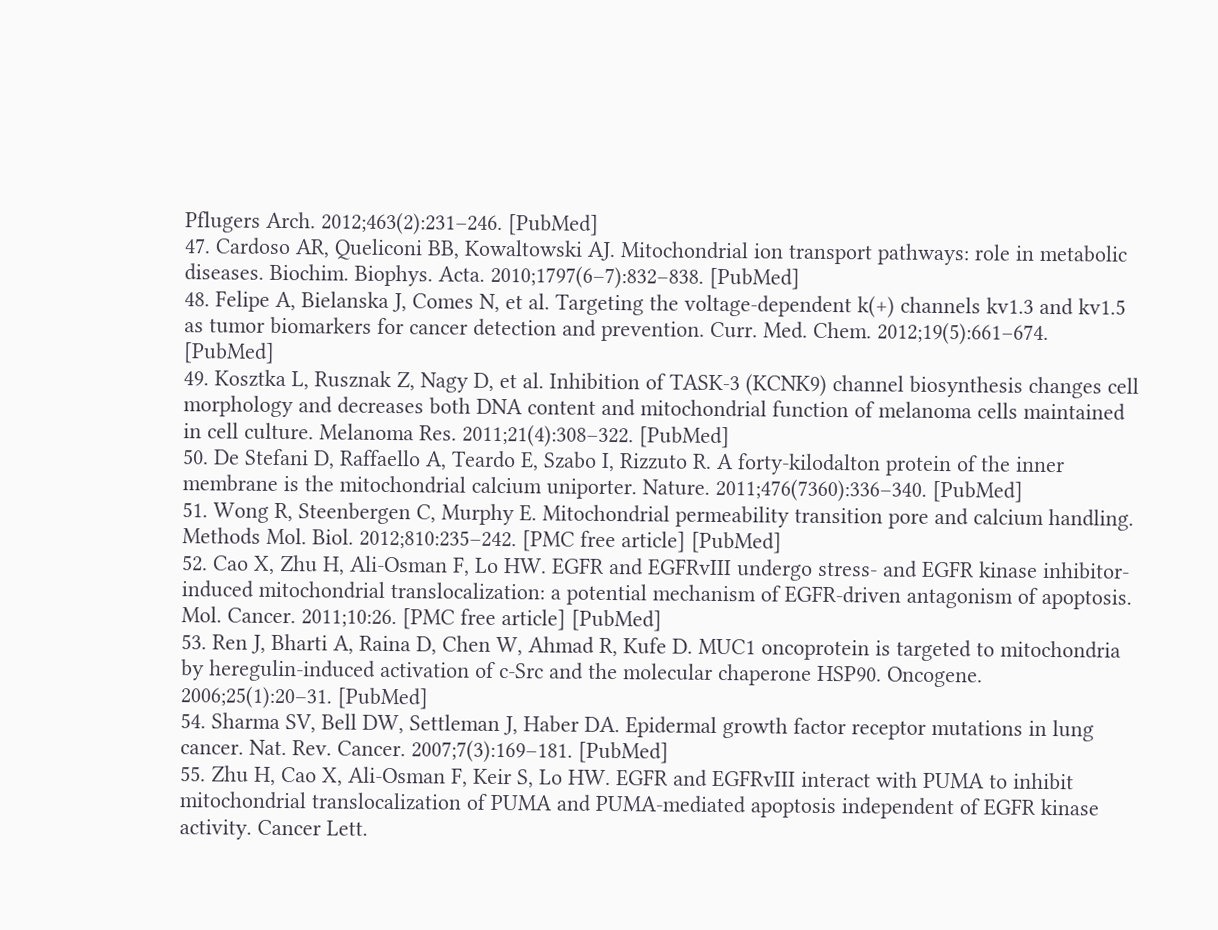Pflugers Arch. 2012;463(2):231–246. [PubMed]
47. Cardoso AR, Queliconi BB, Kowaltowski AJ. Mitochondrial ion transport pathways: role in metabolic diseases. Biochim. Biophys. Acta. 2010;1797(6–7):832–838. [PubMed]
48. Felipe A, Bielanska J, Comes N, et al. Targeting the voltage-dependent k(+) channels kv1.3 and kv1.5 as tumor biomarkers for cancer detection and prevention. Curr. Med. Chem. 2012;19(5):661–674. [PubMed]
49. Kosztka L, Rusznak Z, Nagy D, et al. Inhibition of TASK-3 (KCNK9) channel biosynthesis changes cell morphology and decreases both DNA content and mitochondrial function of melanoma cells maintained in cell culture. Melanoma Res. 2011;21(4):308–322. [PubMed]
50. De Stefani D, Raffaello A, Teardo E, Szabo I, Rizzuto R. A forty-kilodalton protein of the inner membrane is the mitochondrial calcium uniporter. Nature. 2011;476(7360):336–340. [PubMed]
51. Wong R, Steenbergen C, Murphy E. Mitochondrial permeability transition pore and calcium handling. Methods Mol. Biol. 2012;810:235–242. [PMC free article] [PubMed]
52. Cao X, Zhu H, Ali-Osman F, Lo HW. EGFR and EGFRvIII undergo stress- and EGFR kinase inhibitor-induced mitochondrial translocalization: a potential mechanism of EGFR-driven antagonism of apoptosis. Mol. Cancer. 2011;10:26. [PMC free article] [PubMed]
53. Ren J, Bharti A, Raina D, Chen W, Ahmad R, Kufe D. MUC1 oncoprotein is targeted to mitochondria by heregulin-induced activation of c-Src and the molecular chaperone HSP90. Oncogene. 2006;25(1):20–31. [PubMed]
54. Sharma SV, Bell DW, Settleman J, Haber DA. Epidermal growth factor receptor mutations in lung cancer. Nat. Rev. Cancer. 2007;7(3):169–181. [PubMed]
55. Zhu H, Cao X, Ali-Osman F, Keir S, Lo HW. EGFR and EGFRvIII interact with PUMA to inhibit mitochondrial translocalization of PUMA and PUMA-mediated apoptosis independent of EGFR kinase activity. Cancer Lett.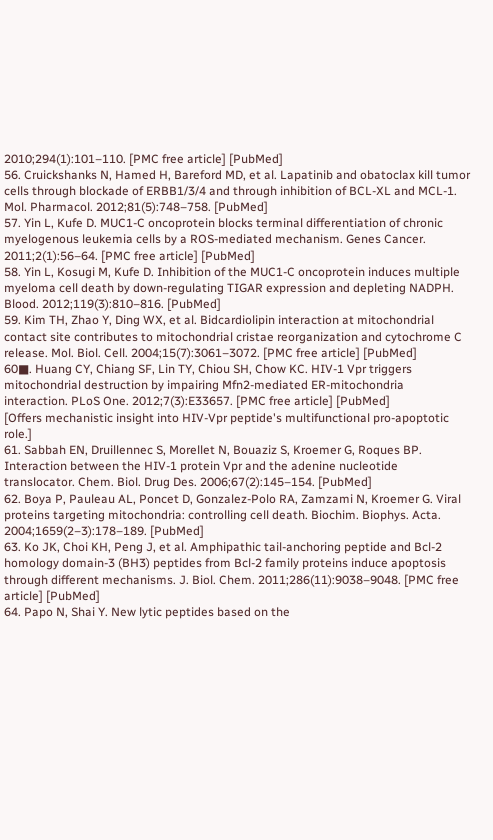2010;294(1):101–110. [PMC free article] [PubMed]
56. Cruickshanks N, Hamed H, Bareford MD, et al. Lapatinib and obatoclax kill tumor cells through blockade of ERBB1/3/4 and through inhibition of BCL-XL and MCL-1. Mol. Pharmacol. 2012;81(5):748–758. [PubMed]
57. Yin L, Kufe D. MUC1-C oncoprotein blocks terminal differentiation of chronic myelogenous leukemia cells by a ROS-mediated mechanism. Genes Cancer. 2011;2(1):56–64. [PMC free article] [PubMed]
58. Yin L, Kosugi M, Kufe D. Inhibition of the MUC1-C oncoprotein induces multiple myeloma cell death by down-regulating TIGAR expression and depleting NADPH. Blood. 2012;119(3):810–816. [PubMed]
59. Kim TH, Zhao Y, Ding WX, et al. Bidcardiolipin interaction at mitochondrial contact site contributes to mitochondrial cristae reorganization and cytochrome C release. Mol. Biol. Cell. 2004;15(7):3061–3072. [PMC free article] [PubMed]
60■. Huang CY, Chiang SF, Lin TY, Chiou SH, Chow KC. HIV-1 Vpr triggers mitochondrial destruction by impairing Mfn2-mediated ER-mitochondria interaction. PLoS One. 2012;7(3):E33657. [PMC free article] [PubMed]
[Offers mechanistic insight into HIV-Vpr peptide's multifunctional pro-apoptotic role.]
61. Sabbah EN, Druillennec S, Morellet N, Bouaziz S, Kroemer G, Roques BP. Interaction between the HIV-1 protein Vpr and the adenine nucleotide translocator. Chem. Biol. Drug Des. 2006;67(2):145–154. [PubMed]
62. Boya P, Pauleau AL, Poncet D, Gonzalez-Polo RA, Zamzami N, Kroemer G. Viral proteins targeting mitochondria: controlling cell death. Biochim. Biophys. Acta. 2004;1659(2–3):178–189. [PubMed]
63. Ko JK, Choi KH, Peng J, et al. Amphipathic tail-anchoring peptide and Bcl-2 homology domain-3 (BH3) peptides from Bcl-2 family proteins induce apoptosis through different mechanisms. J. Biol. Chem. 2011;286(11):9038–9048. [PMC free article] [PubMed]
64. Papo N, Shai Y. New lytic peptides based on the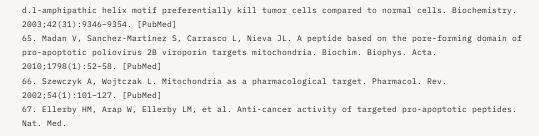d.l-amphipathic helix motif preferentially kill tumor cells compared to normal cells. Biochemistry. 2003;42(31):9346–9354. [PubMed]
65. Madan V, Sanchez-Martinez S, Carrasco L, Nieva JL. A peptide based on the pore-forming domain of pro-apoptotic poliovirus 2B viroporin targets mitochondria. Biochim. Biophys. Acta. 2010;1798(1):52–58. [PubMed]
66. Szewczyk A, Wojtczak L. Mitochondria as a pharmacological target. Pharmacol. Rev. 2002;54(1):101–127. [PubMed]
67. Ellerby HM, Arap W, Ellerby LM, et al. Anti-cancer activity of targeted pro-apoptotic peptides. Nat. Med.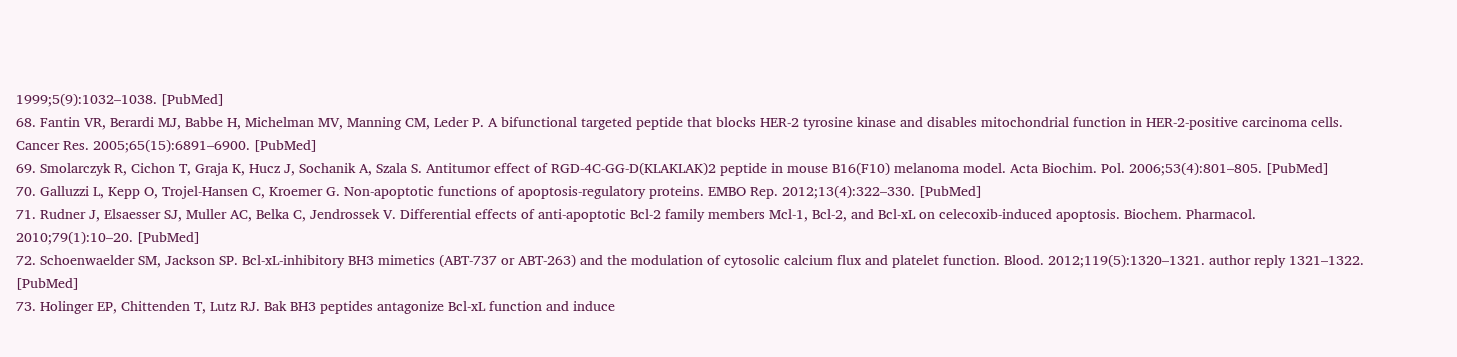1999;5(9):1032–1038. [PubMed]
68. Fantin VR, Berardi MJ, Babbe H, Michelman MV, Manning CM, Leder P. A bifunctional targeted peptide that blocks HER-2 tyrosine kinase and disables mitochondrial function in HER-2-positive carcinoma cells. Cancer Res. 2005;65(15):6891–6900. [PubMed]
69. Smolarczyk R, Cichon T, Graja K, Hucz J, Sochanik A, Szala S. Antitumor effect of RGD-4C-GG-D(KLAKLAK)2 peptide in mouse B16(F10) melanoma model. Acta Biochim. Pol. 2006;53(4):801–805. [PubMed]
70. Galluzzi L, Kepp O, Trojel-Hansen C, Kroemer G. Non-apoptotic functions of apoptosis-regulatory proteins. EMBO Rep. 2012;13(4):322–330. [PubMed]
71. Rudner J, Elsaesser SJ, Muller AC, Belka C, Jendrossek V. Differential effects of anti-apoptotic Bcl-2 family members Mcl-1, Bcl-2, and Bcl-xL on celecoxib-induced apoptosis. Biochem. Pharmacol. 2010;79(1):10–20. [PubMed]
72. Schoenwaelder SM, Jackson SP. Bcl-xL-inhibitory BH3 mimetics (ABT-737 or ABT-263) and the modulation of cytosolic calcium flux and platelet function. Blood. 2012;119(5):1320–1321. author reply 1321–1322. [PubMed]
73. Holinger EP, Chittenden T, Lutz RJ. Bak BH3 peptides antagonize Bcl-xL function and induce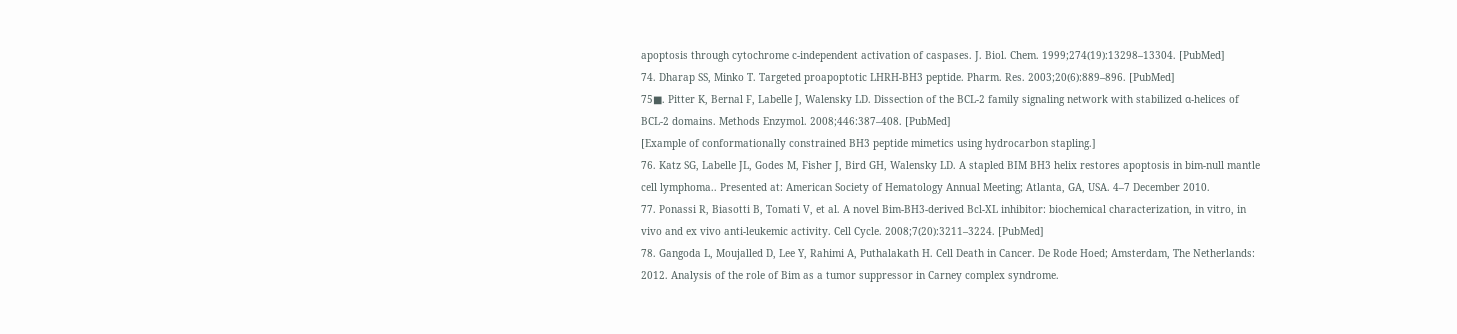apoptosis through cytochrome c-independent activation of caspases. J. Biol. Chem. 1999;274(19):13298–13304. [PubMed]
74. Dharap SS, Minko T. Targeted proapoptotic LHRH-BH3 peptide. Pharm. Res. 2003;20(6):889–896. [PubMed]
75■. Pitter K, Bernal F, Labelle J, Walensky LD. Dissection of the BCL-2 family signaling network with stabilized α-helices of BCL-2 domains. Methods Enzymol. 2008;446:387–408. [PubMed]
[Example of conformationally constrained BH3 peptide mimetics using hydrocarbon stapling.]
76. Katz SG, Labelle JL, Godes M, Fisher J, Bird GH, Walensky LD. A stapled BIM BH3 helix restores apoptosis in bim-null mantle cell lymphoma.. Presented at: American Society of Hematology Annual Meeting; Atlanta, GA, USA. 4–7 December 2010.
77. Ponassi R, Biasotti B, Tomati V, et al. A novel Bim-BH3-derived Bcl-XL inhibitor: biochemical characterization, in vitro, in vivo and ex vivo anti-leukemic activity. Cell Cycle. 2008;7(20):3211–3224. [PubMed]
78. Gangoda L, Moujalled D, Lee Y, Rahimi A, Puthalakath H. Cell Death in Cancer. De Rode Hoed; Amsterdam, The Netherlands: 2012. Analysis of the role of Bim as a tumor suppressor in Carney complex syndrome.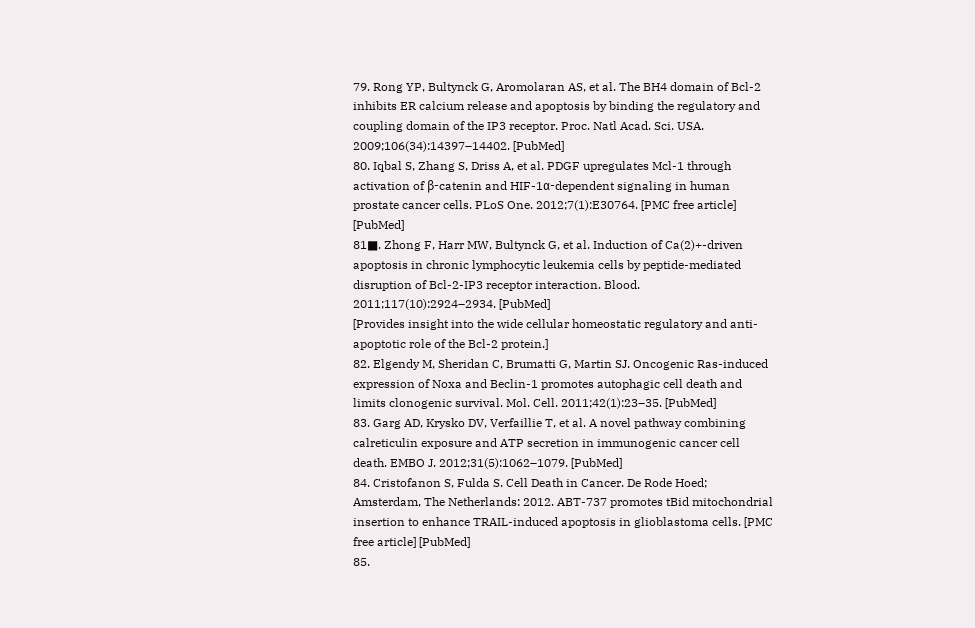79. Rong YP, Bultynck G, Aromolaran AS, et al. The BH4 domain of Bcl-2 inhibits ER calcium release and apoptosis by binding the regulatory and coupling domain of the IP3 receptor. Proc. Natl Acad. Sci. USA. 2009;106(34):14397–14402. [PubMed]
80. Iqbal S, Zhang S, Driss A, et al. PDGF upregulates Mcl-1 through activation of β-catenin and HIF-1α-dependent signaling in human prostate cancer cells. PLoS One. 2012;7(1):E30764. [PMC free article] [PubMed]
81■. Zhong F, Harr MW, Bultynck G, et al. Induction of Ca(2)+-driven apoptosis in chronic lymphocytic leukemia cells by peptide-mediated disruption of Bcl-2-IP3 receptor interaction. Blood. 2011;117(10):2924–2934. [PubMed]
[Provides insight into the wide cellular homeostatic regulatory and anti-apoptotic role of the Bcl-2 protein.]
82. Elgendy M, Sheridan C, Brumatti G, Martin SJ. Oncogenic Ras-induced expression of Noxa and Beclin-1 promotes autophagic cell death and limits clonogenic survival. Mol. Cell. 2011;42(1):23–35. [PubMed]
83. Garg AD, Krysko DV, Verfaillie T, et al. A novel pathway combining calreticulin exposure and ATP secretion in immunogenic cancer cell death. EMBO J. 2012;31(5):1062–1079. [PubMed]
84. Cristofanon S, Fulda S. Cell Death in Cancer. De Rode Hoed; Amsterdam, The Netherlands: 2012. ABT-737 promotes tBid mitochondrial insertion to enhance TRAIL-induced apoptosis in glioblastoma cells. [PMC free article] [PubMed]
85.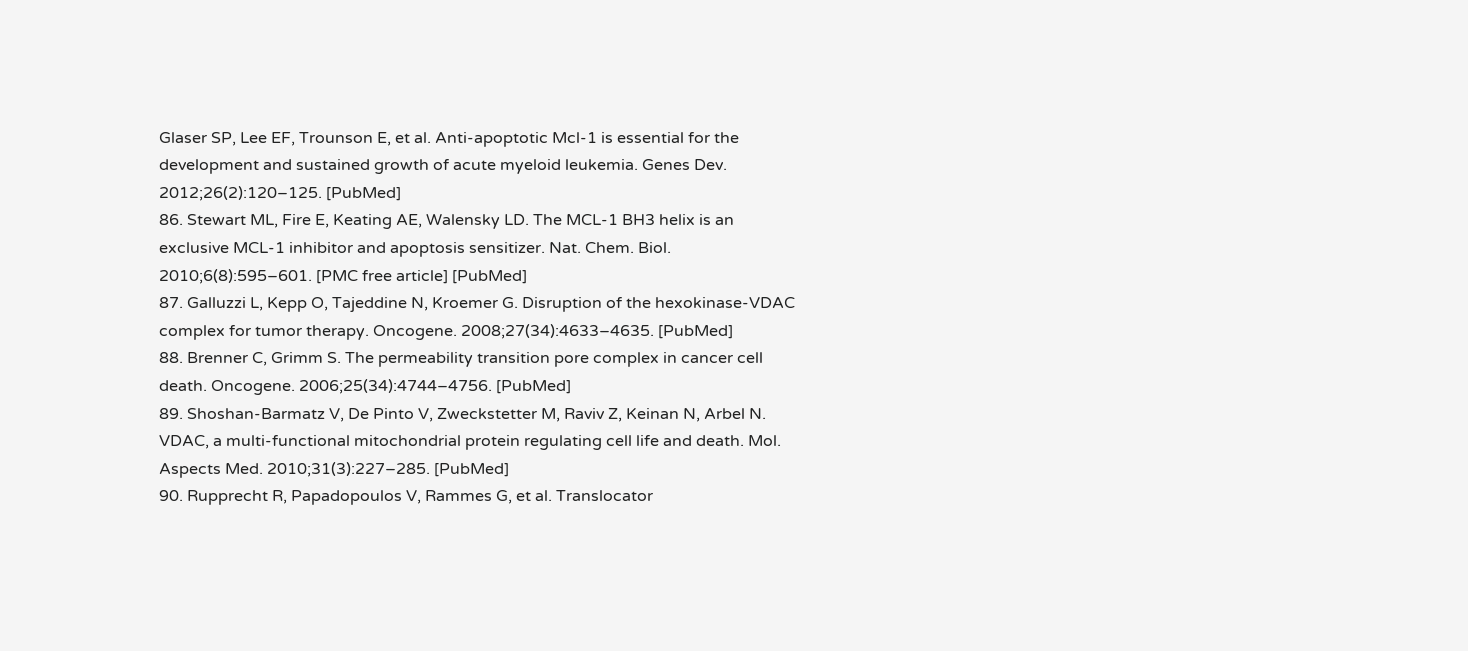Glaser SP, Lee EF, Trounson E, et al. Anti-apoptotic Mcl-1 is essential for the development and sustained growth of acute myeloid leukemia. Genes Dev. 2012;26(2):120–125. [PubMed]
86. Stewart ML, Fire E, Keating AE, Walensky LD. The MCL-1 BH3 helix is an exclusive MCL-1 inhibitor and apoptosis sensitizer. Nat. Chem. Biol. 2010;6(8):595–601. [PMC free article] [PubMed]
87. Galluzzi L, Kepp O, Tajeddine N, Kroemer G. Disruption of the hexokinase-VDAC complex for tumor therapy. Oncogene. 2008;27(34):4633–4635. [PubMed]
88. Brenner C, Grimm S. The permeability transition pore complex in cancer cell death. Oncogene. 2006;25(34):4744–4756. [PubMed]
89. Shoshan-Barmatz V, De Pinto V, Zweckstetter M, Raviv Z, Keinan N, Arbel N. VDAC, a multi-functional mitochondrial protein regulating cell life and death. Mol. Aspects Med. 2010;31(3):227–285. [PubMed]
90. Rupprecht R, Papadopoulos V, Rammes G, et al. Translocator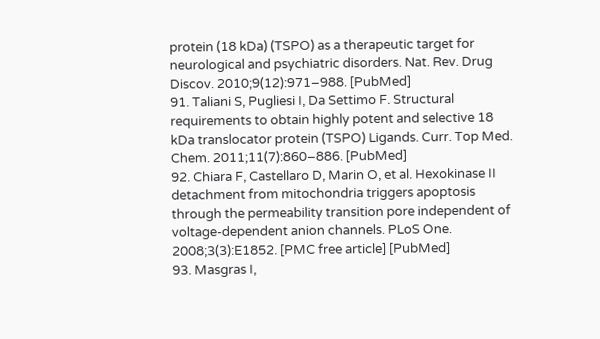protein (18 kDa) (TSPO) as a therapeutic target for neurological and psychiatric disorders. Nat. Rev. Drug Discov. 2010;9(12):971–988. [PubMed]
91. Taliani S, Pugliesi I, Da Settimo F. Structural requirements to obtain highly potent and selective 18 kDa translocator protein (TSPO) Ligands. Curr. Top Med. Chem. 2011;11(7):860–886. [PubMed]
92. Chiara F, Castellaro D, Marin O, et al. Hexokinase II detachment from mitochondria triggers apoptosis through the permeability transition pore independent of voltage-dependent anion channels. PLoS One. 2008;3(3):E1852. [PMC free article] [PubMed]
93. Masgras I,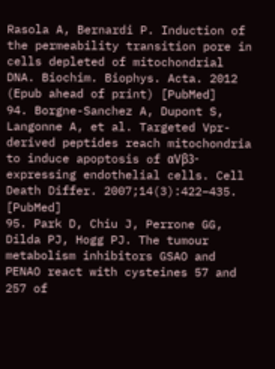Rasola A, Bernardi P. Induction of the permeability transition pore in cells depleted of mitochondrial DNA. Biochim. Biophys. Acta. 2012 (Epub ahead of print) [PubMed]
94. Borgne-Sanchez A, Dupont S, Langonne A, et al. Targeted Vpr-derived peptides reach mitochondria to induce apoptosis of αVβ3-expressing endothelial cells. Cell Death Differ. 2007;14(3):422–435. [PubMed]
95. Park D, Chiu J, Perrone GG, Dilda PJ, Hogg PJ. The tumour metabolism inhibitors GSAO and PENAO react with cysteines 57 and 257 of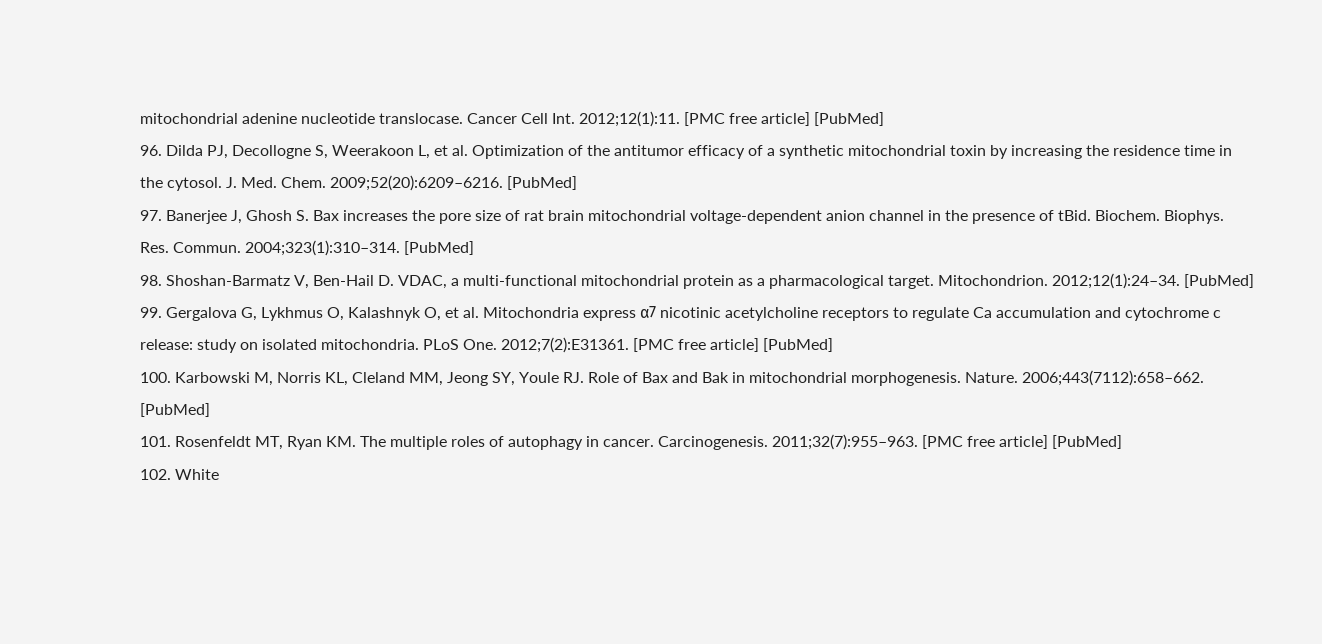mitochondrial adenine nucleotide translocase. Cancer Cell Int. 2012;12(1):11. [PMC free article] [PubMed]
96. Dilda PJ, Decollogne S, Weerakoon L, et al. Optimization of the antitumor efficacy of a synthetic mitochondrial toxin by increasing the residence time in the cytosol. J. Med. Chem. 2009;52(20):6209–6216. [PubMed]
97. Banerjee J, Ghosh S. Bax increases the pore size of rat brain mitochondrial voltage-dependent anion channel in the presence of tBid. Biochem. Biophys. Res. Commun. 2004;323(1):310–314. [PubMed]
98. Shoshan-Barmatz V, Ben-Hail D. VDAC, a multi-functional mitochondrial protein as a pharmacological target. Mitochondrion. 2012;12(1):24–34. [PubMed]
99. Gergalova G, Lykhmus O, Kalashnyk O, et al. Mitochondria express α7 nicotinic acetylcholine receptors to regulate Ca accumulation and cytochrome c release: study on isolated mitochondria. PLoS One. 2012;7(2):E31361. [PMC free article] [PubMed]
100. Karbowski M, Norris KL, Cleland MM, Jeong SY, Youle RJ. Role of Bax and Bak in mitochondrial morphogenesis. Nature. 2006;443(7112):658–662. [PubMed]
101. Rosenfeldt MT, Ryan KM. The multiple roles of autophagy in cancer. Carcinogenesis. 2011;32(7):955–963. [PMC free article] [PubMed]
102. White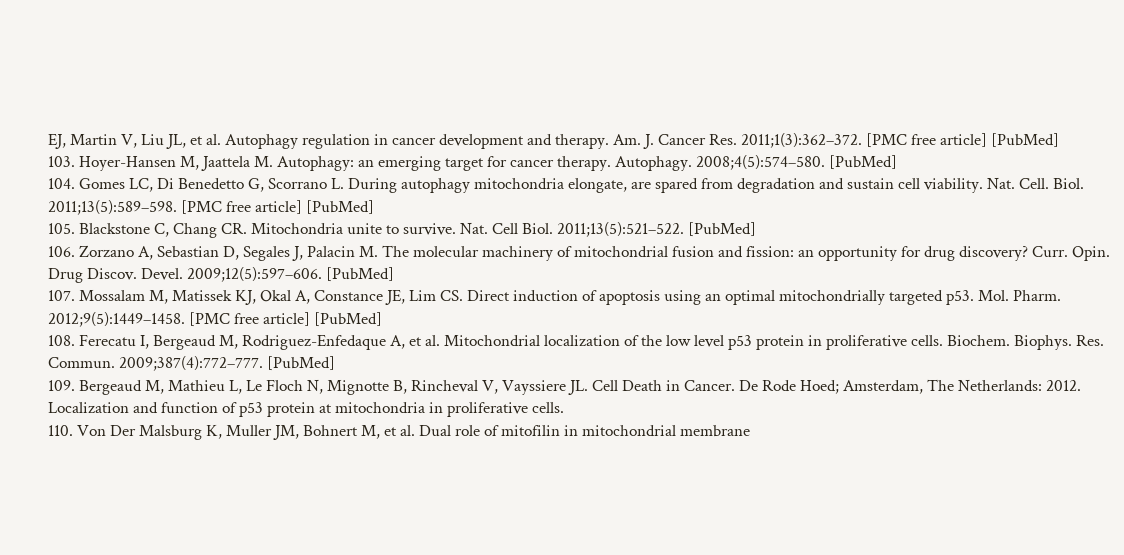EJ, Martin V, Liu JL, et al. Autophagy regulation in cancer development and therapy. Am. J. Cancer Res. 2011;1(3):362–372. [PMC free article] [PubMed]
103. Hoyer-Hansen M, Jaattela M. Autophagy: an emerging target for cancer therapy. Autophagy. 2008;4(5):574–580. [PubMed]
104. Gomes LC, Di Benedetto G, Scorrano L. During autophagy mitochondria elongate, are spared from degradation and sustain cell viability. Nat. Cell. Biol. 2011;13(5):589–598. [PMC free article] [PubMed]
105. Blackstone C, Chang CR. Mitochondria unite to survive. Nat. Cell Biol. 2011;13(5):521–522. [PubMed]
106. Zorzano A, Sebastian D, Segales J, Palacin M. The molecular machinery of mitochondrial fusion and fission: an opportunity for drug discovery? Curr. Opin. Drug Discov. Devel. 2009;12(5):597–606. [PubMed]
107. Mossalam M, Matissek KJ, Okal A, Constance JE, Lim CS. Direct induction of apoptosis using an optimal mitochondrially targeted p53. Mol. Pharm. 2012;9(5):1449–1458. [PMC free article] [PubMed]
108. Ferecatu I, Bergeaud M, Rodriguez-Enfedaque A, et al. Mitochondrial localization of the low level p53 protein in proliferative cells. Biochem. Biophys. Res. Commun. 2009;387(4):772–777. [PubMed]
109. Bergeaud M, Mathieu L, Le Floch N, Mignotte B, Rincheval V, Vayssiere JL. Cell Death in Cancer. De Rode Hoed; Amsterdam, The Netherlands: 2012. Localization and function of p53 protein at mitochondria in proliferative cells.
110. Von Der Malsburg K, Muller JM, Bohnert M, et al. Dual role of mitofilin in mitochondrial membrane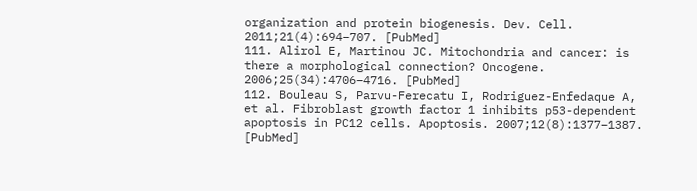organization and protein biogenesis. Dev. Cell. 2011;21(4):694–707. [PubMed]
111. Alirol E, Martinou JC. Mitochondria and cancer: is there a morphological connection? Oncogene. 2006;25(34):4706–4716. [PubMed]
112. Bouleau S, Parvu-Ferecatu I, Rodriguez-Enfedaque A, et al. Fibroblast growth factor 1 inhibits p53-dependent apoptosis in PC12 cells. Apoptosis. 2007;12(8):1377–1387. [PubMed]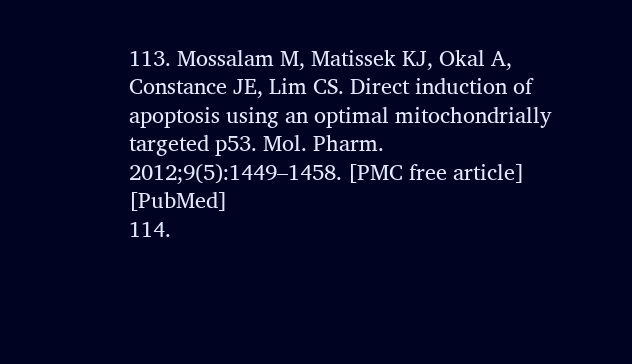113. Mossalam M, Matissek KJ, Okal A, Constance JE, Lim CS. Direct induction of apoptosis using an optimal mitochondrially targeted p53. Mol. Pharm. 2012;9(5):1449–1458. [PMC free article] [PubMed]
114.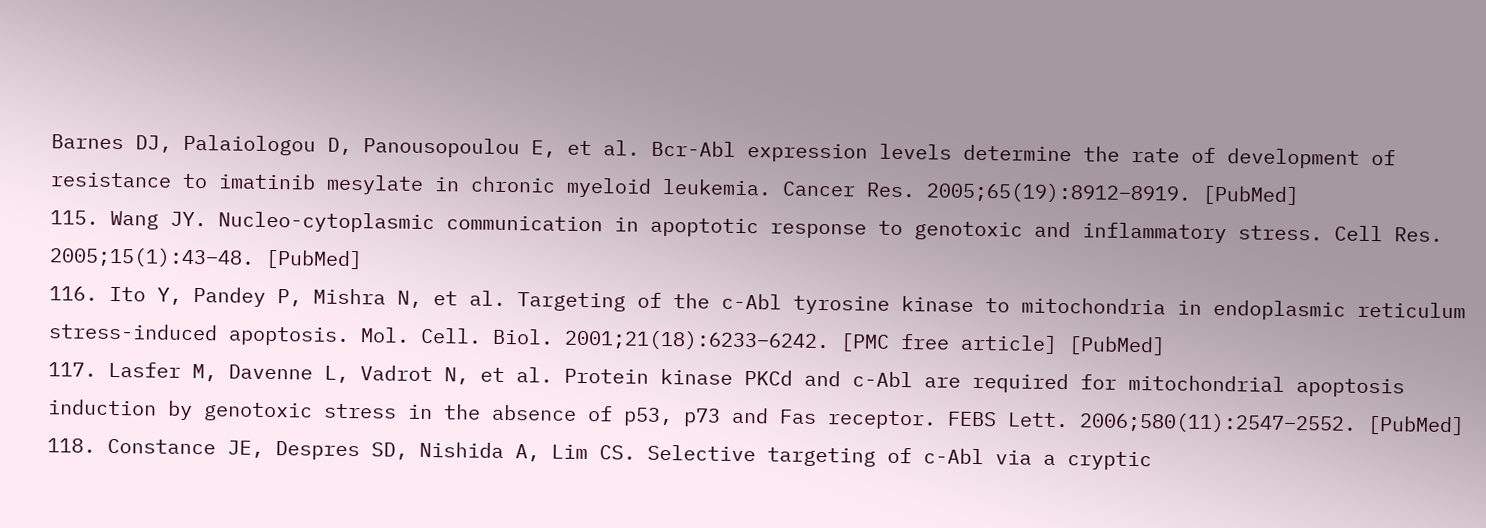Barnes DJ, Palaiologou D, Panousopoulou E, et al. Bcr-Abl expression levels determine the rate of development of resistance to imatinib mesylate in chronic myeloid leukemia. Cancer Res. 2005;65(19):8912–8919. [PubMed]
115. Wang JY. Nucleo-cytoplasmic communication in apoptotic response to genotoxic and inflammatory stress. Cell Res. 2005;15(1):43–48. [PubMed]
116. Ito Y, Pandey P, Mishra N, et al. Targeting of the c-Abl tyrosine kinase to mitochondria in endoplasmic reticulum stress-induced apoptosis. Mol. Cell. Biol. 2001;21(18):6233–6242. [PMC free article] [PubMed]
117. Lasfer M, Davenne L, Vadrot N, et al. Protein kinase PKCd and c-Abl are required for mitochondrial apoptosis induction by genotoxic stress in the absence of p53, p73 and Fas receptor. FEBS Lett. 2006;580(11):2547–2552. [PubMed]
118. Constance JE, Despres SD, Nishida A, Lim CS. Selective targeting of c-Abl via a cryptic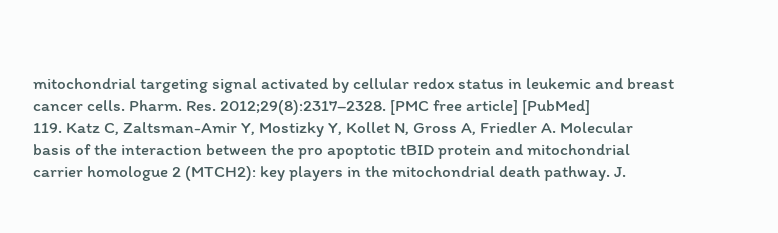mitochondrial targeting signal activated by cellular redox status in leukemic and breast cancer cells. Pharm. Res. 2012;29(8):2317–2328. [PMC free article] [PubMed]
119. Katz C, Zaltsman-Amir Y, Mostizky Y, Kollet N, Gross A, Friedler A. Molecular basis of the interaction between the pro apoptotic tBID protein and mitochondrial carrier homologue 2 (MTCH2): key players in the mitochondrial death pathway. J.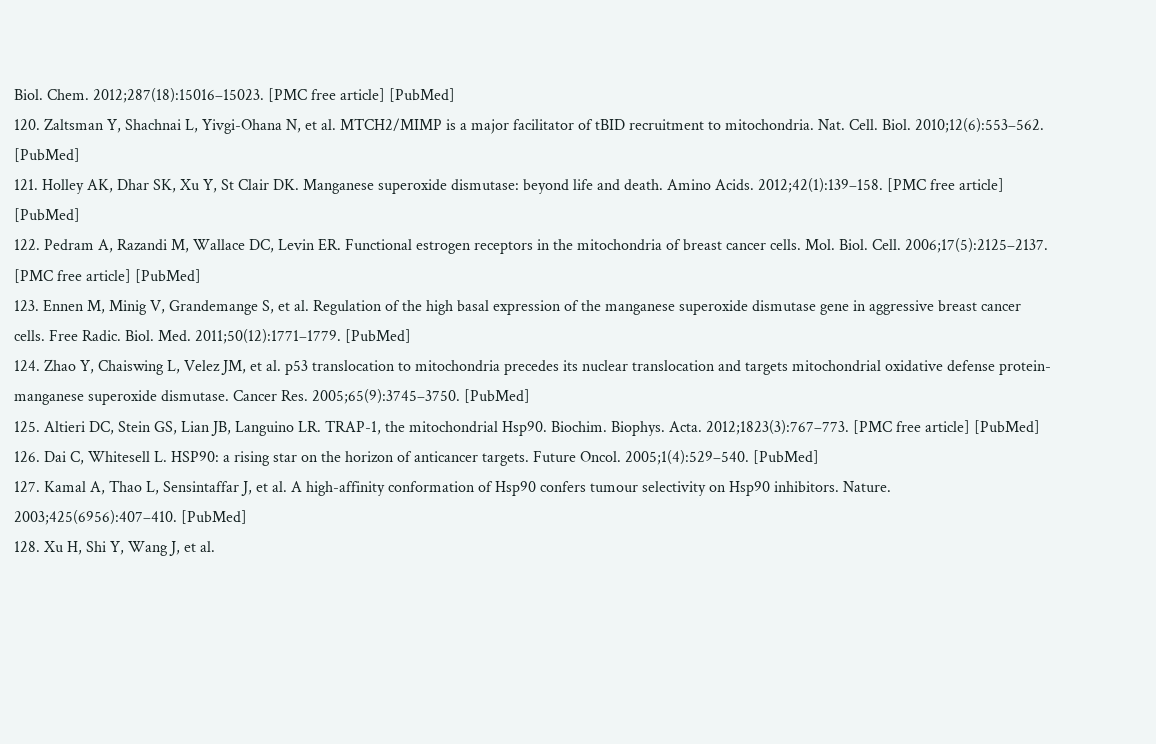Biol. Chem. 2012;287(18):15016–15023. [PMC free article] [PubMed]
120. Zaltsman Y, Shachnai L, Yivgi-Ohana N, et al. MTCH2/MIMP is a major facilitator of tBID recruitment to mitochondria. Nat. Cell. Biol. 2010;12(6):553–562. [PubMed]
121. Holley AK, Dhar SK, Xu Y, St Clair DK. Manganese superoxide dismutase: beyond life and death. Amino Acids. 2012;42(1):139–158. [PMC free article] [PubMed]
122. Pedram A, Razandi M, Wallace DC, Levin ER. Functional estrogen receptors in the mitochondria of breast cancer cells. Mol. Biol. Cell. 2006;17(5):2125–2137. [PMC free article] [PubMed]
123. Ennen M, Minig V, Grandemange S, et al. Regulation of the high basal expression of the manganese superoxide dismutase gene in aggressive breast cancer cells. Free Radic. Biol. Med. 2011;50(12):1771–1779. [PubMed]
124. Zhao Y, Chaiswing L, Velez JM, et al. p53 translocation to mitochondria precedes its nuclear translocation and targets mitochondrial oxidative defense protein-manganese superoxide dismutase. Cancer Res. 2005;65(9):3745–3750. [PubMed]
125. Altieri DC, Stein GS, Lian JB, Languino LR. TRAP-1, the mitochondrial Hsp90. Biochim. Biophys. Acta. 2012;1823(3):767–773. [PMC free article] [PubMed]
126. Dai C, Whitesell L. HSP90: a rising star on the horizon of anticancer targets. Future Oncol. 2005;1(4):529–540. [PubMed]
127. Kamal A, Thao L, Sensintaffar J, et al. A high-affinity conformation of Hsp90 confers tumour selectivity on Hsp90 inhibitors. Nature. 2003;425(6956):407–410. [PubMed]
128. Xu H, Shi Y, Wang J, et al.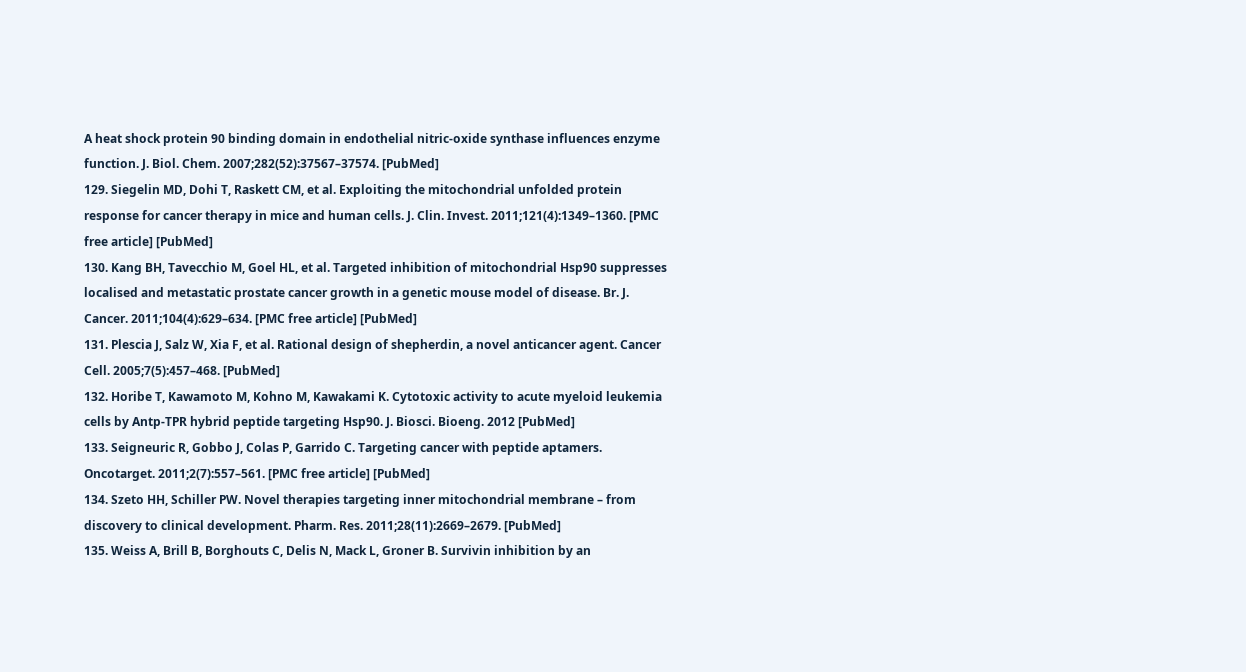A heat shock protein 90 binding domain in endothelial nitric-oxide synthase influences enzyme function. J. Biol. Chem. 2007;282(52):37567–37574. [PubMed]
129. Siegelin MD, Dohi T, Raskett CM, et al. Exploiting the mitochondrial unfolded protein response for cancer therapy in mice and human cells. J. Clin. Invest. 2011;121(4):1349–1360. [PMC free article] [PubMed]
130. Kang BH, Tavecchio M, Goel HL, et al. Targeted inhibition of mitochondrial Hsp90 suppresses localised and metastatic prostate cancer growth in a genetic mouse model of disease. Br. J. Cancer. 2011;104(4):629–634. [PMC free article] [PubMed]
131. Plescia J, Salz W, Xia F, et al. Rational design of shepherdin, a novel anticancer agent. Cancer Cell. 2005;7(5):457–468. [PubMed]
132. Horibe T, Kawamoto M, Kohno M, Kawakami K. Cytotoxic activity to acute myeloid leukemia cells by Antp-TPR hybrid peptide targeting Hsp90. J. Biosci. Bioeng. 2012 [PubMed]
133. Seigneuric R, Gobbo J, Colas P, Garrido C. Targeting cancer with peptide aptamers. Oncotarget. 2011;2(7):557–561. [PMC free article] [PubMed]
134. Szeto HH, Schiller PW. Novel therapies targeting inner mitochondrial membrane – from discovery to clinical development. Pharm. Res. 2011;28(11):2669–2679. [PubMed]
135. Weiss A, Brill B, Borghouts C, Delis N, Mack L, Groner B. Survivin inhibition by an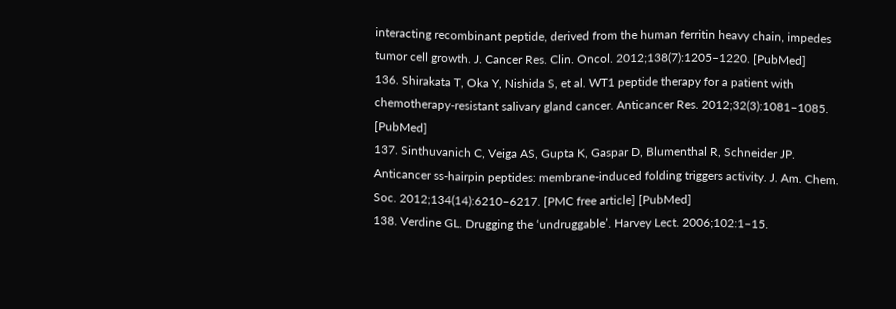interacting recombinant peptide, derived from the human ferritin heavy chain, impedes tumor cell growth. J. Cancer Res. Clin. Oncol. 2012;138(7):1205–1220. [PubMed]
136. Shirakata T, Oka Y, Nishida S, et al. WT1 peptide therapy for a patient with chemotherapy-resistant salivary gland cancer. Anticancer Res. 2012;32(3):1081–1085. [PubMed]
137. Sinthuvanich C, Veiga AS, Gupta K, Gaspar D, Blumenthal R, Schneider JP. Anticancer ss-hairpin peptides: membrane-induced folding triggers activity. J. Am. Chem. Soc. 2012;134(14):6210–6217. [PMC free article] [PubMed]
138. Verdine GL. Drugging the ‘undruggable’. Harvey Lect. 2006;102:1–15.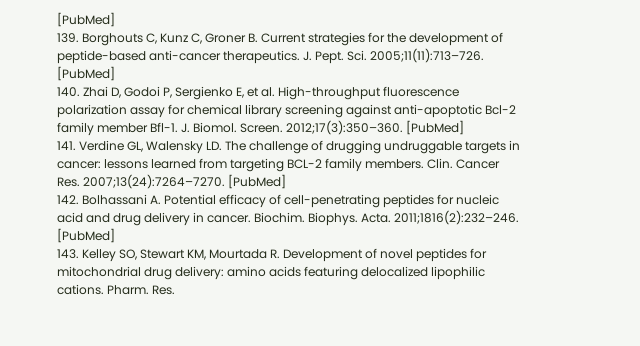[PubMed]
139. Borghouts C, Kunz C, Groner B. Current strategies for the development of peptide-based anti-cancer therapeutics. J. Pept. Sci. 2005;11(11):713–726. [PubMed]
140. Zhai D, Godoi P, Sergienko E, et al. High-throughput fluorescence polarization assay for chemical library screening against anti-apoptotic Bcl-2 family member Bfl-1. J. Biomol. Screen. 2012;17(3):350–360. [PubMed]
141. Verdine GL, Walensky LD. The challenge of drugging undruggable targets in cancer: lessons learned from targeting BCL-2 family members. Clin. Cancer Res. 2007;13(24):7264–7270. [PubMed]
142. Bolhassani A. Potential efficacy of cell-penetrating peptides for nucleic acid and drug delivery in cancer. Biochim. Biophys. Acta. 2011;1816(2):232–246. [PubMed]
143. Kelley SO, Stewart KM, Mourtada R. Development of novel peptides for mitochondrial drug delivery: amino acids featuring delocalized lipophilic cations. Pharm. Res.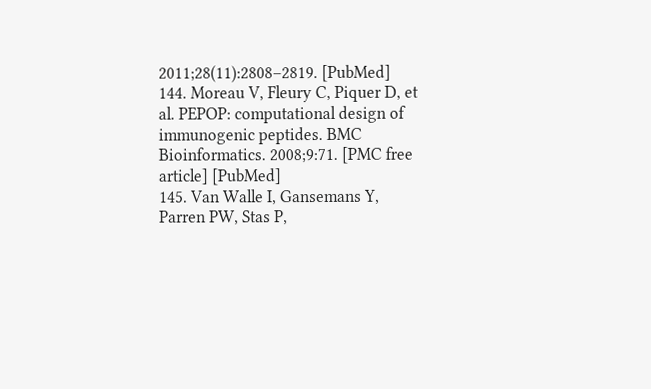2011;28(11):2808–2819. [PubMed]
144. Moreau V, Fleury C, Piquer D, et al. PEPOP: computational design of immunogenic peptides. BMC Bioinformatics. 2008;9:71. [PMC free article] [PubMed]
145. Van Walle I, Gansemans Y, Parren PW, Stas P,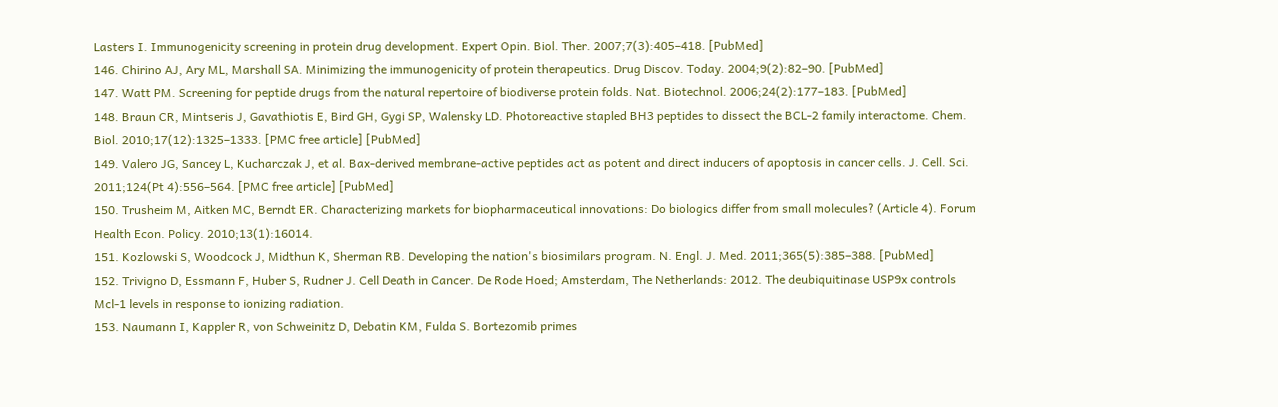Lasters I. Immunogenicity screening in protein drug development. Expert Opin. Biol. Ther. 2007;7(3):405–418. [PubMed]
146. Chirino AJ, Ary ML, Marshall SA. Minimizing the immunogenicity of protein therapeutics. Drug Discov. Today. 2004;9(2):82–90. [PubMed]
147. Watt PM. Screening for peptide drugs from the natural repertoire of biodiverse protein folds. Nat. Biotechnol. 2006;24(2):177–183. [PubMed]
148. Braun CR, Mintseris J, Gavathiotis E, Bird GH, Gygi SP, Walensky LD. Photoreactive stapled BH3 peptides to dissect the BCL-2 family interactome. Chem. Biol. 2010;17(12):1325–1333. [PMC free article] [PubMed]
149. Valero JG, Sancey L, Kucharczak J, et al. Bax-derived membrane-active peptides act as potent and direct inducers of apoptosis in cancer cells. J. Cell. Sci. 2011;124(Pt 4):556–564. [PMC free article] [PubMed]
150. Trusheim M, Aitken MC, Berndt ER. Characterizing markets for biopharmaceutical innovations: Do biologics differ from small molecules? (Article 4). Forum Health Econ. Policy. 2010;13(1):16014.
151. Kozlowski S, Woodcock J, Midthun K, Sherman RB. Developing the nation's biosimilars program. N. Engl. J. Med. 2011;365(5):385–388. [PubMed]
152. Trivigno D, Essmann F, Huber S, Rudner J. Cell Death in Cancer. De Rode Hoed; Amsterdam, The Netherlands: 2012. The deubiquitinase USP9x controls Mcl-1 levels in response to ionizing radiation.
153. Naumann I, Kappler R, von Schweinitz D, Debatin KM, Fulda S. Bortezomib primes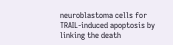neuroblastoma cells for TRAIL-induced apoptosis by linking the death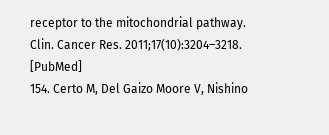receptor to the mitochondrial pathway. Clin. Cancer Res. 2011;17(10):3204–3218. [PubMed]
154. Certo M, Del Gaizo Moore V, Nishino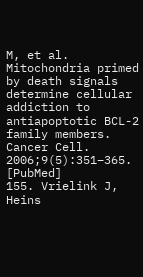M, et al. Mitochondria primed by death signals determine cellular addiction to antiapoptotic BCL-2 family members. Cancer Cell. 2006;9(5):351–365. [PubMed]
155. Vrielink J, Heins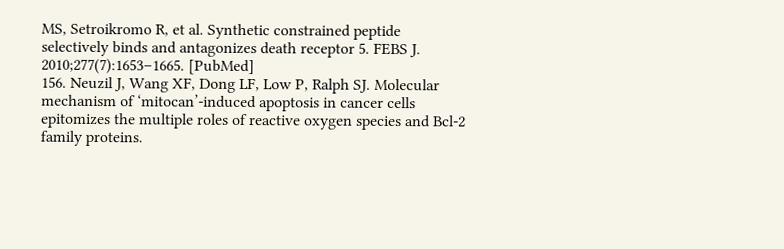MS, Setroikromo R, et al. Synthetic constrained peptide selectively binds and antagonizes death receptor 5. FEBS J. 2010;277(7):1653–1665. [PubMed]
156. Neuzil J, Wang XF, Dong LF, Low P, Ralph SJ. Molecular mechanism of ‘mitocan’-induced apoptosis in cancer cells epitomizes the multiple roles of reactive oxygen species and Bcl-2 family proteins.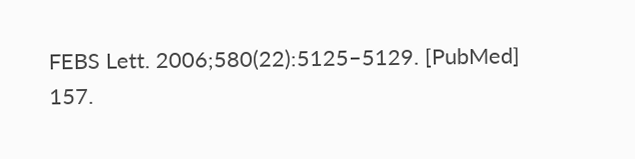FEBS Lett. 2006;580(22):5125–5129. [PubMed]
157.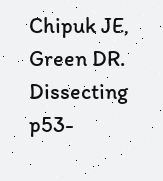Chipuk JE, Green DR. Dissecting p53-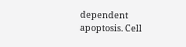dependent apoptosis. Cell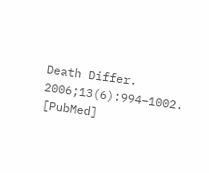Death Differ. 2006;13(6):994–1002. [PubMed]